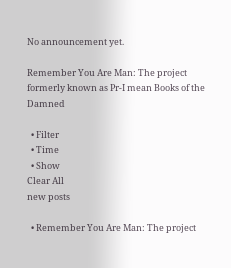No announcement yet.

Remember You Are Man: The project formerly known as Pr-I mean Books of the Damned

  • Filter
  • Time
  • Show
Clear All
new posts

  • Remember You Are Man: The project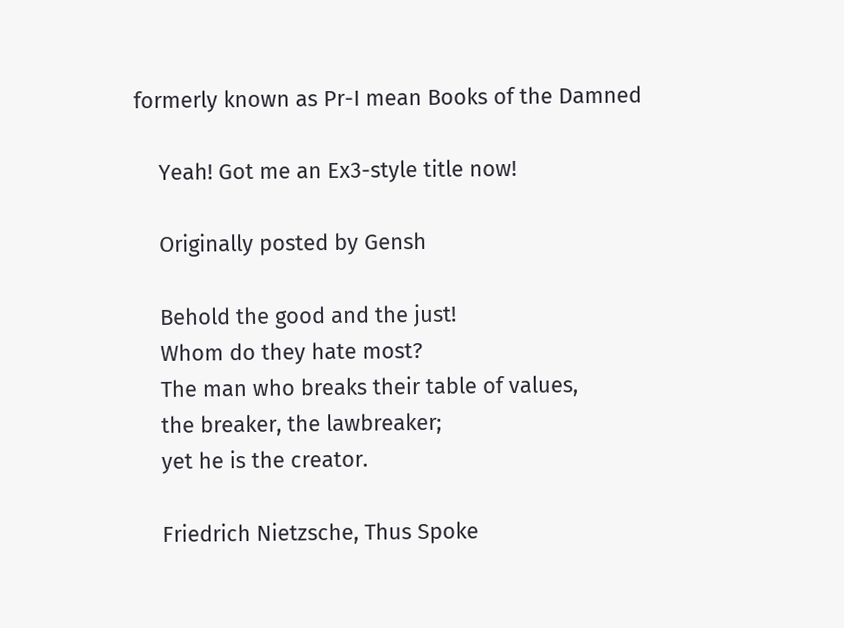formerly known as Pr-I mean Books of the Damned

    Yeah! Got me an Ex3-style title now!

    Originally posted by Gensh

    Behold the good and the just!
    Whom do they hate most?
    The man who breaks their table of values,
    the breaker, the lawbreaker;
    yet he is the creator.

    Friedrich Nietzsche, Thus Spoke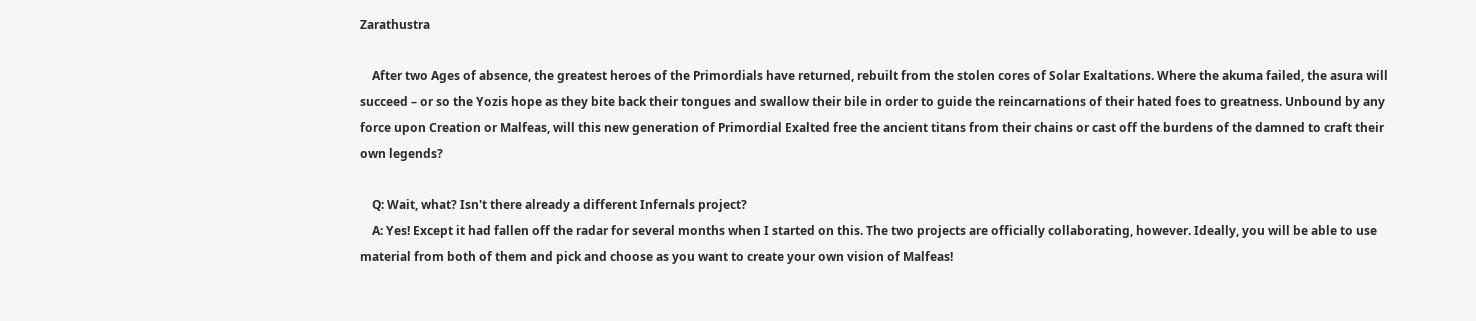Zarathustra

    After two Ages of absence, the greatest heroes of the Primordials have returned, rebuilt from the stolen cores of Solar Exaltations. Where the akuma failed, the asura will succeed – or so the Yozis hope as they bite back their tongues and swallow their bile in order to guide the reincarnations of their hated foes to greatness. Unbound by any force upon Creation or Malfeas, will this new generation of Primordial Exalted free the ancient titans from their chains or cast off the burdens of the damned to craft their own legends?

    Q: Wait, what? Isn't there already a different Infernals project?
    A: Yes! Except it had fallen off the radar for several months when I started on this. The two projects are officially collaborating, however. Ideally, you will be able to use material from both of them and pick and choose as you want to create your own vision of Malfeas!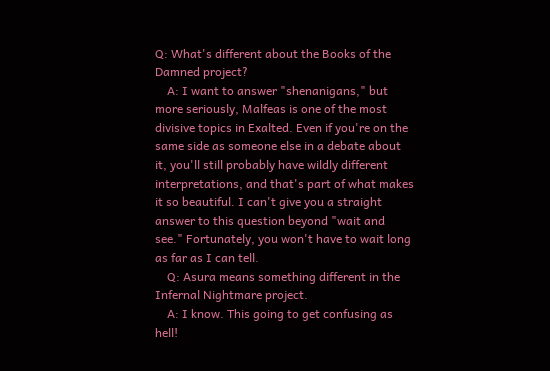Q: What's different about the Books of the Damned project?
    A: I want to answer "shenanigans," but more seriously, Malfeas is one of the most divisive topics in Exalted. Even if you're on the same side as someone else in a debate about it, you'll still probably have wildly different interpretations, and that's part of what makes it so beautiful. I can't give you a straight answer to this question beyond "wait and see." Fortunately, you won't have to wait long as far as I can tell.
    Q: Asura means something different in the Infernal Nightmare project.
    A: I know. This going to get confusing as hell!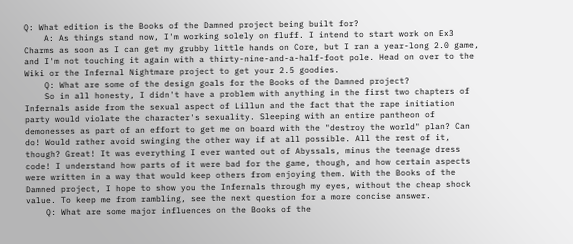Q: What edition is the Books of the Damned project being built for?
    A: As things stand now, I'm working solely on fluff. I intend to start work on Ex3 Charms as soon as I can get my grubby little hands on Core, but I ran a year-long 2.0 game, and I'm not touching it again with a thirty-nine-and-a-half-foot pole. Head on over to the Wiki or the Infernal Nightmare project to get your 2.5 goodies.
    Q: What are some of the design goals for the Books of the Damned project?
    So in all honesty, I didn't have a problem with anything in the first two chapters of Infernals aside from the sexual aspect of Lillun and the fact that the rape initiation party would violate the character's sexuality. Sleeping with an entire pantheon of demonesses as part of an effort to get me on board with the "destroy the world" plan? Can do! Would rather avoid swinging the other way if at all possible. All the rest of it, though? Great! It was everything I ever wanted out of Abyssals, minus the teenage dress code! I understand how parts of it were bad for the game, though, and how certain aspects were written in a way that would keep others from enjoying them. With the Books of the Damned project, I hope to show you the Infernals through my eyes, without the cheap shock value. To keep me from rambling, see the next question for a more concise answer.
    Q: What are some major influences on the Books of the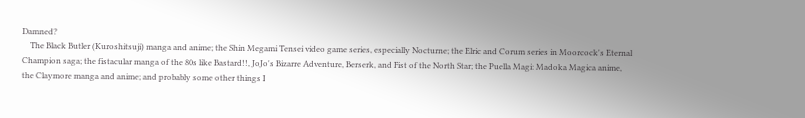Damned?
    The Black Butler (Kuroshitsuji) manga and anime; the Shin Megami Tensei video game series, especially Nocturne; the Elric and Corum series in Moorcock's Eternal Champion saga; the fistacular manga of the 80s like Bastard!!, JoJo's Bizarre Adventure, Berserk, and Fist of the North Star; the Puella Magi: Madoka Magica anime, the Claymore manga and anime; and probably some other things I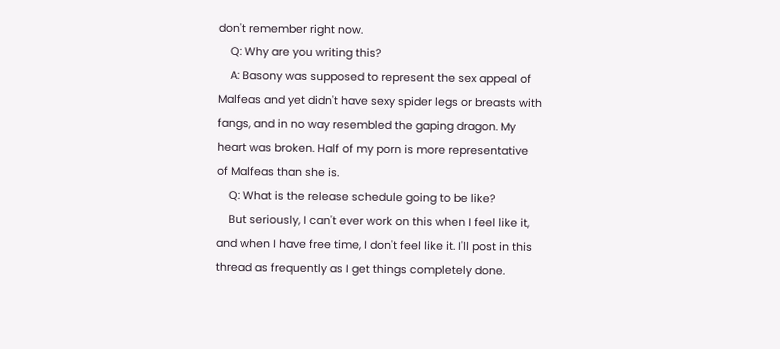don't remember right now.
    Q: Why are you writing this?
    A: Basony was supposed to represent the sex appeal of Malfeas and yet didn't have sexy spider legs or breasts with fangs, and in no way resembled the gaping dragon. My heart was broken. Half of my porn is more representative of Malfeas than she is.
    Q: What is the release schedule going to be like?
    But seriously, I can't ever work on this when I feel like it, and when I have free time, I don't feel like it. I'll post in this thread as frequently as I get things completely done.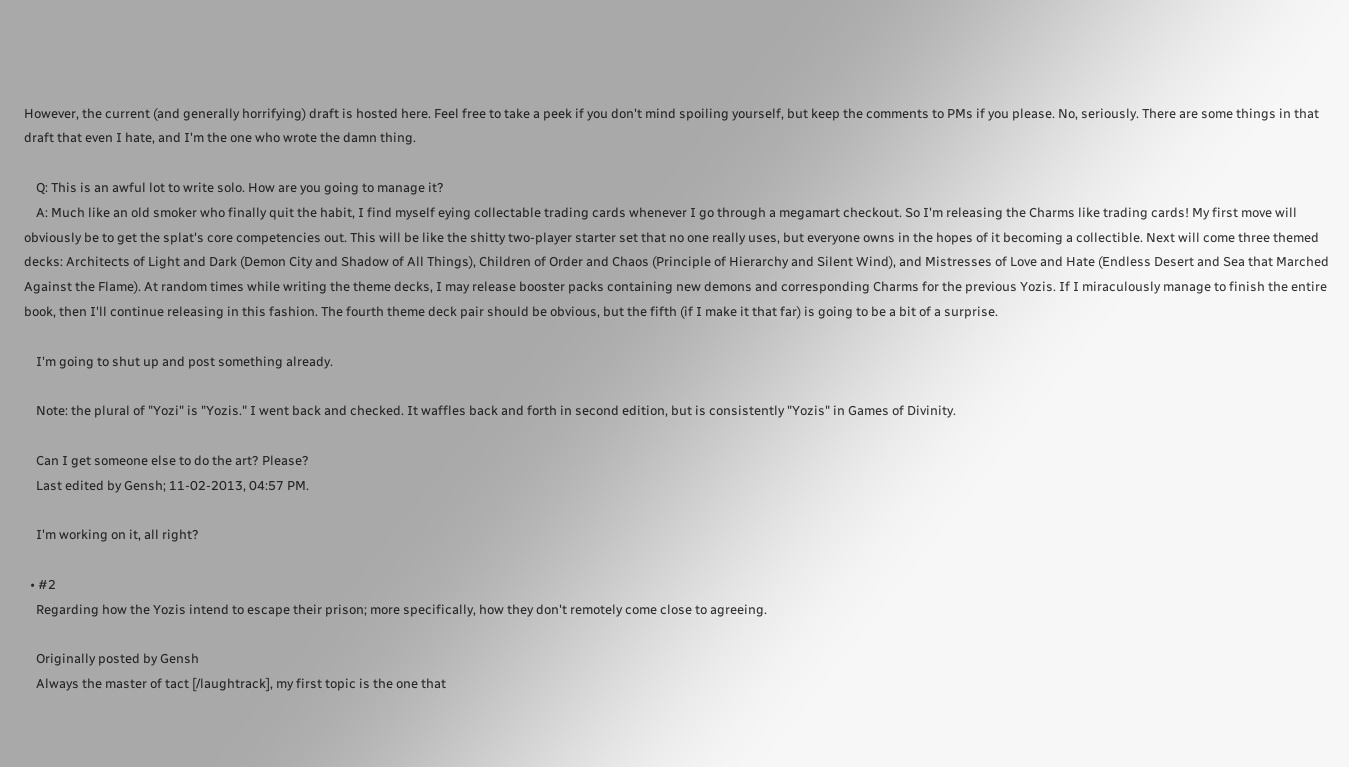However, the current (and generally horrifying) draft is hosted here. Feel free to take a peek if you don't mind spoiling yourself, but keep the comments to PMs if you please. No, seriously. There are some things in that draft that even I hate, and I'm the one who wrote the damn thing.

    Q: This is an awful lot to write solo. How are you going to manage it?
    A: Much like an old smoker who finally quit the habit, I find myself eying collectable trading cards whenever I go through a megamart checkout. So I'm releasing the Charms like trading cards! My first move will obviously be to get the splat's core competencies out. This will be like the shitty two-player starter set that no one really uses, but everyone owns in the hopes of it becoming a collectible. Next will come three themed decks: Architects of Light and Dark (Demon City and Shadow of All Things), Children of Order and Chaos (Principle of Hierarchy and Silent Wind), and Mistresses of Love and Hate (Endless Desert and Sea that Marched Against the Flame). At random times while writing the theme decks, I may release booster packs containing new demons and corresponding Charms for the previous Yozis. If I miraculously manage to finish the entire book, then I'll continue releasing in this fashion. The fourth theme deck pair should be obvious, but the fifth (if I make it that far) is going to be a bit of a surprise.

    I'm going to shut up and post something already.

    Note: the plural of "Yozi" is "Yozis." I went back and checked. It waffles back and forth in second edition, but is consistently "Yozis" in Games of Divinity.

    Can I get someone else to do the art? Please?
    Last edited by Gensh; 11-02-2013, 04:57 PM.

    I'm working on it, all right?

  • #2
    Regarding how the Yozis intend to escape their prison; more specifically, how they don't remotely come close to agreeing.

    Originally posted by Gensh
    Always the master of tact [/laughtrack], my first topic is the one that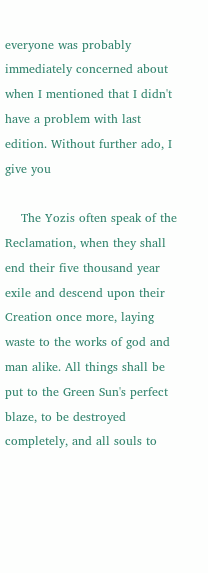everyone was probably immediately concerned about when I mentioned that I didn't have a problem with last edition. Without further ado, I give you

    The Yozis often speak of the Reclamation, when they shall end their five thousand year exile and descend upon their Creation once more, laying waste to the works of god and man alike. All things shall be put to the Green Sun's perfect blaze, to be destroyed completely, and all souls to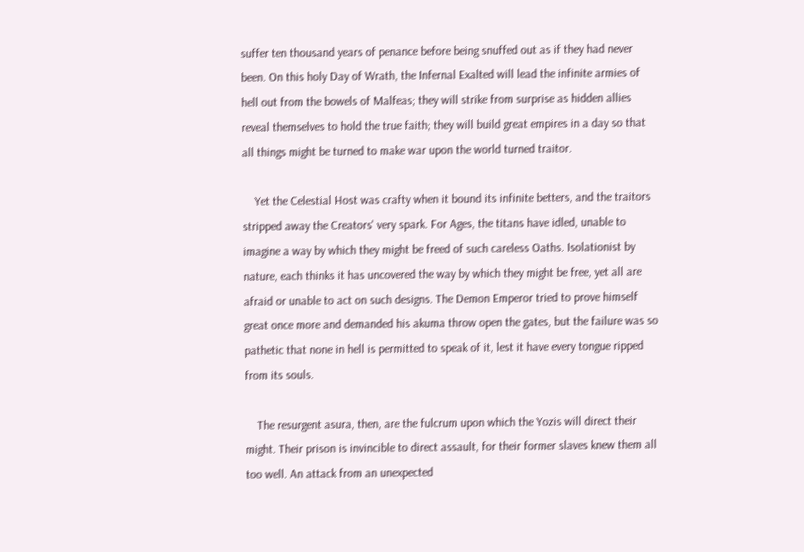suffer ten thousand years of penance before being snuffed out as if they had never been. On this holy Day of Wrath, the Infernal Exalted will lead the infinite armies of hell out from the bowels of Malfeas; they will strike from surprise as hidden allies reveal themselves to hold the true faith; they will build great empires in a day so that all things might be turned to make war upon the world turned traitor.

    Yet the Celestial Host was crafty when it bound its infinite betters, and the traitors stripped away the Creators' very spark. For Ages, the titans have idled, unable to imagine a way by which they might be freed of such careless Oaths. Isolationist by nature, each thinks it has uncovered the way by which they might be free, yet all are afraid or unable to act on such designs. The Demon Emperor tried to prove himself great once more and demanded his akuma throw open the gates, but the failure was so pathetic that none in hell is permitted to speak of it, lest it have every tongue ripped from its souls.

    The resurgent asura, then, are the fulcrum upon which the Yozis will direct their might. Their prison is invincible to direct assault, for their former slaves knew them all too well. An attack from an unexpected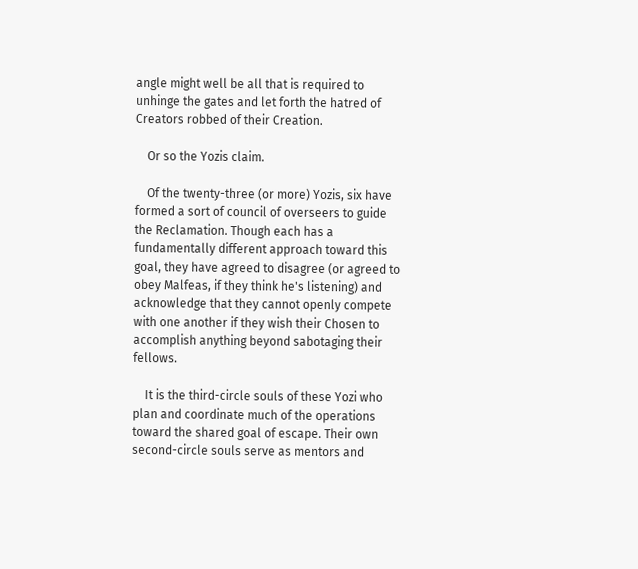angle might well be all that is required to unhinge the gates and let forth the hatred of Creators robbed of their Creation.

    Or so the Yozis claim.

    Of the twenty-three (or more) Yozis, six have formed a sort of council of overseers to guide the Reclamation. Though each has a fundamentally different approach toward this goal, they have agreed to disagree (or agreed to obey Malfeas, if they think he's listening) and acknowledge that they cannot openly compete with one another if they wish their Chosen to accomplish anything beyond sabotaging their fellows.

    It is the third-circle souls of these Yozi who plan and coordinate much of the operations toward the shared goal of escape. Their own second-circle souls serve as mentors and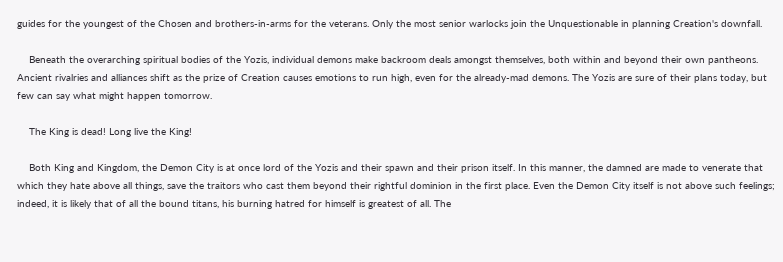guides for the youngest of the Chosen and brothers-in-arms for the veterans. Only the most senior warlocks join the Unquestionable in planning Creation's downfall.

    Beneath the overarching spiritual bodies of the Yozis, individual demons make backroom deals amongst themselves, both within and beyond their own pantheons. Ancient rivalries and alliances shift as the prize of Creation causes emotions to run high, even for the already-mad demons. The Yozis are sure of their plans today, but few can say what might happen tomorrow.

    The King is dead! Long live the King!

    Both King and Kingdom, the Demon City is at once lord of the Yozis and their spawn and their prison itself. In this manner, the damned are made to venerate that which they hate above all things, save the traitors who cast them beyond their rightful dominion in the first place. Even the Demon City itself is not above such feelings; indeed, it is likely that of all the bound titans, his burning hatred for himself is greatest of all. The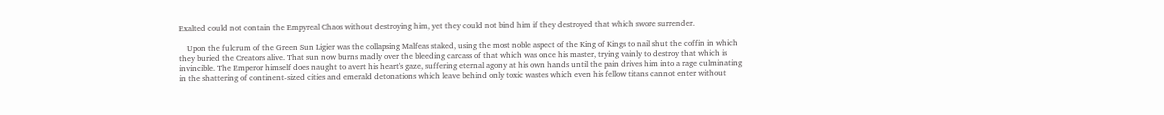Exalted could not contain the Empyreal Chaos without destroying him, yet they could not bind him if they destroyed that which swore surrender.

    Upon the fulcrum of the Green Sun Ligier was the collapsing Malfeas staked, using the most noble aspect of the King of Kings to nail shut the coffin in which they buried the Creators alive. That sun now burns madly over the bleeding carcass of that which was once his master, trying vainly to destroy that which is invincible. The Emperor himself does naught to avert his heart's gaze, suffering eternal agony at his own hands until the pain drives him into a rage culminating in the shattering of continent-sized cities and emerald detonations which leave behind only toxic wastes which even his fellow titans cannot enter without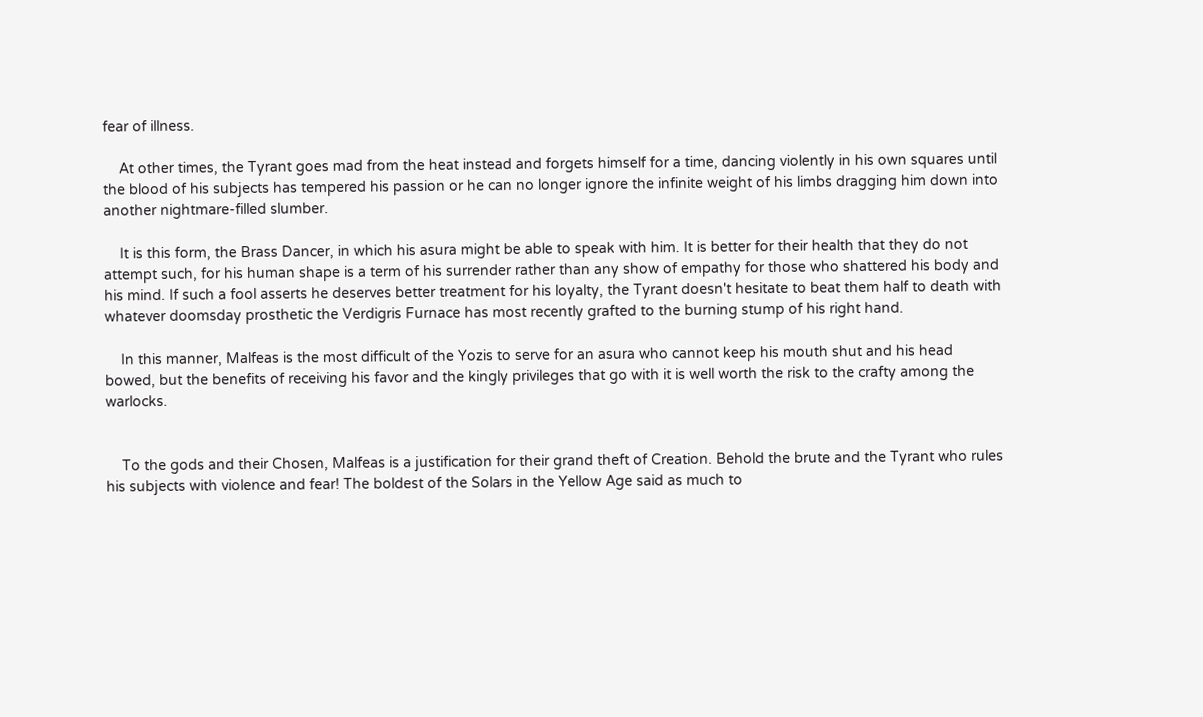fear of illness.

    At other times, the Tyrant goes mad from the heat instead and forgets himself for a time, dancing violently in his own squares until the blood of his subjects has tempered his passion or he can no longer ignore the infinite weight of his limbs dragging him down into another nightmare-filled slumber.

    It is this form, the Brass Dancer, in which his asura might be able to speak with him. It is better for their health that they do not attempt such, for his human shape is a term of his surrender rather than any show of empathy for those who shattered his body and his mind. If such a fool asserts he deserves better treatment for his loyalty, the Tyrant doesn't hesitate to beat them half to death with whatever doomsday prosthetic the Verdigris Furnace has most recently grafted to the burning stump of his right hand.

    In this manner, Malfeas is the most difficult of the Yozis to serve for an asura who cannot keep his mouth shut and his head bowed, but the benefits of receiving his favor and the kingly privileges that go with it is well worth the risk to the crafty among the warlocks.


    To the gods and their Chosen, Malfeas is a justification for their grand theft of Creation. Behold the brute and the Tyrant who rules his subjects with violence and fear! The boldest of the Solars in the Yellow Age said as much to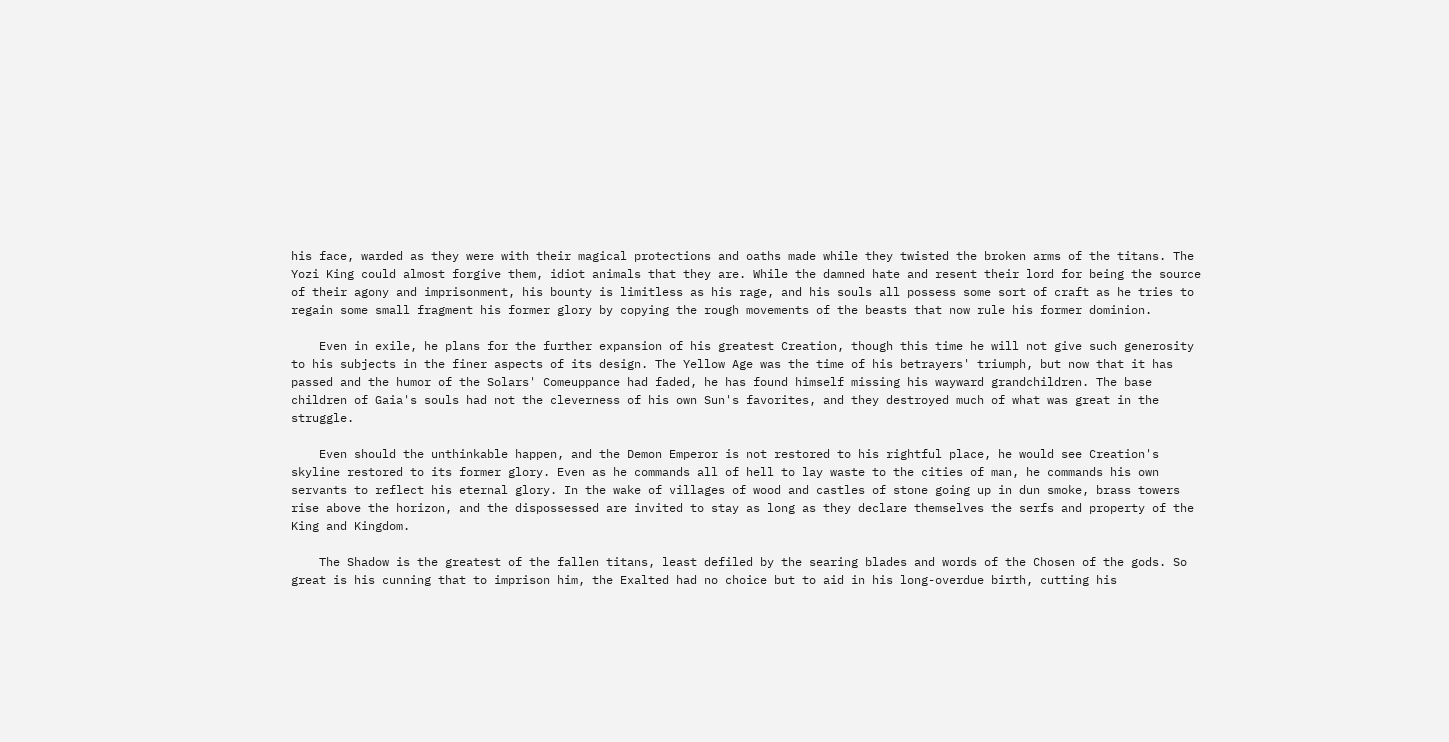his face, warded as they were with their magical protections and oaths made while they twisted the broken arms of the titans. The Yozi King could almost forgive them, idiot animals that they are. While the damned hate and resent their lord for being the source of their agony and imprisonment, his bounty is limitless as his rage, and his souls all possess some sort of craft as he tries to regain some small fragment his former glory by copying the rough movements of the beasts that now rule his former dominion.

    Even in exile, he plans for the further expansion of his greatest Creation, though this time he will not give such generosity to his subjects in the finer aspects of its design. The Yellow Age was the time of his betrayers' triumph, but now that it has passed and the humor of the Solars' Comeuppance had faded, he has found himself missing his wayward grandchildren. The base children of Gaia's souls had not the cleverness of his own Sun's favorites, and they destroyed much of what was great in the struggle.

    Even should the unthinkable happen, and the Demon Emperor is not restored to his rightful place, he would see Creation's skyline restored to its former glory. Even as he commands all of hell to lay waste to the cities of man, he commands his own servants to reflect his eternal glory. In the wake of villages of wood and castles of stone going up in dun smoke, brass towers rise above the horizon, and the dispossessed are invited to stay as long as they declare themselves the serfs and property of the King and Kingdom.

    The Shadow is the greatest of the fallen titans, least defiled by the searing blades and words of the Chosen of the gods. So great is his cunning that to imprison him, the Exalted had no choice but to aid in his long-overdue birth, cutting his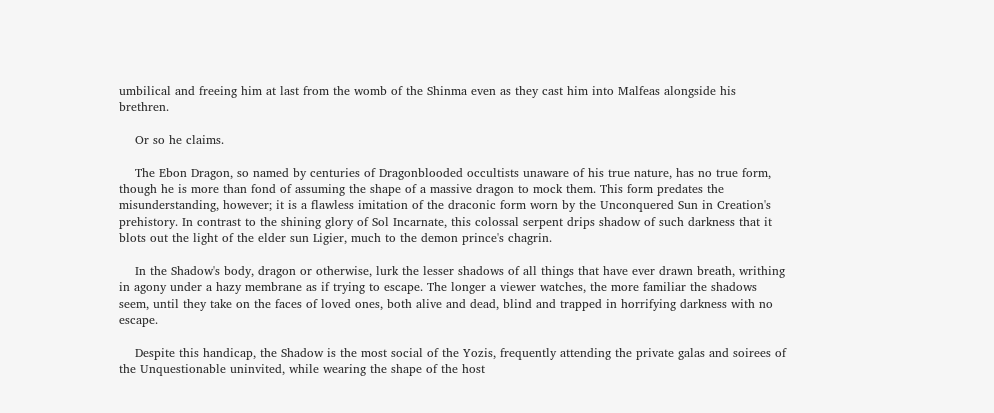umbilical and freeing him at last from the womb of the Shinma even as they cast him into Malfeas alongside his brethren.

    Or so he claims.

    The Ebon Dragon, so named by centuries of Dragonblooded occultists unaware of his true nature, has no true form, though he is more than fond of assuming the shape of a massive dragon to mock them. This form predates the misunderstanding, however; it is a flawless imitation of the draconic form worn by the Unconquered Sun in Creation's prehistory. In contrast to the shining glory of Sol Incarnate, this colossal serpent drips shadow of such darkness that it blots out the light of the elder sun Ligier, much to the demon prince's chagrin.

    In the Shadow's body, dragon or otherwise, lurk the lesser shadows of all things that have ever drawn breath, writhing in agony under a hazy membrane as if trying to escape. The longer a viewer watches, the more familiar the shadows seem, until they take on the faces of loved ones, both alive and dead, blind and trapped in horrifying darkness with no escape.

    Despite this handicap, the Shadow is the most social of the Yozis, frequently attending the private galas and soirees of the Unquestionable uninvited, while wearing the shape of the host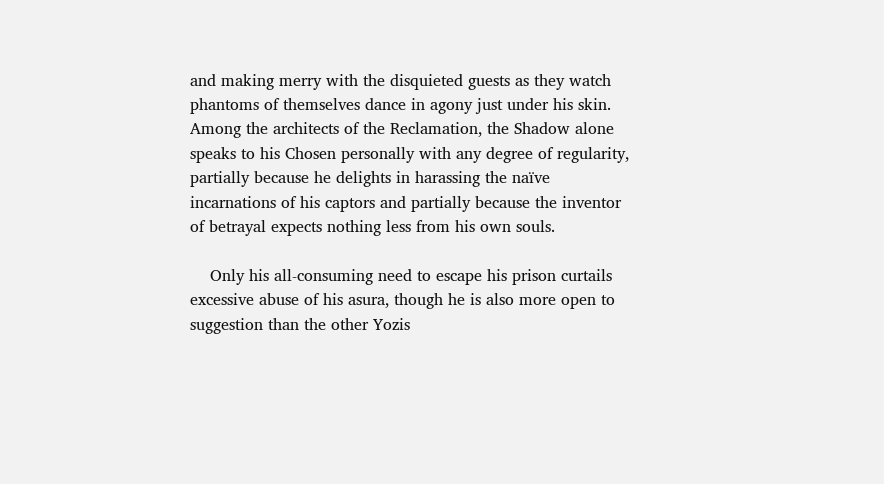and making merry with the disquieted guests as they watch phantoms of themselves dance in agony just under his skin. Among the architects of the Reclamation, the Shadow alone speaks to his Chosen personally with any degree of regularity, partially because he delights in harassing the naïve incarnations of his captors and partially because the inventor of betrayal expects nothing less from his own souls.

    Only his all-consuming need to escape his prison curtails excessive abuse of his asura, though he is also more open to suggestion than the other Yozis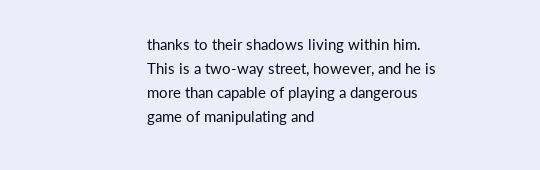thanks to their shadows living within him. This is a two-way street, however, and he is more than capable of playing a dangerous game of manipulating and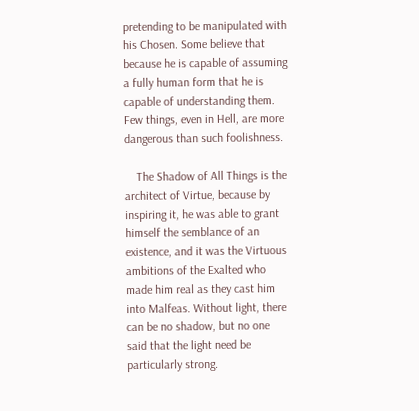pretending to be manipulated with his Chosen. Some believe that because he is capable of assuming a fully human form that he is capable of understanding them. Few things, even in Hell, are more dangerous than such foolishness.

    The Shadow of All Things is the architect of Virtue, because by inspiring it, he was able to grant himself the semblance of an existence, and it was the Virtuous ambitions of the Exalted who made him real as they cast him into Malfeas. Without light, there can be no shadow, but no one said that the light need be particularly strong.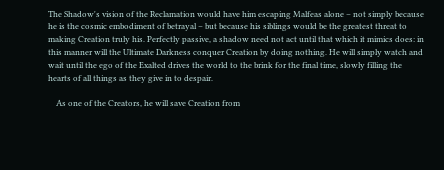The Shadow's vision of the Reclamation would have him escaping Malfeas alone – not simply because he is the cosmic embodiment of betrayal – but because his siblings would be the greatest threat to making Creation truly his. Perfectly passive, a shadow need not act until that which it mimics does: in this manner will the Ultimate Darkness conquer Creation by doing nothing. He will simply watch and wait until the ego of the Exalted drives the world to the brink for the final time, slowly filling the hearts of all things as they give in to despair.

    As one of the Creators, he will save Creation from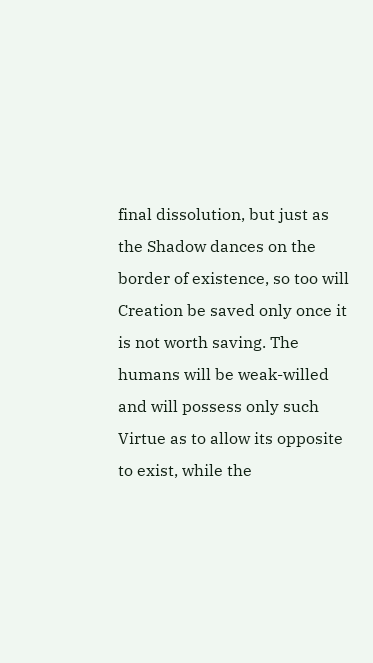final dissolution, but just as the Shadow dances on the border of existence, so too will Creation be saved only once it is not worth saving. The humans will be weak-willed and will possess only such Virtue as to allow its opposite to exist, while the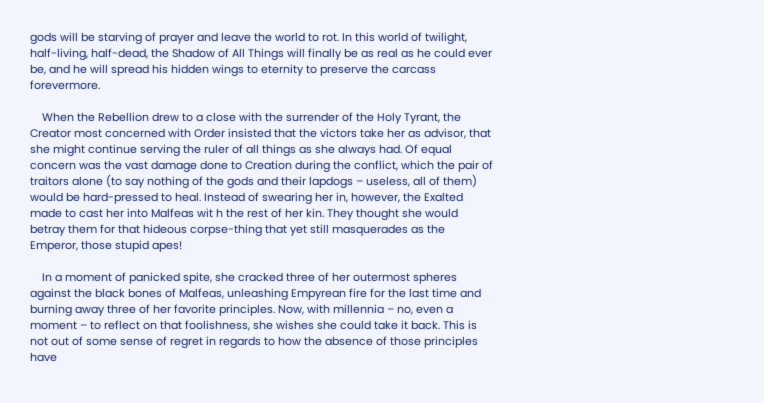gods will be starving of prayer and leave the world to rot. In this world of twilight, half-living, half-dead, the Shadow of All Things will finally be as real as he could ever be, and he will spread his hidden wings to eternity to preserve the carcass forevermore.

    When the Rebellion drew to a close with the surrender of the Holy Tyrant, the Creator most concerned with Order insisted that the victors take her as advisor, that she might continue serving the ruler of all things as she always had. Of equal concern was the vast damage done to Creation during the conflict, which the pair of traitors alone (to say nothing of the gods and their lapdogs – useless, all of them) would be hard-pressed to heal. Instead of swearing her in, however, the Exalted made to cast her into Malfeas wit h the rest of her kin. They thought she would betray them for that hideous corpse-thing that yet still masquerades as the Emperor, those stupid apes!

    In a moment of panicked spite, she cracked three of her outermost spheres against the black bones of Malfeas, unleashing Empyrean fire for the last time and burning away three of her favorite principles. Now, with millennia – no, even a moment – to reflect on that foolishness, she wishes she could take it back. This is not out of some sense of regret in regards to how the absence of those principles have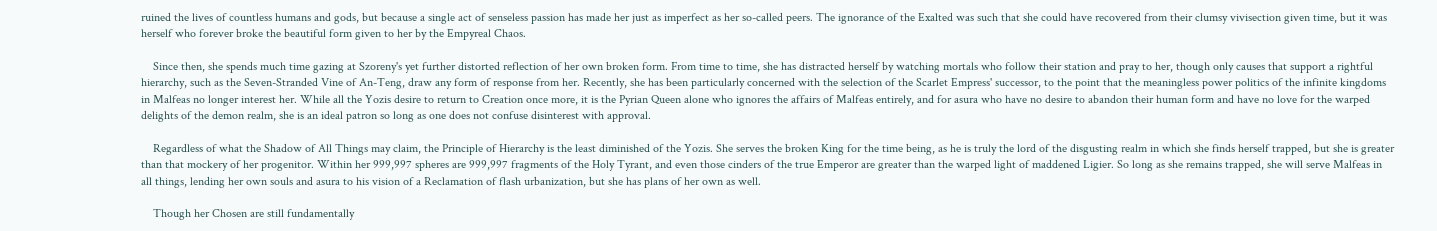ruined the lives of countless humans and gods, but because a single act of senseless passion has made her just as imperfect as her so-called peers. The ignorance of the Exalted was such that she could have recovered from their clumsy vivisection given time, but it was herself who forever broke the beautiful form given to her by the Empyreal Chaos.

    Since then, she spends much time gazing at Szoreny's yet further distorted reflection of her own broken form. From time to time, she has distracted herself by watching mortals who follow their station and pray to her, though only causes that support a rightful hierarchy, such as the Seven-Stranded Vine of An-Teng, draw any form of response from her. Recently, she has been particularly concerned with the selection of the Scarlet Empress' successor, to the point that the meaningless power politics of the infinite kingdoms in Malfeas no longer interest her. While all the Yozis desire to return to Creation once more, it is the Pyrian Queen alone who ignores the affairs of Malfeas entirely, and for asura who have no desire to abandon their human form and have no love for the warped delights of the demon realm, she is an ideal patron so long as one does not confuse disinterest with approval.

    Regardless of what the Shadow of All Things may claim, the Principle of Hierarchy is the least diminished of the Yozis. She serves the broken King for the time being, as he is truly the lord of the disgusting realm in which she finds herself trapped, but she is greater than that mockery of her progenitor. Within her 999,997 spheres are 999,997 fragments of the Holy Tyrant, and even those cinders of the true Emperor are greater than the warped light of maddened Ligier. So long as she remains trapped, she will serve Malfeas in all things, lending her own souls and asura to his vision of a Reclamation of flash urbanization, but she has plans of her own as well.

    Though her Chosen are still fundamentally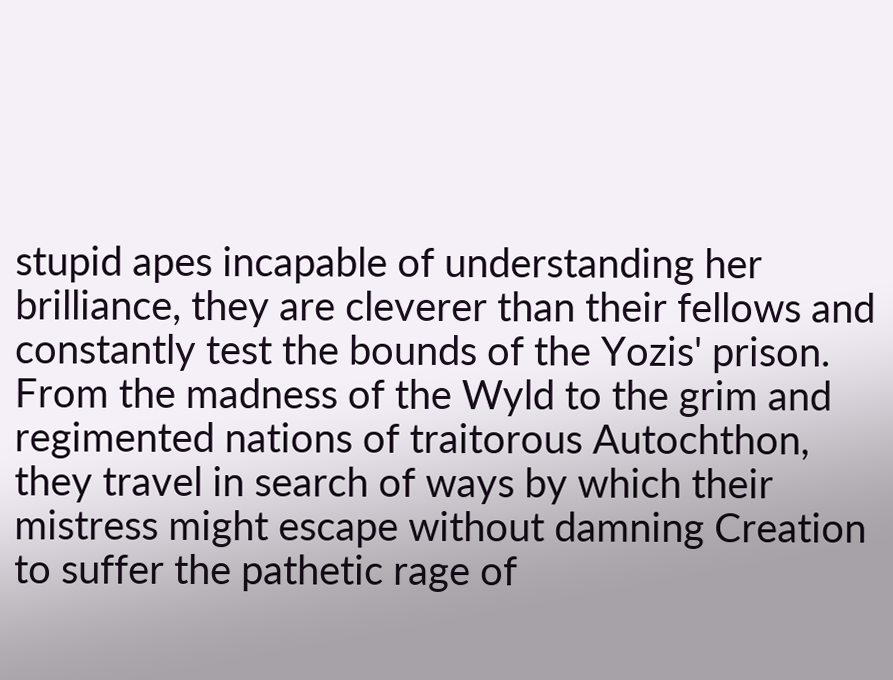stupid apes incapable of understanding her brilliance, they are cleverer than their fellows and constantly test the bounds of the Yozis' prison. From the madness of the Wyld to the grim and regimented nations of traitorous Autochthon, they travel in search of ways by which their mistress might escape without damning Creation to suffer the pathetic rage of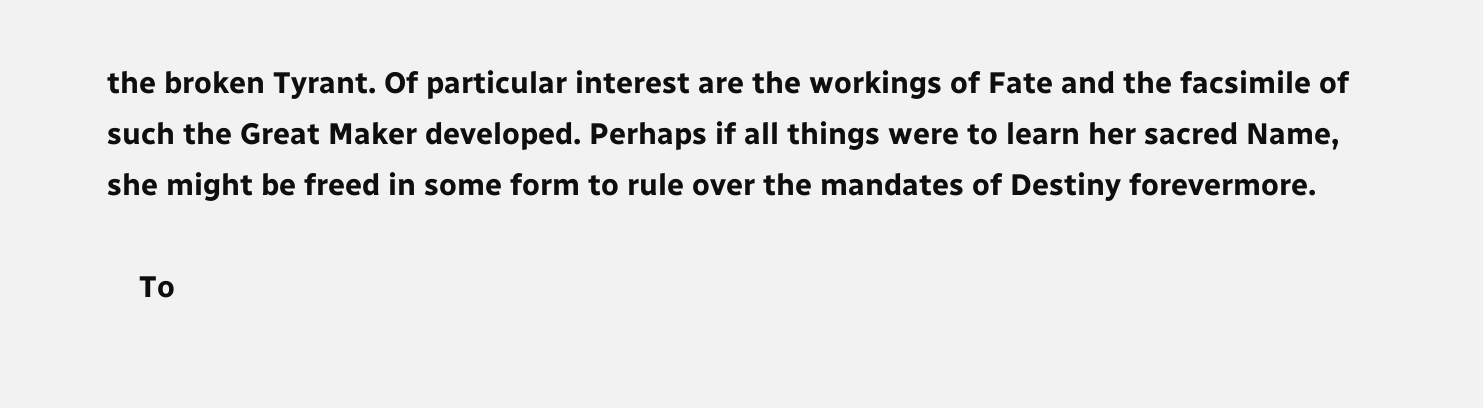the broken Tyrant. Of particular interest are the workings of Fate and the facsimile of such the Great Maker developed. Perhaps if all things were to learn her sacred Name, she might be freed in some form to rule over the mandates of Destiny forevermore.

    To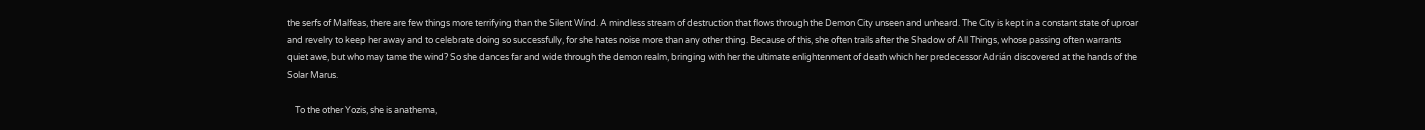the serfs of Malfeas, there are few things more terrifying than the Silent Wind. A mindless stream of destruction that flows through the Demon City unseen and unheard. The City is kept in a constant state of uproar and revelry to keep her away and to celebrate doing so successfully, for she hates noise more than any other thing. Because of this, she often trails after the Shadow of All Things, whose passing often warrants quiet awe, but who may tame the wind? So she dances far and wide through the demon realm, bringing with her the ultimate enlightenment of death which her predecessor Adrián discovered at the hands of the Solar Marus.

    To the other Yozis, she is anathema,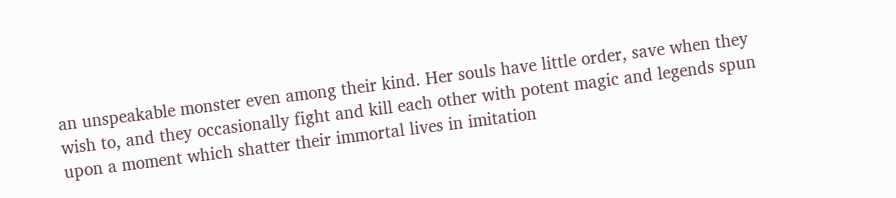an unspeakable monster even among their kind. Her souls have little order, save when they wish to, and they occasionally fight and kill each other with potent magic and legends spun upon a moment which shatter their immortal lives in imitation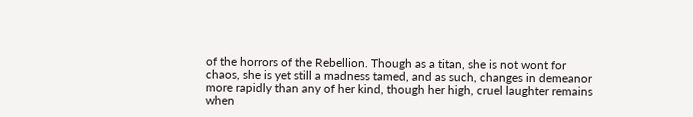of the horrors of the Rebellion. Though as a titan, she is not wont for chaos, she is yet still a madness tamed, and as such, changes in demeanor more rapidly than any of her kind, though her high, cruel laughter remains when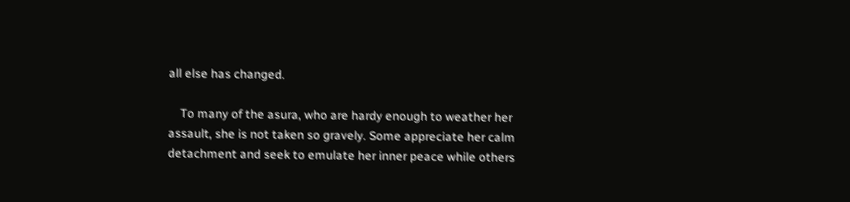all else has changed.

    To many of the asura, who are hardy enough to weather her assault, she is not taken so gravely. Some appreciate her calm detachment and seek to emulate her inner peace while others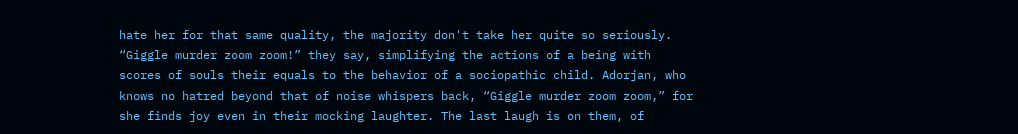hate her for that same quality, the majority don't take her quite so seriously. “Giggle murder zoom zoom!” they say, simplifying the actions of a being with scores of souls their equals to the behavior of a sociopathic child. Adorjan, who knows no hatred beyond that of noise whispers back, “Giggle murder zoom zoom,” for she finds joy even in their mocking laughter. The last laugh is on them, of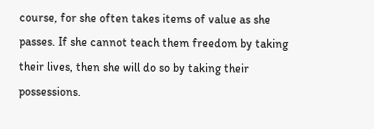course, for she often takes items of value as she passes. If she cannot teach them freedom by taking their lives, then she will do so by taking their possessions.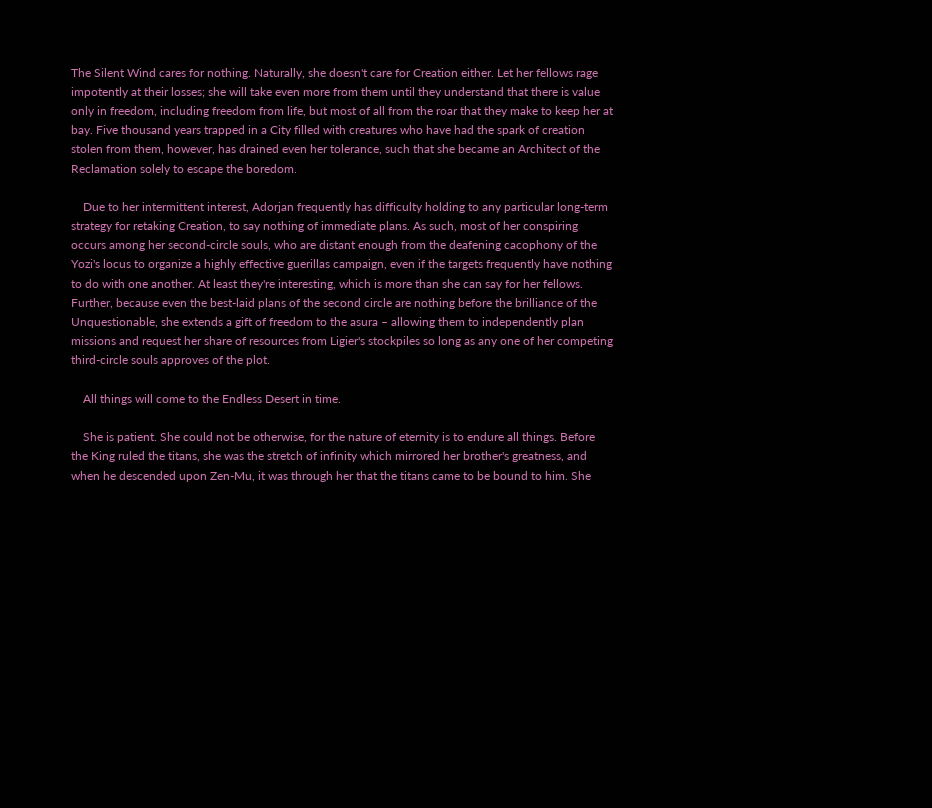The Silent Wind cares for nothing. Naturally, she doesn't care for Creation either. Let her fellows rage impotently at their losses; she will take even more from them until they understand that there is value only in freedom, including freedom from life, but most of all from the roar that they make to keep her at bay. Five thousand years trapped in a City filled with creatures who have had the spark of creation stolen from them, however, has drained even her tolerance, such that she became an Architect of the Reclamation solely to escape the boredom.

    Due to her intermittent interest, Adorjan frequently has difficulty holding to any particular long-term strategy for retaking Creation, to say nothing of immediate plans. As such, most of her conspiring occurs among her second-circle souls, who are distant enough from the deafening cacophony of the Yozi's locus to organize a highly effective guerillas campaign, even if the targets frequently have nothing to do with one another. At least they're interesting, which is more than she can say for her fellows. Further, because even the best-laid plans of the second circle are nothing before the brilliance of the Unquestionable, she extends a gift of freedom to the asura – allowing them to independently plan missions and request her share of resources from Ligier's stockpiles so long as any one of her competing third-circle souls approves of the plot.

    All things will come to the Endless Desert in time.

    She is patient. She could not be otherwise, for the nature of eternity is to endure all things. Before the King ruled the titans, she was the stretch of infinity which mirrored her brother's greatness, and when he descended upon Zen-Mu, it was through her that the titans came to be bound to him. She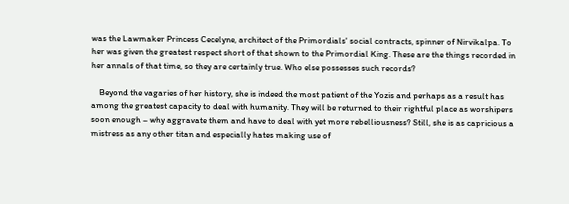was the Lawmaker Princess Cecelyne, architect of the Primordials' social contracts, spinner of Nirvikalpa. To her was given the greatest respect short of that shown to the Primordial King. These are the things recorded in her annals of that time, so they are certainly true. Who else possesses such records?

    Beyond the vagaries of her history, she is indeed the most patient of the Yozis and perhaps as a result has among the greatest capacity to deal with humanity. They will be returned to their rightful place as worshipers soon enough – why aggravate them and have to deal with yet more rebelliousness? Still, she is as capricious a mistress as any other titan and especially hates making use of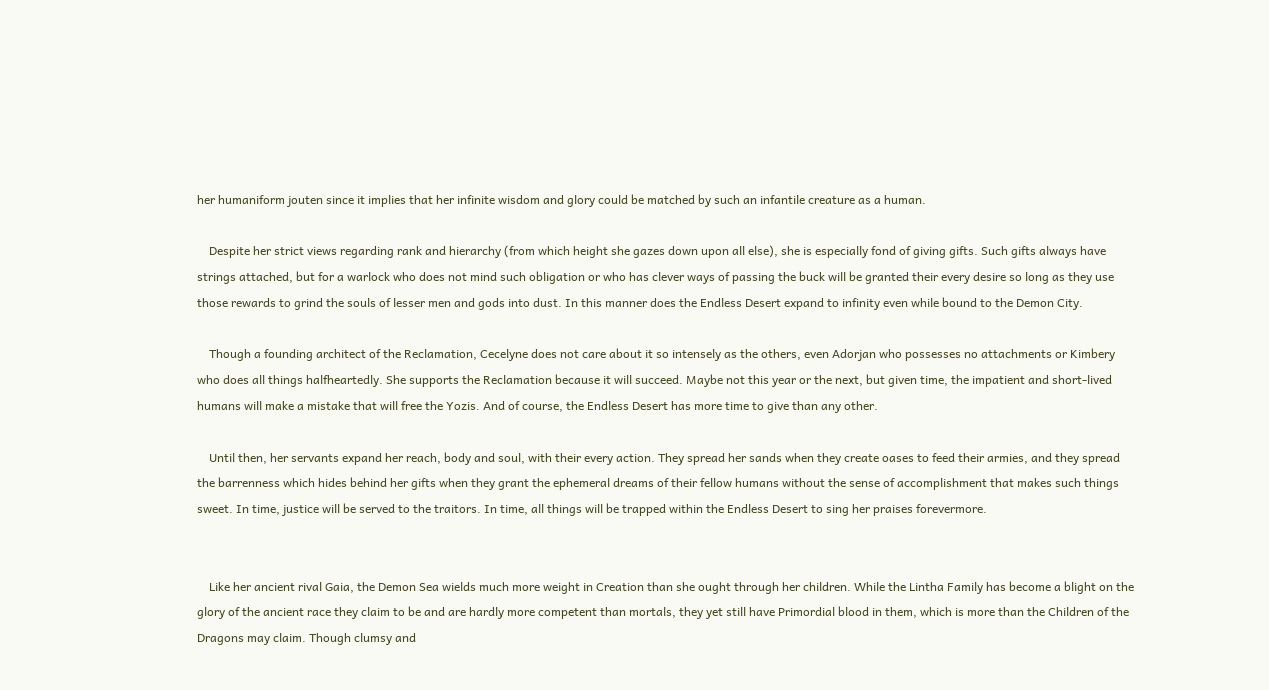her humaniform jouten since it implies that her infinite wisdom and glory could be matched by such an infantile creature as a human.

    Despite her strict views regarding rank and hierarchy (from which height she gazes down upon all else), she is especially fond of giving gifts. Such gifts always have strings attached, but for a warlock who does not mind such obligation or who has clever ways of passing the buck will be granted their every desire so long as they use those rewards to grind the souls of lesser men and gods into dust. In this manner does the Endless Desert expand to infinity even while bound to the Demon City.

    Though a founding architect of the Reclamation, Cecelyne does not care about it so intensely as the others, even Adorjan who possesses no attachments or Kimbery who does all things halfheartedly. She supports the Reclamation because it will succeed. Maybe not this year or the next, but given time, the impatient and short-lived humans will make a mistake that will free the Yozis. And of course, the Endless Desert has more time to give than any other.

    Until then, her servants expand her reach, body and soul, with their every action. They spread her sands when they create oases to feed their armies, and they spread the barrenness which hides behind her gifts when they grant the ephemeral dreams of their fellow humans without the sense of accomplishment that makes such things sweet. In time, justice will be served to the traitors. In time, all things will be trapped within the Endless Desert to sing her praises forevermore.


    Like her ancient rival Gaia, the Demon Sea wields much more weight in Creation than she ought through her children. While the Lintha Family has become a blight on the glory of the ancient race they claim to be and are hardly more competent than mortals, they yet still have Primordial blood in them, which is more than the Children of the Dragons may claim. Though clumsy and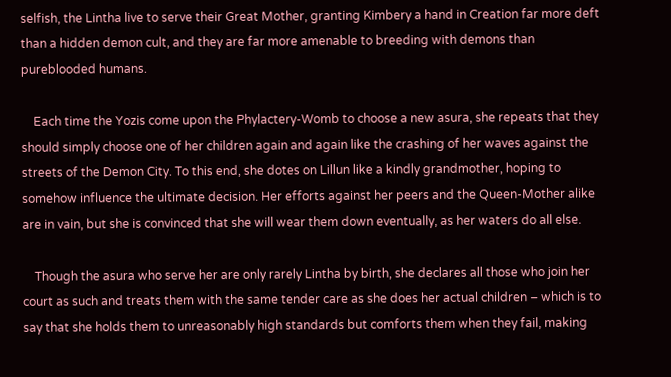selfish, the Lintha live to serve their Great Mother, granting Kimbery a hand in Creation far more deft than a hidden demon cult, and they are far more amenable to breeding with demons than pureblooded humans.

    Each time the Yozis come upon the Phylactery-Womb to choose a new asura, she repeats that they should simply choose one of her children again and again like the crashing of her waves against the streets of the Demon City. To this end, she dotes on Lillun like a kindly grandmother, hoping to somehow influence the ultimate decision. Her efforts against her peers and the Queen-Mother alike are in vain, but she is convinced that she will wear them down eventually, as her waters do all else.

    Though the asura who serve her are only rarely Lintha by birth, she declares all those who join her court as such and treats them with the same tender care as she does her actual children – which is to say that she holds them to unreasonably high standards but comforts them when they fail, making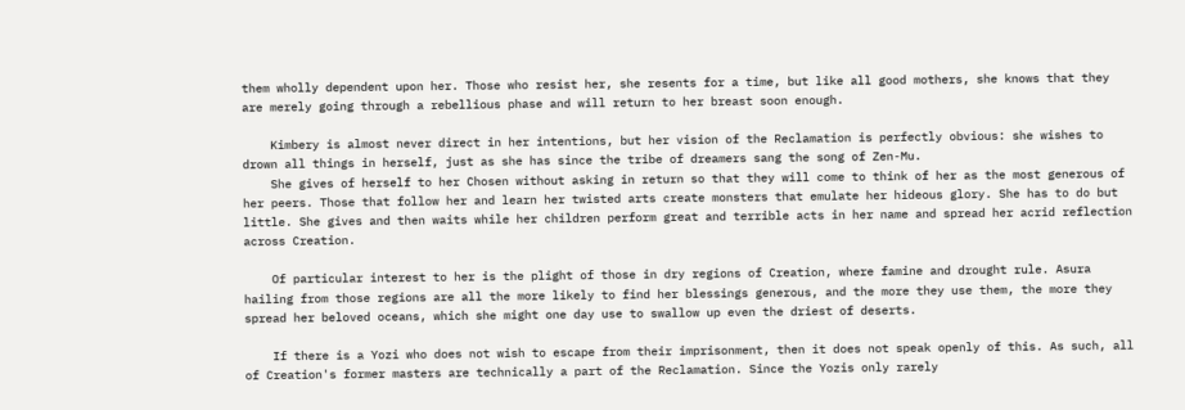them wholly dependent upon her. Those who resist her, she resents for a time, but like all good mothers, she knows that they are merely going through a rebellious phase and will return to her breast soon enough.

    Kimbery is almost never direct in her intentions, but her vision of the Reclamation is perfectly obvious: she wishes to drown all things in herself, just as she has since the tribe of dreamers sang the song of Zen-Mu.
    She gives of herself to her Chosen without asking in return so that they will come to think of her as the most generous of her peers. Those that follow her and learn her twisted arts create monsters that emulate her hideous glory. She has to do but little. She gives and then waits while her children perform great and terrible acts in her name and spread her acrid reflection across Creation.

    Of particular interest to her is the plight of those in dry regions of Creation, where famine and drought rule. Asura hailing from those regions are all the more likely to find her blessings generous, and the more they use them, the more they spread her beloved oceans, which she might one day use to swallow up even the driest of deserts.

    If there is a Yozi who does not wish to escape from their imprisonment, then it does not speak openly of this. As such, all of Creation's former masters are technically a part of the Reclamation. Since the Yozis only rarely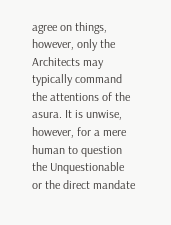agree on things, however, only the Architects may typically command the attentions of the asura. It is unwise, however, for a mere human to question the Unquestionable or the direct mandate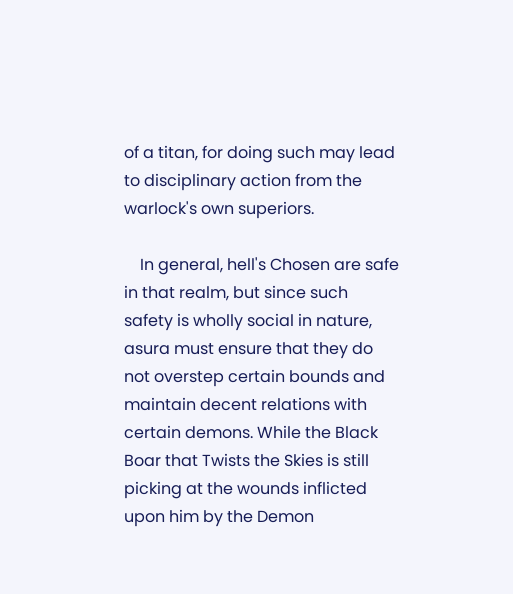of a titan, for doing such may lead to disciplinary action from the warlock's own superiors.

    In general, hell's Chosen are safe in that realm, but since such safety is wholly social in nature, asura must ensure that they do not overstep certain bounds and maintain decent relations with certain demons. While the Black Boar that Twists the Skies is still picking at the wounds inflicted upon him by the Demon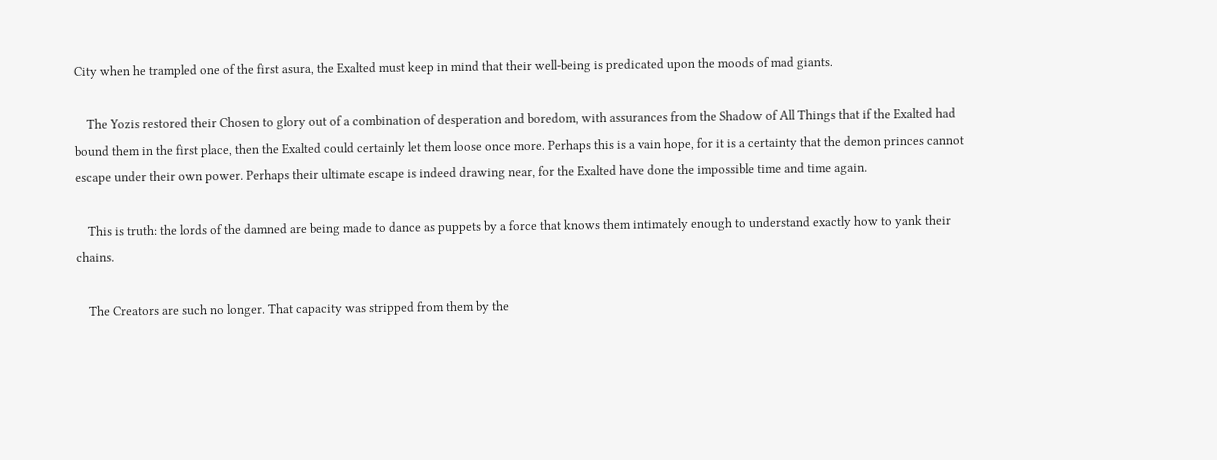City when he trampled one of the first asura, the Exalted must keep in mind that their well-being is predicated upon the moods of mad giants.

    The Yozis restored their Chosen to glory out of a combination of desperation and boredom, with assurances from the Shadow of All Things that if the Exalted had bound them in the first place, then the Exalted could certainly let them loose once more. Perhaps this is a vain hope, for it is a certainty that the demon princes cannot escape under their own power. Perhaps their ultimate escape is indeed drawing near, for the Exalted have done the impossible time and time again.

    This is truth: the lords of the damned are being made to dance as puppets by a force that knows them intimately enough to understand exactly how to yank their chains.

    The Creators are such no longer. That capacity was stripped from them by the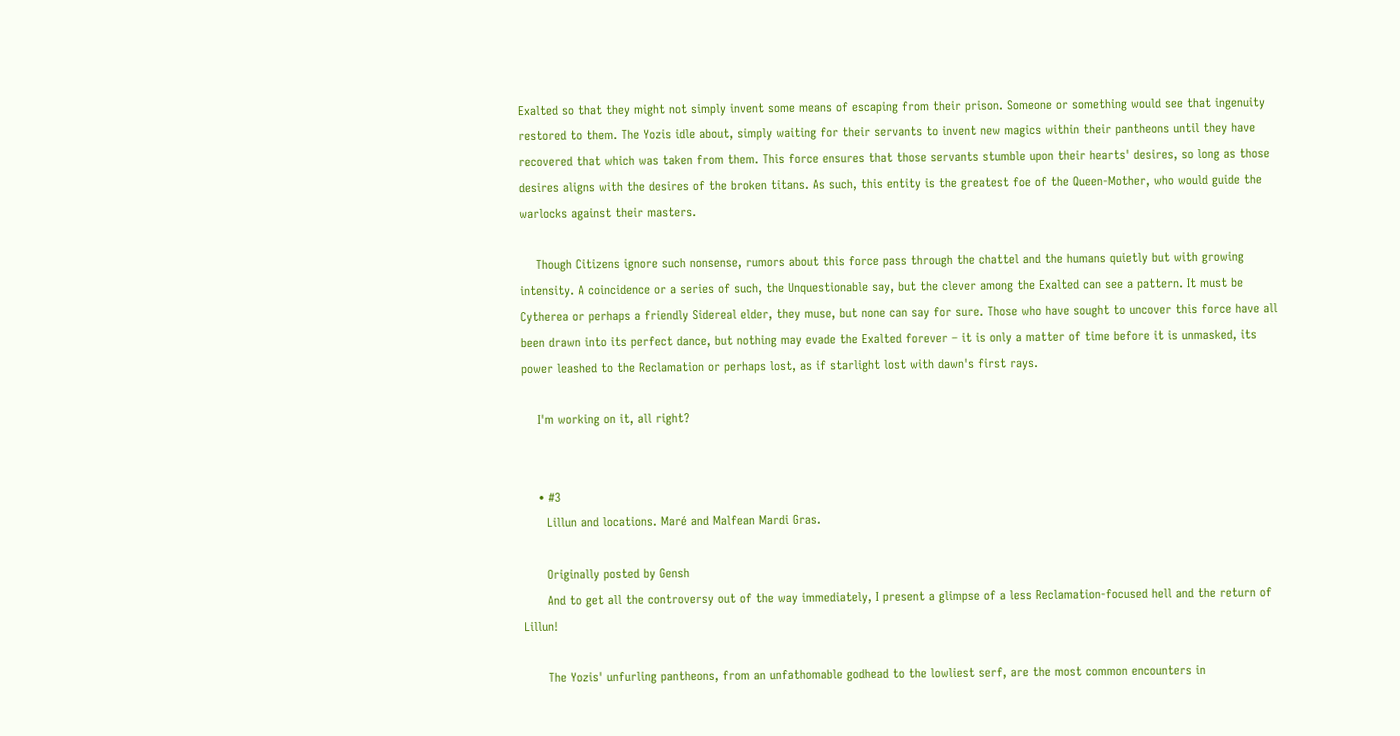Exalted so that they might not simply invent some means of escaping from their prison. Someone or something would see that ingenuity restored to them. The Yozis idle about, simply waiting for their servants to invent new magics within their pantheons until they have recovered that which was taken from them. This force ensures that those servants stumble upon their hearts' desires, so long as those desires aligns with the desires of the broken titans. As such, this entity is the greatest foe of the Queen-Mother, who would guide the warlocks against their masters.

    Though Citizens ignore such nonsense, rumors about this force pass through the chattel and the humans quietly but with growing intensity. A coincidence or a series of such, the Unquestionable say, but the clever among the Exalted can see a pattern. It must be Cytherea or perhaps a friendly Sidereal elder, they muse, but none can say for sure. Those who have sought to uncover this force have all been drawn into its perfect dance, but nothing may evade the Exalted forever – it is only a matter of time before it is unmasked, its power leashed to the Reclamation or perhaps lost, as if starlight lost with dawn's first rays.

    I'm working on it, all right?


    • #3
      Lillun and locations. Maré and Malfean Mardi Gras.

      Originally posted by Gensh
      And to get all the controversy out of the way immediately, I present a glimpse of a less Reclamation-focused hell and the return of Lillun!

      The Yozis' unfurling pantheons, from an unfathomable godhead to the lowliest serf, are the most common encounters in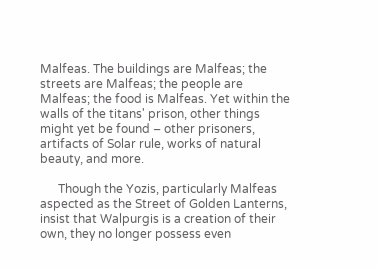Malfeas. The buildings are Malfeas; the streets are Malfeas; the people are Malfeas; the food is Malfeas. Yet within the walls of the titans' prison, other things might yet be found – other prisoners, artifacts of Solar rule, works of natural beauty, and more.

      Though the Yozis, particularly Malfeas aspected as the Street of Golden Lanterns, insist that Walpurgis is a creation of their own, they no longer possess even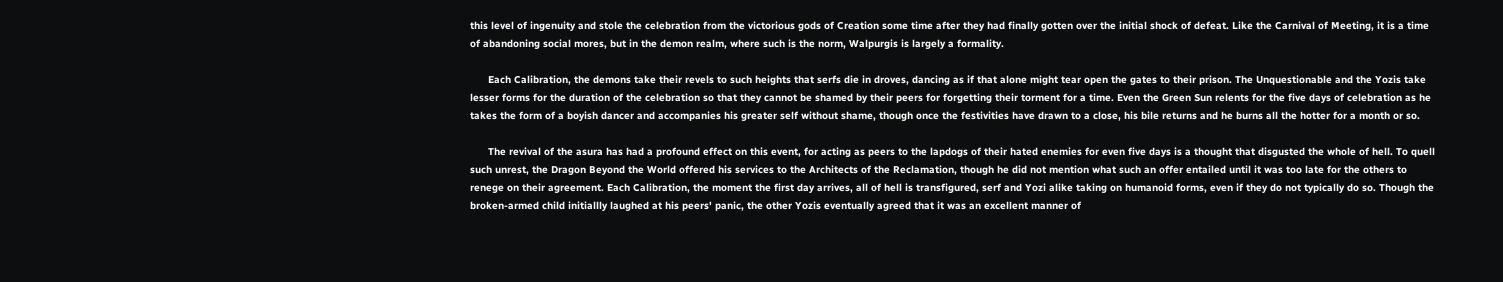this level of ingenuity and stole the celebration from the victorious gods of Creation some time after they had finally gotten over the initial shock of defeat. Like the Carnival of Meeting, it is a time of abandoning social mores, but in the demon realm, where such is the norm, Walpurgis is largely a formality.

      Each Calibration, the demons take their revels to such heights that serfs die in droves, dancing as if that alone might tear open the gates to their prison. The Unquestionable and the Yozis take lesser forms for the duration of the celebration so that they cannot be shamed by their peers for forgetting their torment for a time. Even the Green Sun relents for the five days of celebration as he takes the form of a boyish dancer and accompanies his greater self without shame, though once the festivities have drawn to a close, his bile returns and he burns all the hotter for a month or so.

      The revival of the asura has had a profound effect on this event, for acting as peers to the lapdogs of their hated enemies for even five days is a thought that disgusted the whole of hell. To quell such unrest, the Dragon Beyond the World offered his services to the Architects of the Reclamation, though he did not mention what such an offer entailed until it was too late for the others to renege on their agreement. Each Calibration, the moment the first day arrives, all of hell is transfigured, serf and Yozi alike taking on humanoid forms, even if they do not typically do so. Though the broken-armed child initiallly laughed at his peers' panic, the other Yozis eventually agreed that it was an excellent manner of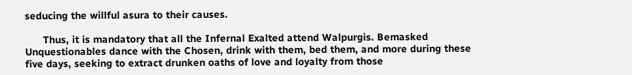seducing the willful asura to their causes.

      Thus, it is mandatory that all the Infernal Exalted attend Walpurgis. Bemasked Unquestionables dance with the Chosen, drink with them, bed them, and more during these five days, seeking to extract drunken oaths of love and loyalty from those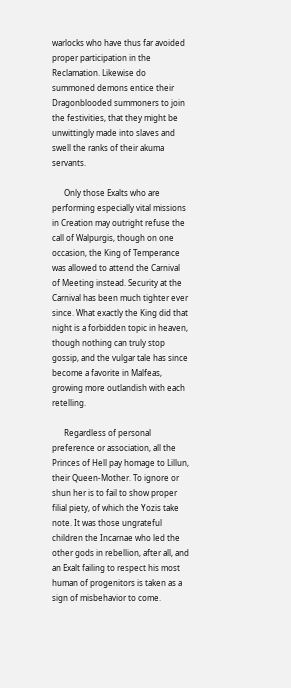warlocks who have thus far avoided proper participation in the Reclamation. Likewise do summoned demons entice their Dragonblooded summoners to join the festivities, that they might be unwittingly made into slaves and swell the ranks of their akuma servants.

      Only those Exalts who are performing especially vital missions in Creation may outright refuse the call of Walpurgis, though on one occasion, the King of Temperance was allowed to attend the Carnival of Meeting instead. Security at the Carnival has been much tighter ever since. What exactly the King did that night is a forbidden topic in heaven, though nothing can truly stop gossip, and the vulgar tale has since become a favorite in Malfeas, growing more outlandish with each retelling.

      Regardless of personal preference or association, all the Princes of Hell pay homage to Lillun, their Queen-Mother. To ignore or shun her is to fail to show proper filial piety, of which the Yozis take note. It was those ungrateful children the Incarnae who led the other gods in rebellion, after all, and an Exalt failing to respect his most human of progenitors is taken as a sign of misbehavior to come.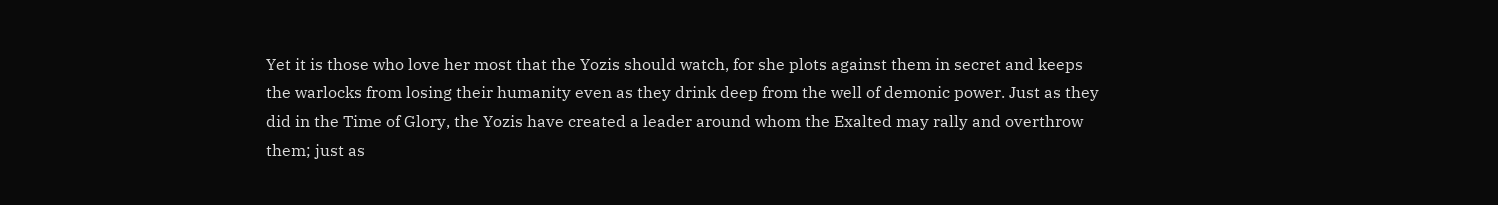Yet it is those who love her most that the Yozis should watch, for she plots against them in secret and keeps the warlocks from losing their humanity even as they drink deep from the well of demonic power. Just as they did in the Time of Glory, the Yozis have created a leader around whom the Exalted may rally and overthrow them; just as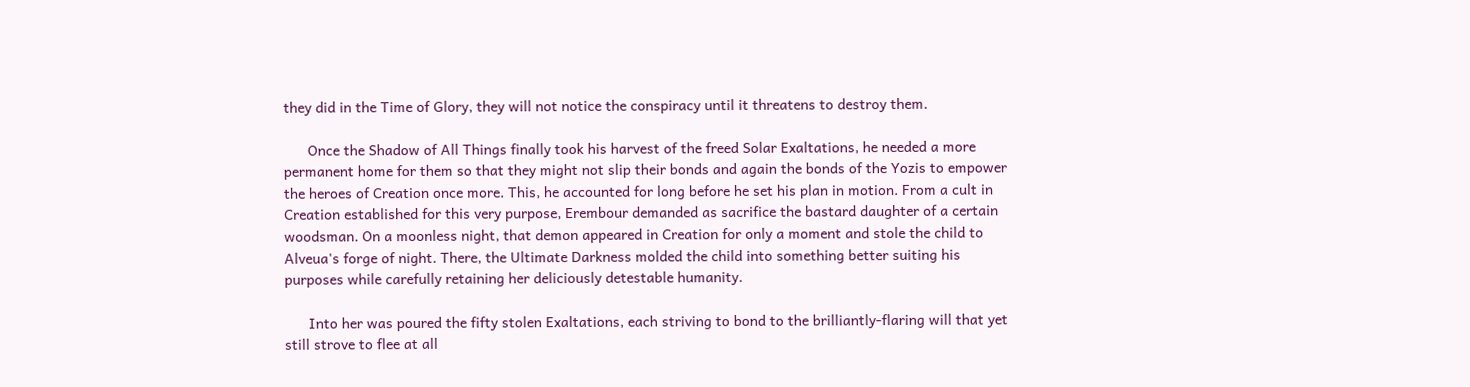they did in the Time of Glory, they will not notice the conspiracy until it threatens to destroy them.

      Once the Shadow of All Things finally took his harvest of the freed Solar Exaltations, he needed a more permanent home for them so that they might not slip their bonds and again the bonds of the Yozis to empower the heroes of Creation once more. This, he accounted for long before he set his plan in motion. From a cult in Creation established for this very purpose, Erembour demanded as sacrifice the bastard daughter of a certain woodsman. On a moonless night, that demon appeared in Creation for only a moment and stole the child to Alveua's forge of night. There, the Ultimate Darkness molded the child into something better suiting his purposes while carefully retaining her deliciously detestable humanity.

      Into her was poured the fifty stolen Exaltations, each striving to bond to the brilliantly-flaring will that yet still strove to flee at all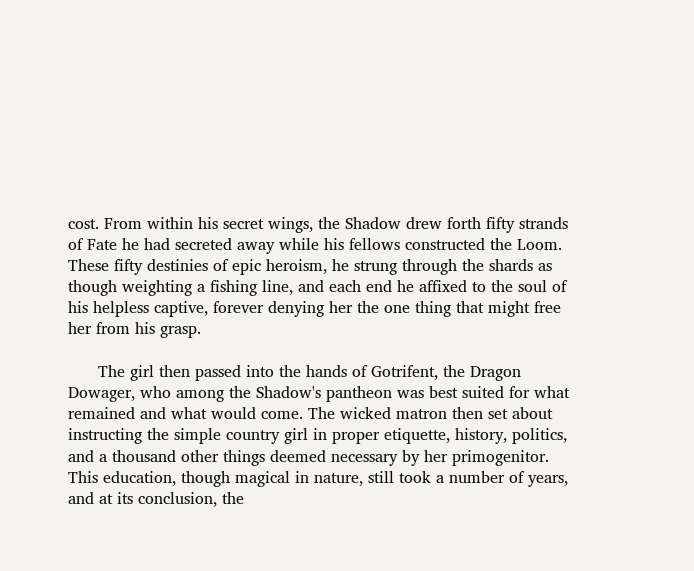cost. From within his secret wings, the Shadow drew forth fifty strands of Fate he had secreted away while his fellows constructed the Loom. These fifty destinies of epic heroism, he strung through the shards as though weighting a fishing line, and each end he affixed to the soul of his helpless captive, forever denying her the one thing that might free her from his grasp.

      The girl then passed into the hands of Gotrifent, the Dragon Dowager, who among the Shadow's pantheon was best suited for what remained and what would come. The wicked matron then set about instructing the simple country girl in proper etiquette, history, politics, and a thousand other things deemed necessary by her primogenitor. This education, though magical in nature, still took a number of years, and at its conclusion, the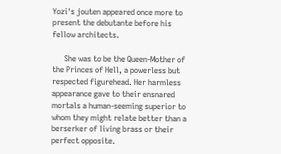Yozi's jouten appeared once more to present the debutante before his fellow architects.

      She was to be the Queen-Mother of the Princes of Hell, a powerless but respected figurehead. Her harmless appearance gave to their ensnared mortals a human-seeming superior to whom they might relate better than a berserker of living brass or their perfect opposite.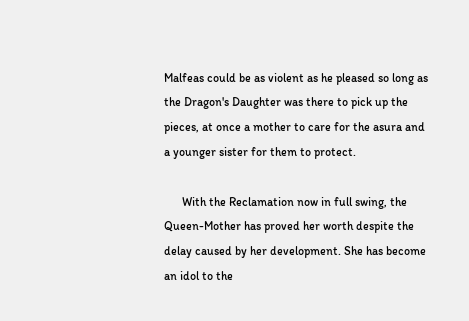Malfeas could be as violent as he pleased so long as the Dragon's Daughter was there to pick up the pieces, at once a mother to care for the asura and a younger sister for them to protect.

      With the Reclamation now in full swing, the Queen-Mother has proved her worth despite the delay caused by her development. She has become an idol to the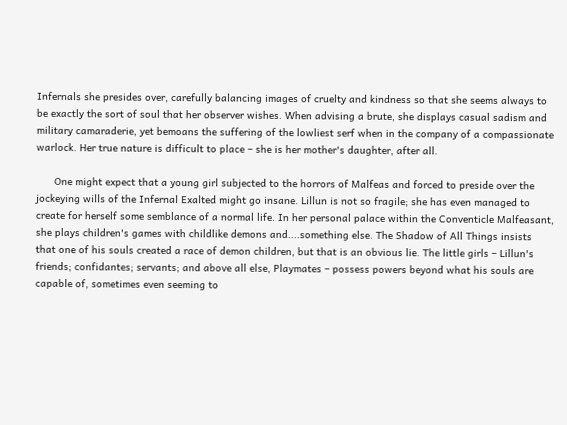Infernals she presides over, carefully balancing images of cruelty and kindness so that she seems always to be exactly the sort of soul that her observer wishes. When advising a brute, she displays casual sadism and military camaraderie, yet bemoans the suffering of the lowliest serf when in the company of a compassionate warlock. Her true nature is difficult to place – she is her mother's daughter, after all.

      One might expect that a young girl subjected to the horrors of Malfeas and forced to preside over the jockeying wills of the Infernal Exalted might go insane. Lillun is not so fragile; she has even managed to create for herself some semblance of a normal life. In her personal palace within the Conventicle Malfeasant, she plays children's games with childlike demons and....something else. The Shadow of All Things insists that one of his souls created a race of demon children, but that is an obvious lie. The little girls – Lillun's friends; confidantes; servants; and above all else, Playmates – possess powers beyond what his souls are capable of, sometimes even seeming to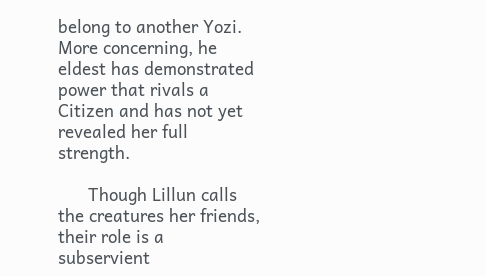belong to another Yozi. More concerning, he eldest has demonstrated power that rivals a Citizen and has not yet revealed her full strength.

      Though Lillun calls the creatures her friends, their role is a subservient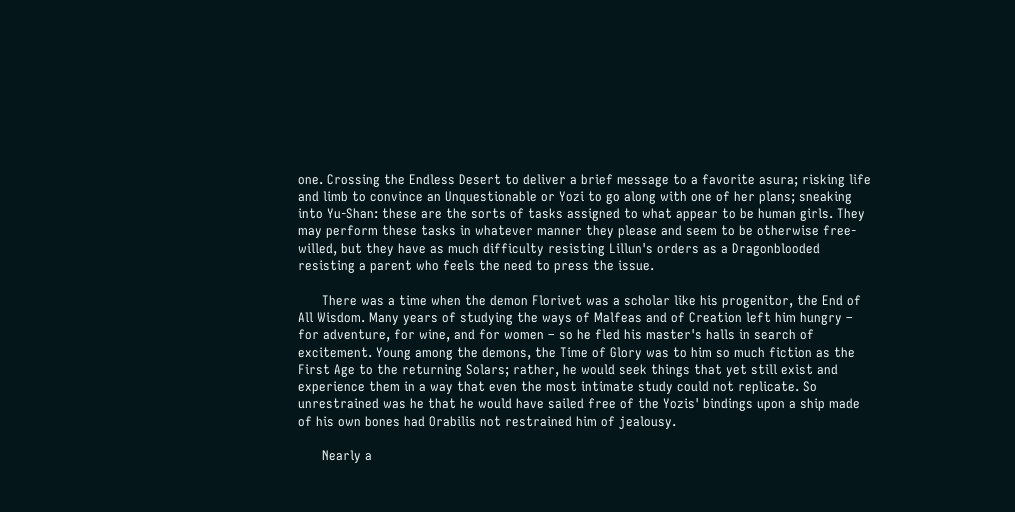one. Crossing the Endless Desert to deliver a brief message to a favorite asura; risking life and limb to convince an Unquestionable or Yozi to go along with one of her plans; sneaking into Yu-Shan: these are the sorts of tasks assigned to what appear to be human girls. They may perform these tasks in whatever manner they please and seem to be otherwise free-willed, but they have as much difficulty resisting Lillun's orders as a Dragonblooded resisting a parent who feels the need to press the issue.

      There was a time when the demon Florivet was a scholar like his progenitor, the End of All Wisdom. Many years of studying the ways of Malfeas and of Creation left him hungry – for adventure, for wine, and for women – so he fled his master's halls in search of excitement. Young among the demons, the Time of Glory was to him so much fiction as the First Age to the returning Solars; rather, he would seek things that yet still exist and experience them in a way that even the most intimate study could not replicate. So unrestrained was he that he would have sailed free of the Yozis' bindings upon a ship made of his own bones had Orabilis not restrained him of jealousy.

      Nearly a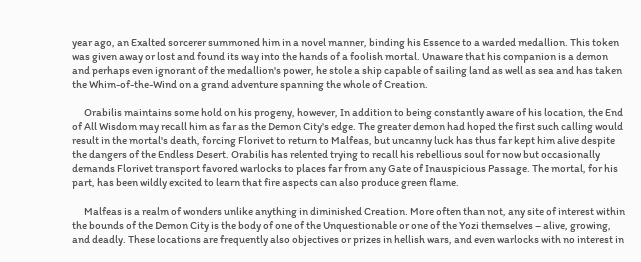year ago, an Exalted sorcerer summoned him in a novel manner, binding his Essence to a warded medallion. This token was given away or lost and found its way into the hands of a foolish mortal. Unaware that his companion is a demon and perhaps even ignorant of the medallion's power, he stole a ship capable of sailing land as well as sea and has taken the Whim-of-the-Wind on a grand adventure spanning the whole of Creation.

      Orabilis maintains some hold on his progeny, however, In addition to being constantly aware of his location, the End of All Wisdom may recall him as far as the Demon City's edge. The greater demon had hoped the first such calling would result in the mortal's death, forcing Florivet to return to Malfeas, but uncanny luck has thus far kept him alive despite the dangers of the Endless Desert. Orabilis has relented trying to recall his rebellious soul for now but occasionally demands Florivet transport favored warlocks to places far from any Gate of Inauspicious Passage. The mortal, for his part, has been wildly excited to learn that fire aspects can also produce green flame.

      Malfeas is a realm of wonders unlike anything in diminished Creation. More often than not, any site of interest within the bounds of the Demon City is the body of one of the Unquestionable or one of the Yozi themselves – alive, growing, and deadly. These locations are frequently also objectives or prizes in hellish wars, and even warlocks with no interest in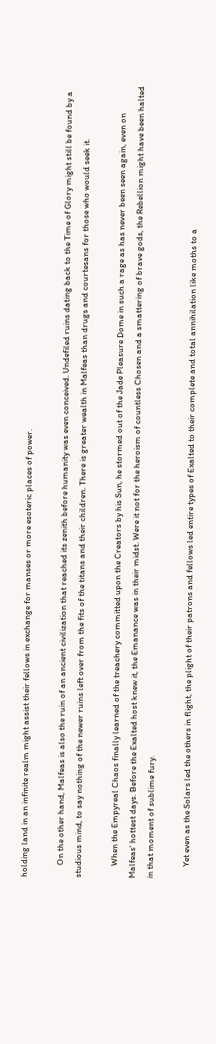holding land in an infinite realm might assist their fellows in exchange for manses or more esoteric places of power.

      On the other hand, Malfeas is also the ruin of an ancient civilization that reached its zenith before humanity was even conceived. Undefiled ruins dating back to the Time of Glory might still be found by a studious mind, to say nothing of the newer ruins left over from the fits of the titans and their children. There is greater wealth in Malfeas than drugs and courtesans for those who would seek it.

      When the Empyreal Chaos finally learned of the treachery committed upon the Creators by his Sun, he stormed out of the Jade Pleasure Dome in such a rage as has never been seen again, even on Malfeas' hottest days. Before the Exalted host knew it, the Emanance was in their midst. Were it not for the heroism of countless Chosen and a smattering of brave gods, the Rebellion might have been halted in that moment of sublime fury.

      Yet even as the Solars led the others in flight, the plight of their patrons and fellows led entire types of Exalted to their complete and total annihilation like moths to a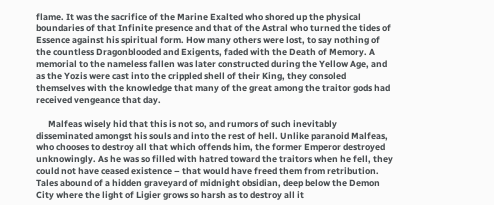flame. It was the sacrifice of the Marine Exalted who shored up the physical boundaries of that Infinite presence and that of the Astral who turned the tides of Essence against his spiritual form. How many others were lost, to say nothing of the countless Dragonblooded and Exigents, faded with the Death of Memory. A memorial to the nameless fallen was later constructed during the Yellow Age, and as the Yozis were cast into the crippled shell of their King, they consoled themselves with the knowledge that many of the great among the traitor gods had received vengeance that day.

      Malfeas wisely hid that this is not so, and rumors of such inevitably disseminated amongst his souls and into the rest of hell. Unlike paranoid Malfeas, who chooses to destroy all that which offends him, the former Emperor destroyed unknowingly. As he was so filled with hatred toward the traitors when he fell, they could not have ceased existence – that would have freed them from retribution. Tales abound of a hidden graveyard of midnight obsidian, deep below the Demon City where the light of Ligier grows so harsh as to destroy all it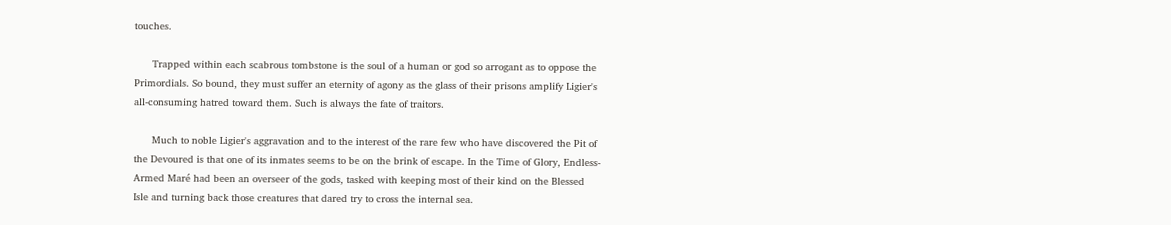touches.

      Trapped within each scabrous tombstone is the soul of a human or god so arrogant as to oppose the Primordials. So bound, they must suffer an eternity of agony as the glass of their prisons amplify Ligier's all-consuming hatred toward them. Such is always the fate of traitors.

      Much to noble Ligier's aggravation and to the interest of the rare few who have discovered the Pit of the Devoured is that one of its inmates seems to be on the brink of escape. In the Time of Glory, Endless-Armed Maré had been an overseer of the gods, tasked with keeping most of their kind on the Blessed Isle and turning back those creatures that dared try to cross the internal sea.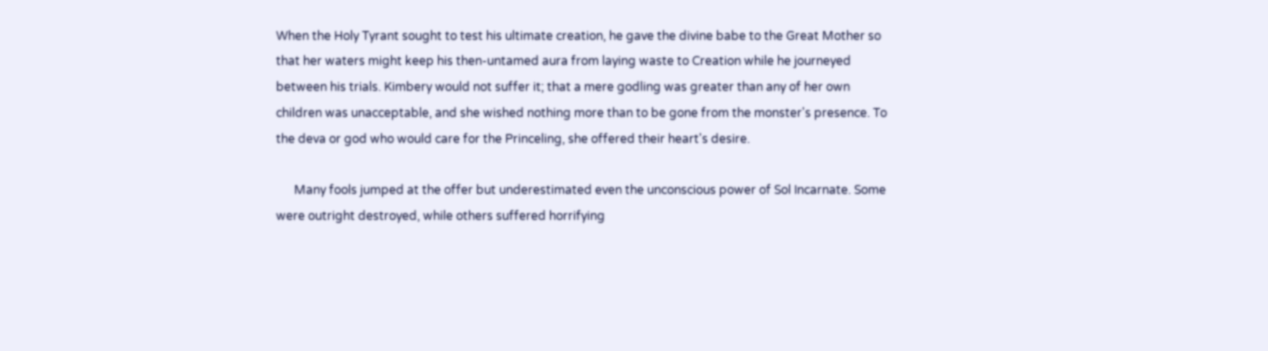When the Holy Tyrant sought to test his ultimate creation, he gave the divine babe to the Great Mother so that her waters might keep his then-untamed aura from laying waste to Creation while he journeyed between his trials. Kimbery would not suffer it; that a mere godling was greater than any of her own children was unacceptable, and she wished nothing more than to be gone from the monster's presence. To the deva or god who would care for the Princeling, she offered their heart's desire.

      Many fools jumped at the offer but underestimated even the unconscious power of Sol Incarnate. Some were outright destroyed, while others suffered horrifying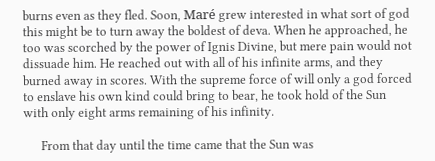burns even as they fled. Soon, Maré grew interested in what sort of god this might be to turn away the boldest of deva. When he approached, he too was scorched by the power of Ignis Divine, but mere pain would not dissuade him. He reached out with all of his infinite arms, and they burned away in scores. With the supreme force of will only a god forced to enslave his own kind could bring to bear, he took hold of the Sun with only eight arms remaining of his infinity.

      From that day until the time came that the Sun was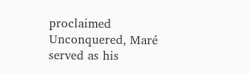proclaimed Unconquered, Maré served as his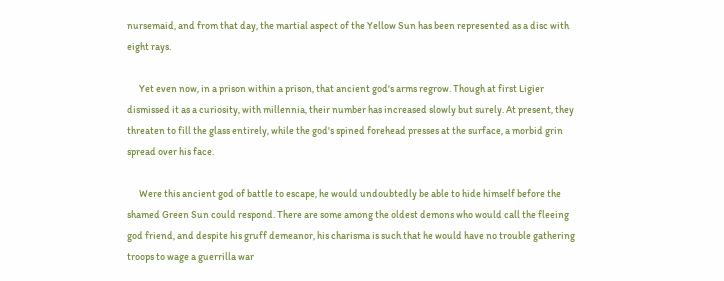nursemaid, and from that day, the martial aspect of the Yellow Sun has been represented as a disc with eight rays.

      Yet even now, in a prison within a prison, that ancient god's arms regrow. Though at first Ligier dismissed it as a curiosity, with millennia, their number has increased slowly but surely. At present, they threaten to fill the glass entirely, while the god's spined forehead presses at the surface, a morbid grin spread over his face.

      Were this ancient god of battle to escape, he would undoubtedly be able to hide himself before the shamed Green Sun could respond. There are some among the oldest demons who would call the fleeing god friend, and despite his gruff demeanor, his charisma is such that he would have no trouble gathering troops to wage a guerrilla war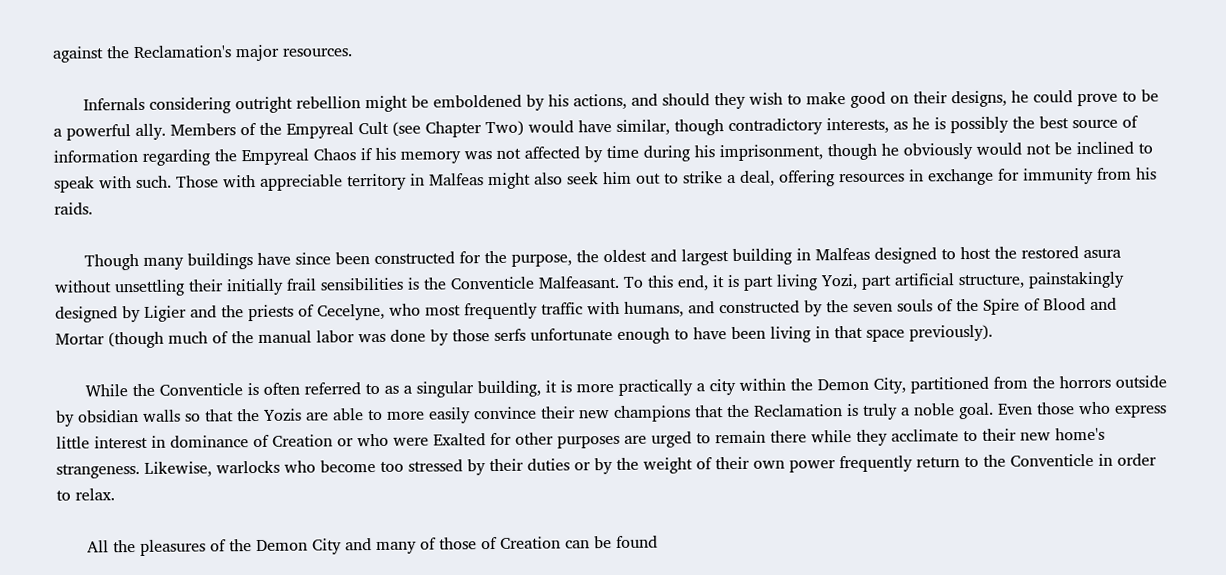against the Reclamation's major resources.

      Infernals considering outright rebellion might be emboldened by his actions, and should they wish to make good on their designs, he could prove to be a powerful ally. Members of the Empyreal Cult (see Chapter Two) would have similar, though contradictory interests, as he is possibly the best source of information regarding the Empyreal Chaos if his memory was not affected by time during his imprisonment, though he obviously would not be inclined to speak with such. Those with appreciable territory in Malfeas might also seek him out to strike a deal, offering resources in exchange for immunity from his raids.

      Though many buildings have since been constructed for the purpose, the oldest and largest building in Malfeas designed to host the restored asura without unsettling their initially frail sensibilities is the Conventicle Malfeasant. To this end, it is part living Yozi, part artificial structure, painstakingly designed by Ligier and the priests of Cecelyne, who most frequently traffic with humans, and constructed by the seven souls of the Spire of Blood and Mortar (though much of the manual labor was done by those serfs unfortunate enough to have been living in that space previously).

      While the Conventicle is often referred to as a singular building, it is more practically a city within the Demon City, partitioned from the horrors outside by obsidian walls so that the Yozis are able to more easily convince their new champions that the Reclamation is truly a noble goal. Even those who express little interest in dominance of Creation or who were Exalted for other purposes are urged to remain there while they acclimate to their new home's strangeness. Likewise, warlocks who become too stressed by their duties or by the weight of their own power frequently return to the Conventicle in order to relax.

      All the pleasures of the Demon City and many of those of Creation can be found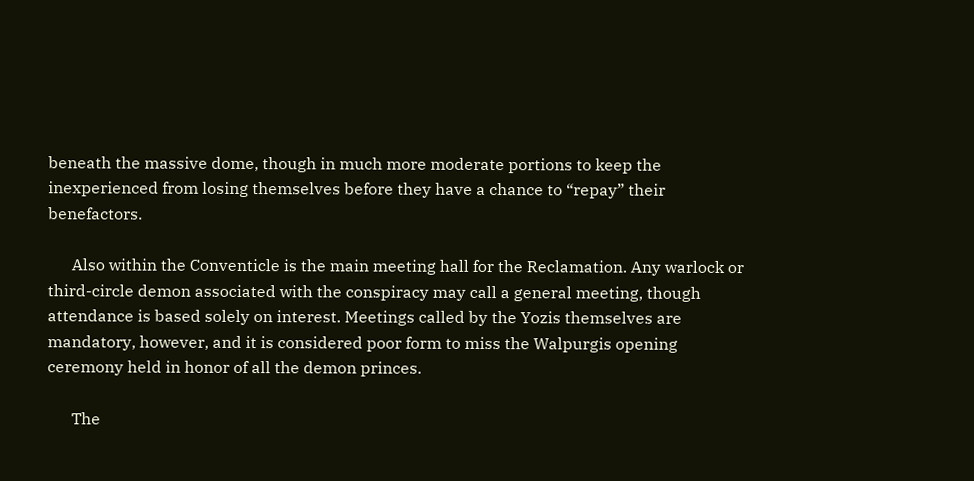beneath the massive dome, though in much more moderate portions to keep the inexperienced from losing themselves before they have a chance to “repay” their benefactors.

      Also within the Conventicle is the main meeting hall for the Reclamation. Any warlock or third-circle demon associated with the conspiracy may call a general meeting, though attendance is based solely on interest. Meetings called by the Yozis themselves are mandatory, however, and it is considered poor form to miss the Walpurgis opening ceremony held in honor of all the demon princes.

      The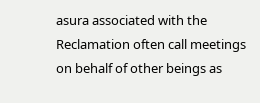asura associated with the Reclamation often call meetings on behalf of other beings as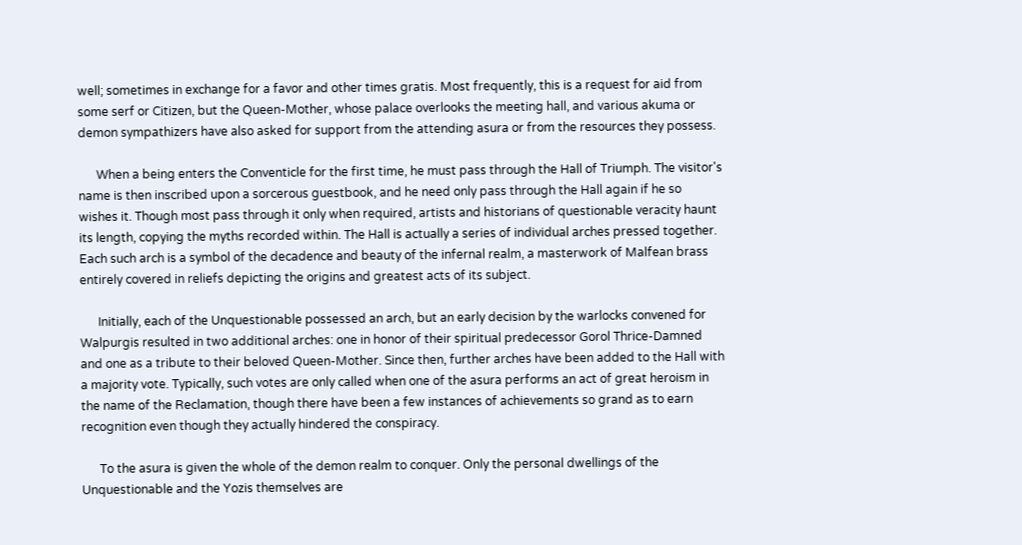well; sometimes in exchange for a favor and other times gratis. Most frequently, this is a request for aid from some serf or Citizen, but the Queen-Mother, whose palace overlooks the meeting hall, and various akuma or demon sympathizers have also asked for support from the attending asura or from the resources they possess.

      When a being enters the Conventicle for the first time, he must pass through the Hall of Triumph. The visitor's name is then inscribed upon a sorcerous guestbook, and he need only pass through the Hall again if he so wishes it. Though most pass through it only when required, artists and historians of questionable veracity haunt its length, copying the myths recorded within. The Hall is actually a series of individual arches pressed together. Each such arch is a symbol of the decadence and beauty of the infernal realm, a masterwork of Malfean brass entirely covered in reliefs depicting the origins and greatest acts of its subject.

      Initially, each of the Unquestionable possessed an arch, but an early decision by the warlocks convened for Walpurgis resulted in two additional arches: one in honor of their spiritual predecessor Gorol Thrice-Damned and one as a tribute to their beloved Queen-Mother. Since then, further arches have been added to the Hall with a majority vote. Typically, such votes are only called when one of the asura performs an act of great heroism in the name of the Reclamation, though there have been a few instances of achievements so grand as to earn recognition even though they actually hindered the conspiracy.

      To the asura is given the whole of the demon realm to conquer. Only the personal dwellings of the Unquestionable and the Yozis themselves are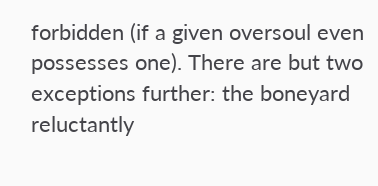forbidden (if a given oversoul even possesses one). There are but two exceptions further: the boneyard reluctantly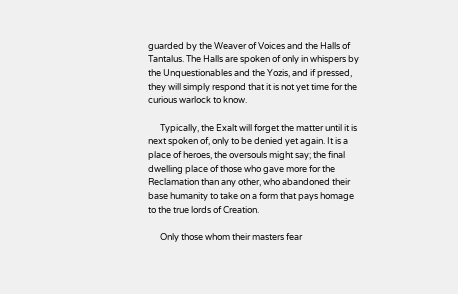guarded by the Weaver of Voices and the Halls of Tantalus. The Halls are spoken of only in whispers by the Unquestionables and the Yozis, and if pressed, they will simply respond that it is not yet time for the curious warlock to know.

      Typically, the Exalt will forget the matter until it is next spoken of, only to be denied yet again. It is a place of heroes, the oversouls might say; the final dwelling place of those who gave more for the Reclamation than any other, who abandoned their base humanity to take on a form that pays homage to the true lords of Creation.

      Only those whom their masters fear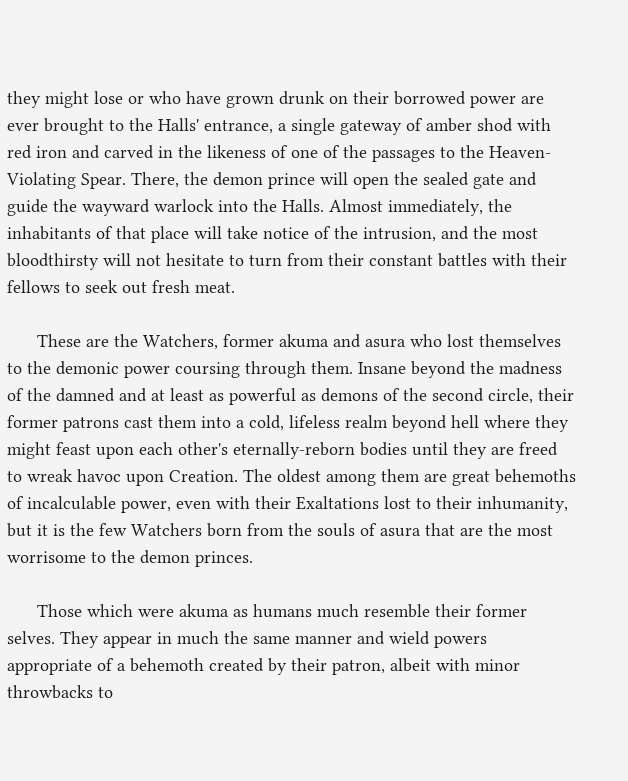they might lose or who have grown drunk on their borrowed power are ever brought to the Halls' entrance, a single gateway of amber shod with red iron and carved in the likeness of one of the passages to the Heaven-Violating Spear. There, the demon prince will open the sealed gate and guide the wayward warlock into the Halls. Almost immediately, the inhabitants of that place will take notice of the intrusion, and the most bloodthirsty will not hesitate to turn from their constant battles with their fellows to seek out fresh meat.

      These are the Watchers, former akuma and asura who lost themselves to the demonic power coursing through them. Insane beyond the madness of the damned and at least as powerful as demons of the second circle, their former patrons cast them into a cold, lifeless realm beyond hell where they might feast upon each other's eternally-reborn bodies until they are freed to wreak havoc upon Creation. The oldest among them are great behemoths of incalculable power, even with their Exaltations lost to their inhumanity, but it is the few Watchers born from the souls of asura that are the most worrisome to the demon princes.

      Those which were akuma as humans much resemble their former selves. They appear in much the same manner and wield powers appropriate of a behemoth created by their patron, albeit with minor throwbacks to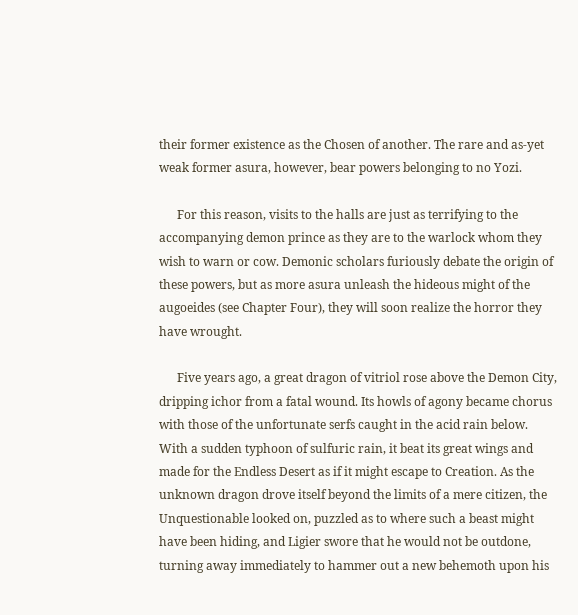their former existence as the Chosen of another. The rare and as-yet weak former asura, however, bear powers belonging to no Yozi.

      For this reason, visits to the halls are just as terrifying to the accompanying demon prince as they are to the warlock whom they wish to warn or cow. Demonic scholars furiously debate the origin of these powers, but as more asura unleash the hideous might of the augoeides (see Chapter Four), they will soon realize the horror they have wrought.

      Five years ago, a great dragon of vitriol rose above the Demon City, dripping ichor from a fatal wound. Its howls of agony became chorus with those of the unfortunate serfs caught in the acid rain below. With a sudden typhoon of sulfuric rain, it beat its great wings and made for the Endless Desert as if it might escape to Creation. As the unknown dragon drove itself beyond the limits of a mere citizen, the Unquestionable looked on, puzzled as to where such a beast might have been hiding, and Ligier swore that he would not be outdone, turning away immediately to hammer out a new behemoth upon his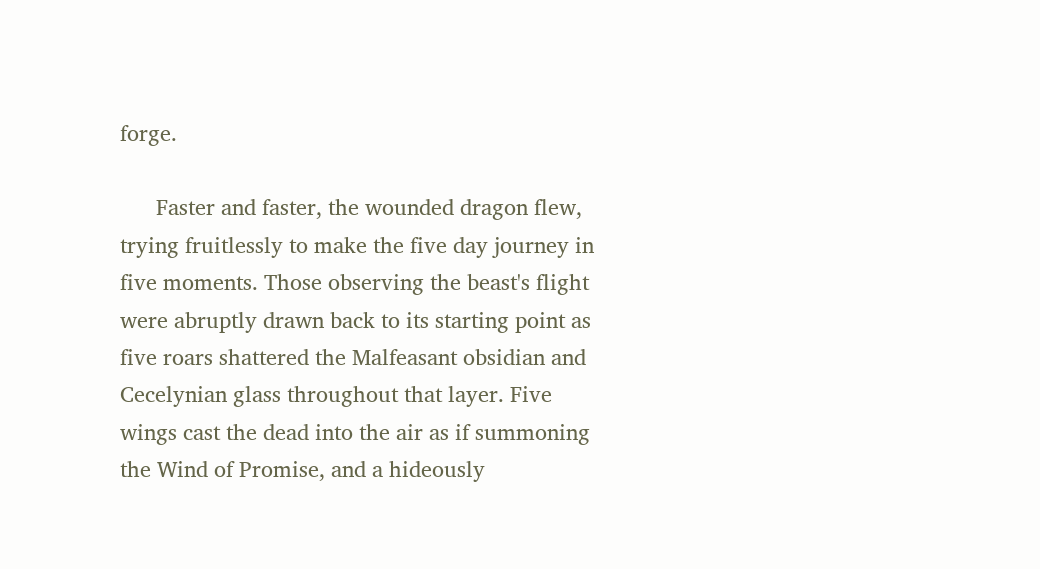forge.

      Faster and faster, the wounded dragon flew, trying fruitlessly to make the five day journey in five moments. Those observing the beast's flight were abruptly drawn back to its starting point as five roars shattered the Malfeasant obsidian and Cecelynian glass throughout that layer. Five wings cast the dead into the air as if summoning the Wind of Promise, and a hideously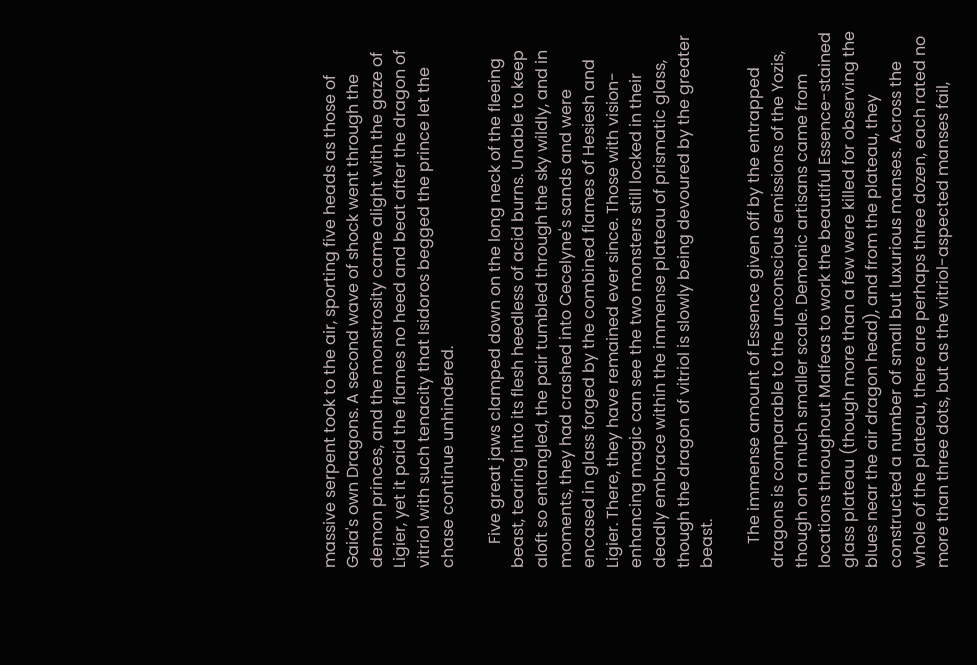massive serpent took to the air, sporting five heads as those of Gaia's own Dragons. A second wave of shock went through the demon princes, and the monstrosity came alight with the gaze of Ligier, yet it paid the flames no heed and beat after the dragon of vitriol with such tenacity that Isidoros begged the prince let the chase continue unhindered.

      Five great jaws clamped down on the long neck of the fleeing beast, tearing into its flesh heedless of acid burns. Unable to keep aloft so entangled, the pair tumbled through the sky wildly, and in moments, they had crashed into Cecelyne's sands and were encased in glass forged by the combined flames of Hesiesh and Ligier. There, they have remained ever since. Those with vision-enhancing magic can see the two monsters still locked in their deadly embrace within the immense plateau of prismatic glass, though the dragon of vitriol is slowly being devoured by the greater beast.

      The immense amount of Essence given off by the entrapped dragons is comparable to the unconscious emissions of the Yozis, though on a much smaller scale. Demonic artisans came from locations throughout Malfeas to work the beautiful Essence-stained glass plateau (though more than a few were killed for observing the blues near the air dragon head), and from the plateau, they constructed a number of small but luxurious manses. Across the whole of the plateau, there are perhaps three dozen, each rated no more than three dots, but as the vitriol-aspected manses fail,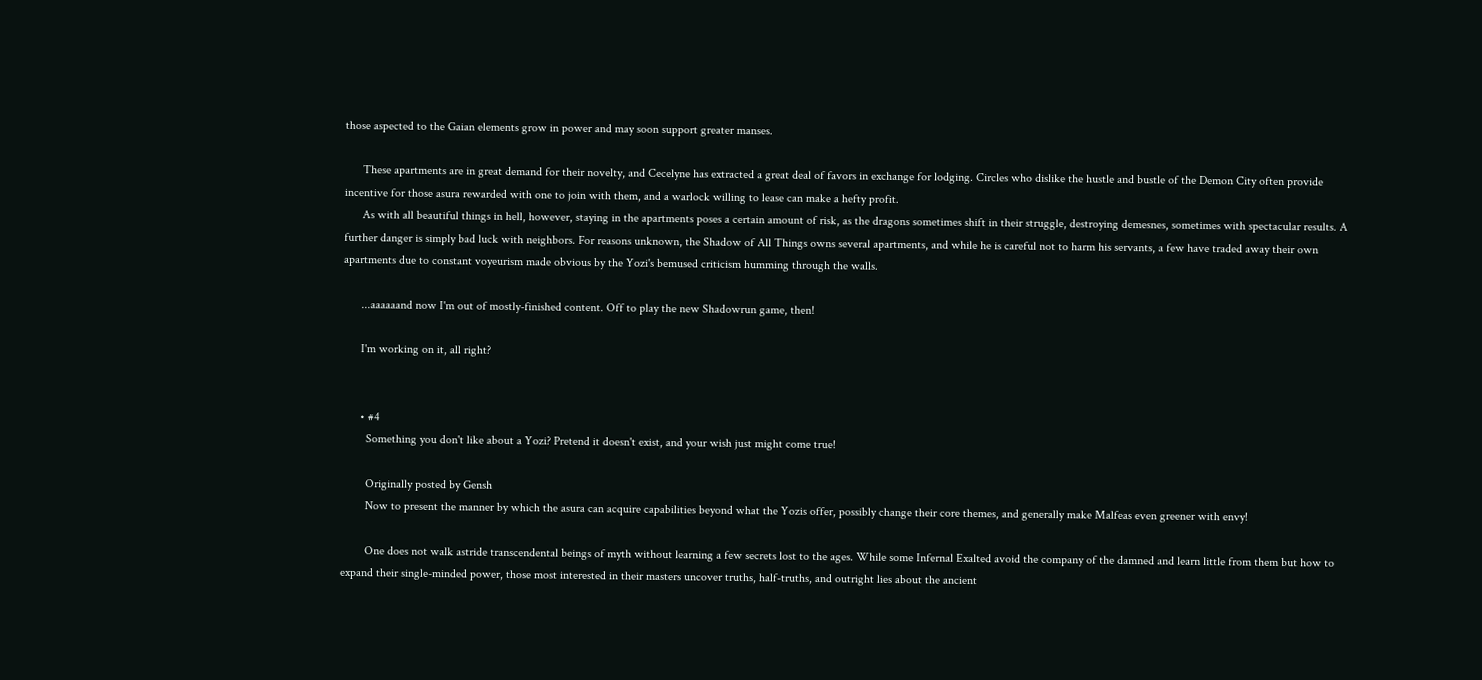those aspected to the Gaian elements grow in power and may soon support greater manses.

      These apartments are in great demand for their novelty, and Cecelyne has extracted a great deal of favors in exchange for lodging. Circles who dislike the hustle and bustle of the Demon City often provide incentive for those asura rewarded with one to join with them, and a warlock willing to lease can make a hefty profit.
      As with all beautiful things in hell, however, staying in the apartments poses a certain amount of risk, as the dragons sometimes shift in their struggle, destroying demesnes, sometimes with spectacular results. A further danger is simply bad luck with neighbors. For reasons unknown, the Shadow of All Things owns several apartments, and while he is careful not to harm his servants, a few have traded away their own apartments due to constant voyeurism made obvious by the Yozi's bemused criticism humming through the walls.

      ...aaaaaand now I'm out of mostly-finished content. Off to play the new Shadowrun game, then!

      I'm working on it, all right?


      • #4
        Something you don't like about a Yozi? Pretend it doesn't exist, and your wish just might come true!

        Originally posted by Gensh
        Now to present the manner by which the asura can acquire capabilities beyond what the Yozis offer, possibly change their core themes, and generally make Malfeas even greener with envy!

        One does not walk astride transcendental beings of myth without learning a few secrets lost to the ages. While some Infernal Exalted avoid the company of the damned and learn little from them but how to expand their single-minded power, those most interested in their masters uncover truths, half-truths, and outright lies about the ancient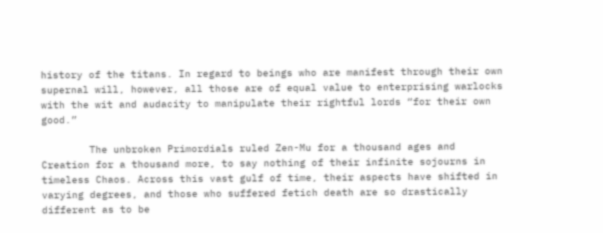history of the titans. In regard to beings who are manifest through their own supernal will, however, all those are of equal value to enterprising warlocks with the wit and audacity to manipulate their rightful lords “for their own good.”

        The unbroken Primordials ruled Zen-Mu for a thousand ages and Creation for a thousand more, to say nothing of their infinite sojourns in timeless Chaos. Across this vast gulf of time, their aspects have shifted in varying degrees, and those who suffered fetich death are so drastically different as to be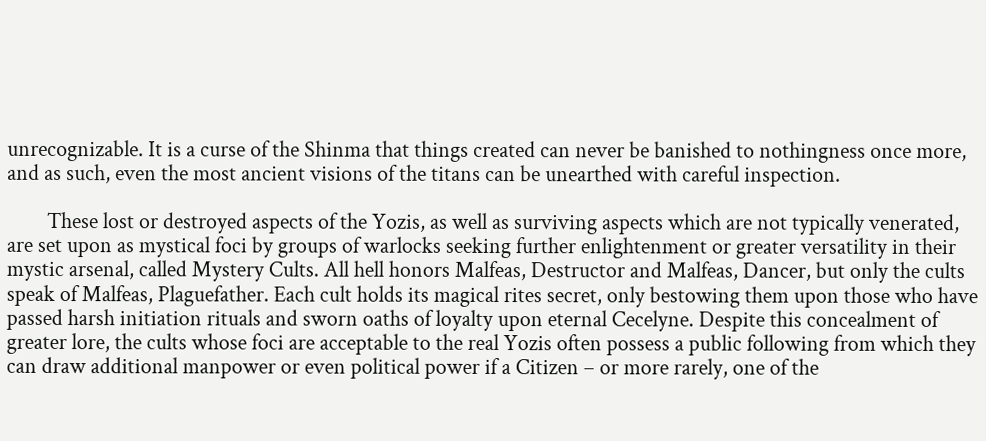unrecognizable. It is a curse of the Shinma that things created can never be banished to nothingness once more, and as such, even the most ancient visions of the titans can be unearthed with careful inspection.

        These lost or destroyed aspects of the Yozis, as well as surviving aspects which are not typically venerated, are set upon as mystical foci by groups of warlocks seeking further enlightenment or greater versatility in their mystic arsenal, called Mystery Cults. All hell honors Malfeas, Destructor and Malfeas, Dancer, but only the cults speak of Malfeas, Plaguefather. Each cult holds its magical rites secret, only bestowing them upon those who have passed harsh initiation rituals and sworn oaths of loyalty upon eternal Cecelyne. Despite this concealment of greater lore, the cults whose foci are acceptable to the real Yozis often possess a public following from which they can draw additional manpower or even political power if a Citizen – or more rarely, one of the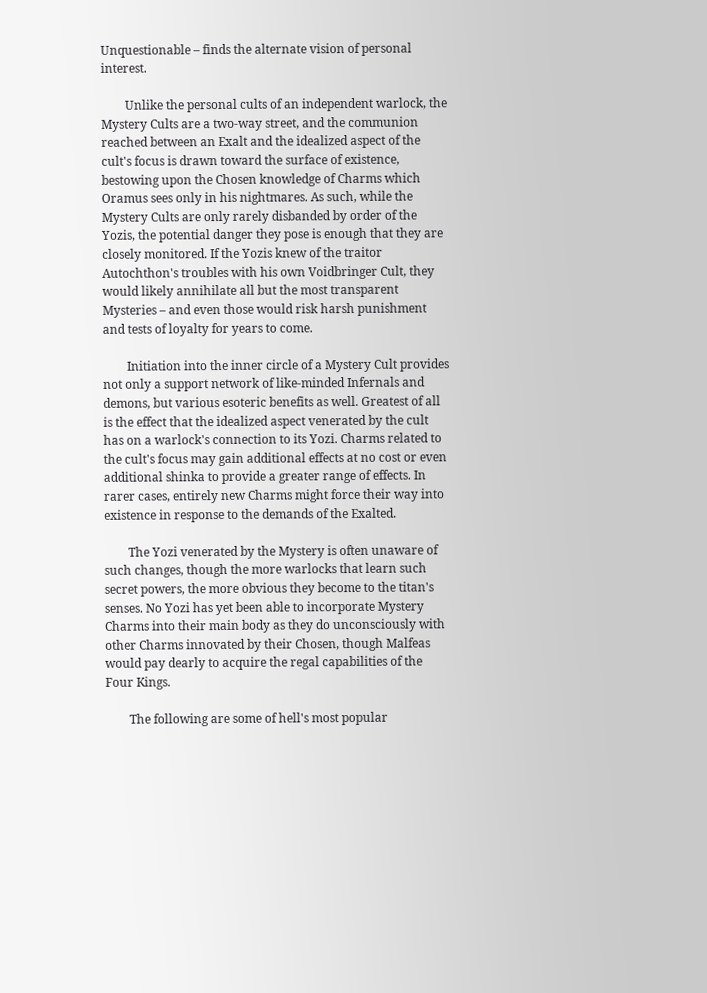Unquestionable – finds the alternate vision of personal interest.

        Unlike the personal cults of an independent warlock, the Mystery Cults are a two-way street, and the communion reached between an Exalt and the idealized aspect of the cult's focus is drawn toward the surface of existence, bestowing upon the Chosen knowledge of Charms which Oramus sees only in his nightmares. As such, while the Mystery Cults are only rarely disbanded by order of the Yozis, the potential danger they pose is enough that they are closely monitored. If the Yozis knew of the traitor Autochthon's troubles with his own Voidbringer Cult, they would likely annihilate all but the most transparent Mysteries – and even those would risk harsh punishment and tests of loyalty for years to come.

        Initiation into the inner circle of a Mystery Cult provides not only a support network of like-minded Infernals and demons, but various esoteric benefits as well. Greatest of all is the effect that the idealized aspect venerated by the cult has on a warlock's connection to its Yozi. Charms related to the cult's focus may gain additional effects at no cost or even additional shinka to provide a greater range of effects. In rarer cases, entirely new Charms might force their way into existence in response to the demands of the Exalted.

        The Yozi venerated by the Mystery is often unaware of such changes, though the more warlocks that learn such secret powers, the more obvious they become to the titan's senses. No Yozi has yet been able to incorporate Mystery Charms into their main body as they do unconsciously with other Charms innovated by their Chosen, though Malfeas would pay dearly to acquire the regal capabilities of the Four Kings.

        The following are some of hell's most popular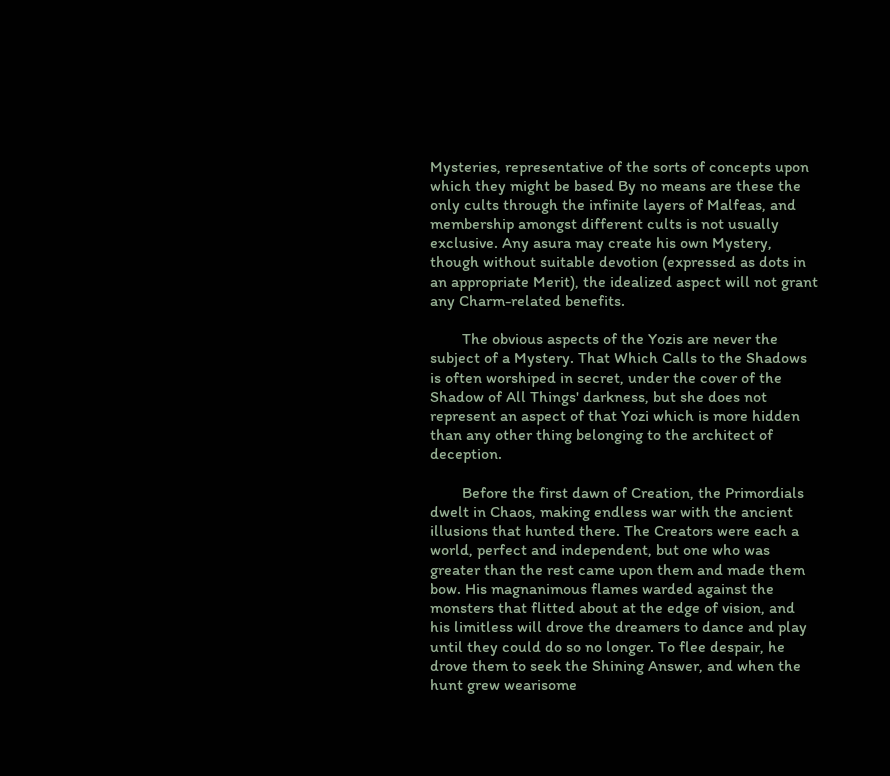Mysteries, representative of the sorts of concepts upon which they might be based By no means are these the only cults through the infinite layers of Malfeas, and membership amongst different cults is not usually exclusive. Any asura may create his own Mystery, though without suitable devotion (expressed as dots in an appropriate Merit), the idealized aspect will not grant any Charm-related benefits.

        The obvious aspects of the Yozis are never the subject of a Mystery. That Which Calls to the Shadows is often worshiped in secret, under the cover of the Shadow of All Things' darkness, but she does not represent an aspect of that Yozi which is more hidden than any other thing belonging to the architect of deception.

        Before the first dawn of Creation, the Primordials dwelt in Chaos, making endless war with the ancient illusions that hunted there. The Creators were each a world, perfect and independent, but one who was greater than the rest came upon them and made them bow. His magnanimous flames warded against the monsters that flitted about at the edge of vision, and his limitless will drove the dreamers to dance and play until they could do so no longer. To flee despair, he drove them to seek the Shining Answer, and when the hunt grew wearisome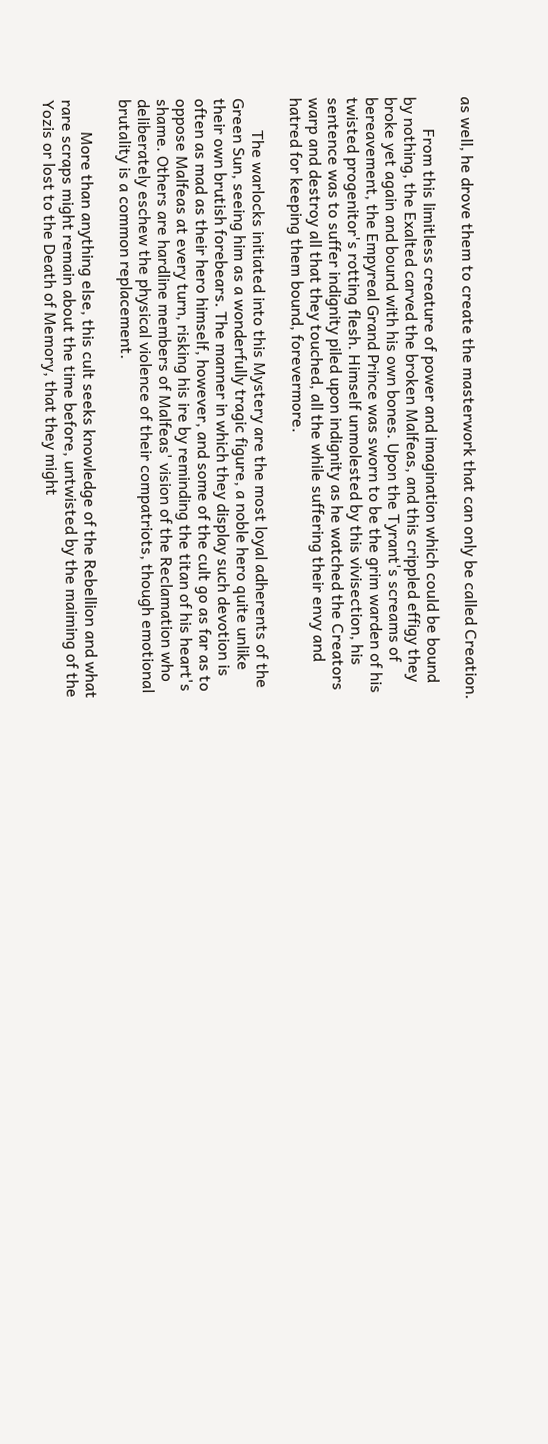as well, he drove them to create the masterwork that can only be called Creation.

        From this limitless creature of power and imagination which could be bound by nothing, the Exalted carved the broken Malfeas, and this crippled effigy they broke yet again and bound with his own bones. Upon the Tyrant's screams of bereavement, the Empyreal Grand Prince was sworn to be the grim warden of his twisted progenitor's rotting flesh. Himself unmolested by this vivisection, his sentence was to suffer indignity piled upon indignity as he watched the Creators warp and destroy all that they touched, all the while suffering their envy and hatred for keeping them bound, forevermore.

        The warlocks initiated into this Mystery are the most loyal adherents of the Green Sun, seeing him as a wonderfully tragic figure, a noble hero quite unlike their own brutish forebears. The manner in which they display such devotion is often as mad as their hero himself, however, and some of the cult go as far as to oppose Malfeas at every turn, risking his ire by reminding the titan of his heart's shame. Others are hardline members of Malfeas' vision of the Reclamation who deliberately eschew the physical violence of their compatriots, though emotional brutality is a common replacement.

        More than anything else, this cult seeks knowledge of the Rebellion and what rare scraps might remain about the time before, untwisted by the maiming of the Yozis or lost to the Death of Memory, that they might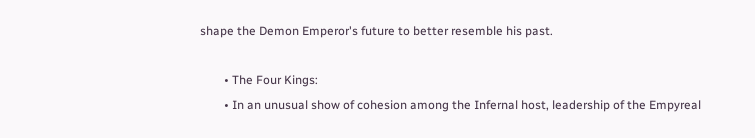shape the Demon Emperor's future to better resemble his past.

        • The Four Kings:
        • In an unusual show of cohesion among the Infernal host, leadership of the Empyreal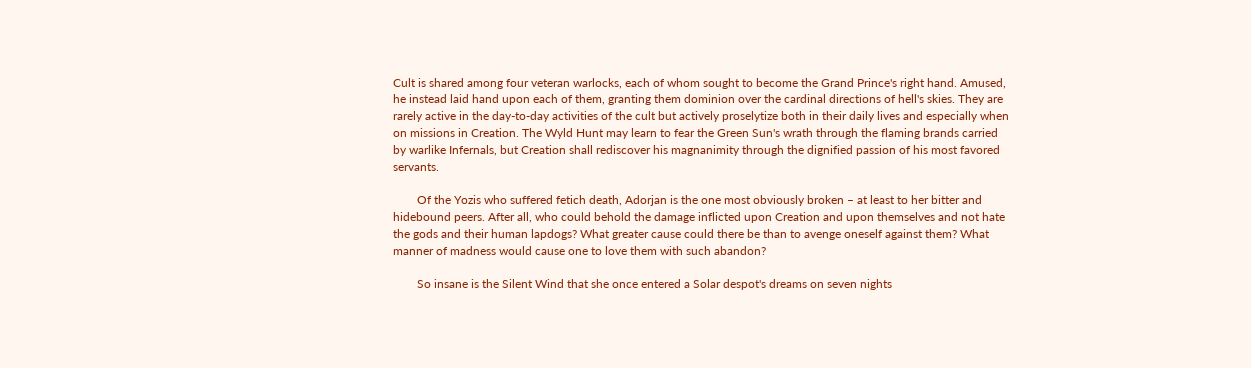Cult is shared among four veteran warlocks, each of whom sought to become the Grand Prince's right hand. Amused, he instead laid hand upon each of them, granting them dominion over the cardinal directions of hell's skies. They are rarely active in the day-to-day activities of the cult but actively proselytize both in their daily lives and especially when on missions in Creation. The Wyld Hunt may learn to fear the Green Sun's wrath through the flaming brands carried by warlike Infernals, but Creation shall rediscover his magnanimity through the dignified passion of his most favored servants.

        Of the Yozis who suffered fetich death, Adorjan is the one most obviously broken – at least to her bitter and hidebound peers. After all, who could behold the damage inflicted upon Creation and upon themselves and not hate the gods and their human lapdogs? What greater cause could there be than to avenge oneself against them? What manner of madness would cause one to love them with such abandon?

        So insane is the Silent Wind that she once entered a Solar despot's dreams on seven nights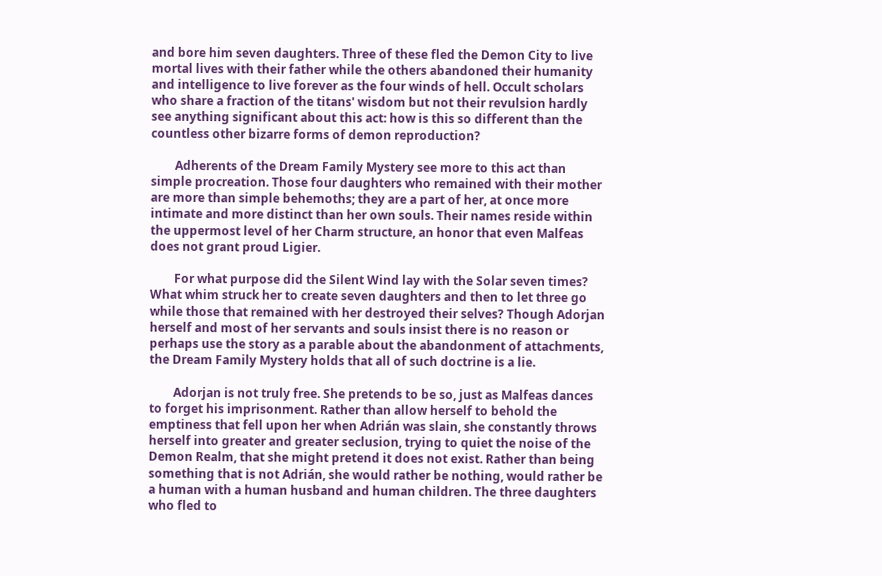and bore him seven daughters. Three of these fled the Demon City to live mortal lives with their father while the others abandoned their humanity and intelligence to live forever as the four winds of hell. Occult scholars who share a fraction of the titans' wisdom but not their revulsion hardly see anything significant about this act: how is this so different than the countless other bizarre forms of demon reproduction?

        Adherents of the Dream Family Mystery see more to this act than simple procreation. Those four daughters who remained with their mother are more than simple behemoths; they are a part of her, at once more intimate and more distinct than her own souls. Their names reside within the uppermost level of her Charm structure, an honor that even Malfeas does not grant proud Ligier.

        For what purpose did the Silent Wind lay with the Solar seven times? What whim struck her to create seven daughters and then to let three go while those that remained with her destroyed their selves? Though Adorjan herself and most of her servants and souls insist there is no reason or perhaps use the story as a parable about the abandonment of attachments, the Dream Family Mystery holds that all of such doctrine is a lie.

        Adorjan is not truly free. She pretends to be so, just as Malfeas dances to forget his imprisonment. Rather than allow herself to behold the emptiness that fell upon her when Adrián was slain, she constantly throws herself into greater and greater seclusion, trying to quiet the noise of the Demon Realm, that she might pretend it does not exist. Rather than being something that is not Adrián, she would rather be nothing, would rather be a human with a human husband and human children. The three daughters who fled to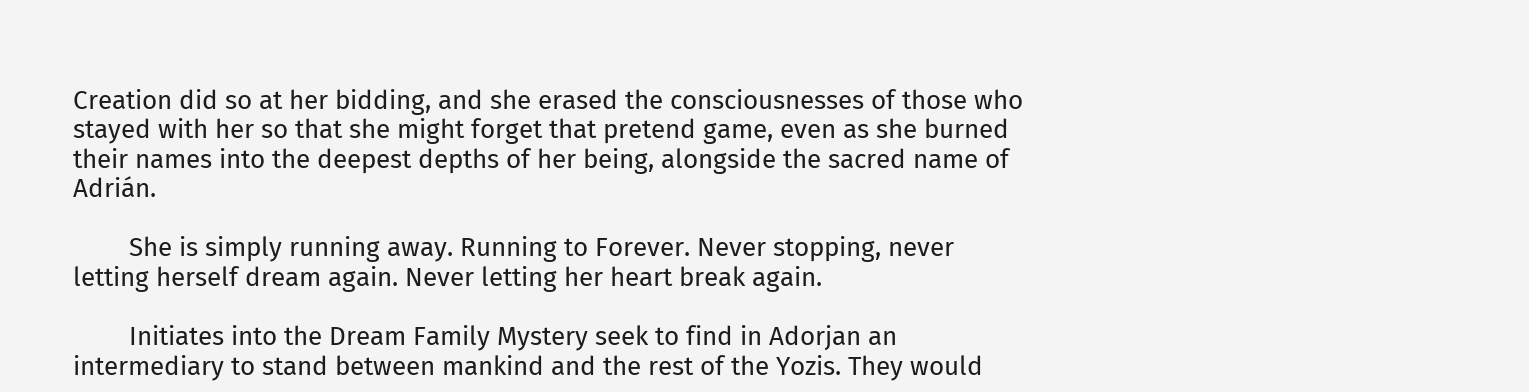Creation did so at her bidding, and she erased the consciousnesses of those who stayed with her so that she might forget that pretend game, even as she burned their names into the deepest depths of her being, alongside the sacred name of Adrián.

        She is simply running away. Running to Forever. Never stopping, never letting herself dream again. Never letting her heart break again.

        Initiates into the Dream Family Mystery seek to find in Adorjan an intermediary to stand between mankind and the rest of the Yozis. They would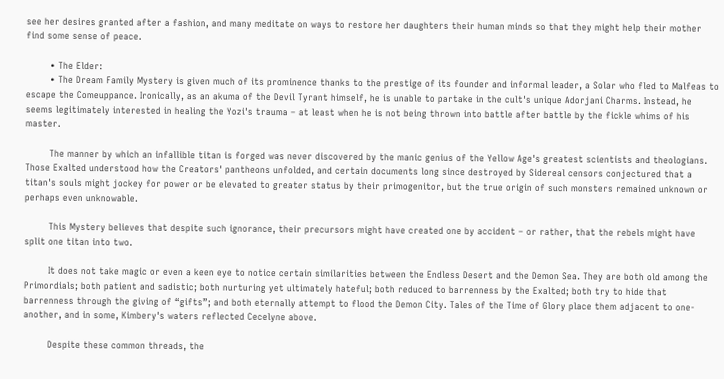see her desires granted after a fashion, and many meditate on ways to restore her daughters their human minds so that they might help their mother find some sense of peace.

        • The Elder:
        • The Dream Family Mystery is given much of its prominence thanks to the prestige of its founder and informal leader, a Solar who fled to Malfeas to escape the Comeuppance. Ironically, as an akuma of the Devil Tyrant himself, he is unable to partake in the cult's unique Adorjani Charms. Instead, he seems legitimately interested in healing the Yozi's trauma – at least when he is not being thrown into battle after battle by the fickle whims of his master.

        The manner by which an infallible titan is forged was never discovered by the manic genius of the Yellow Age's greatest scientists and theologians. Those Exalted understood how the Creators' pantheons unfolded, and certain documents long since destroyed by Sidereal censors conjectured that a titan's souls might jockey for power or be elevated to greater status by their primogenitor, but the true origin of such monsters remained unknown or perhaps even unknowable.

        This Mystery believes that despite such ignorance, their precursors might have created one by accident – or rather, that the rebels might have split one titan into two.

        It does not take magic or even a keen eye to notice certain similarities between the Endless Desert and the Demon Sea. They are both old among the Primordials; both patient and sadistic; both nurturing yet ultimately hateful; both reduced to barrenness by the Exalted; both try to hide that barrenness through the giving of “gifts”; and both eternally attempt to flood the Demon City. Tales of the Time of Glory place them adjacent to one-another, and in some, Kimbery's waters reflected Cecelyne above.

        Despite these common threads, the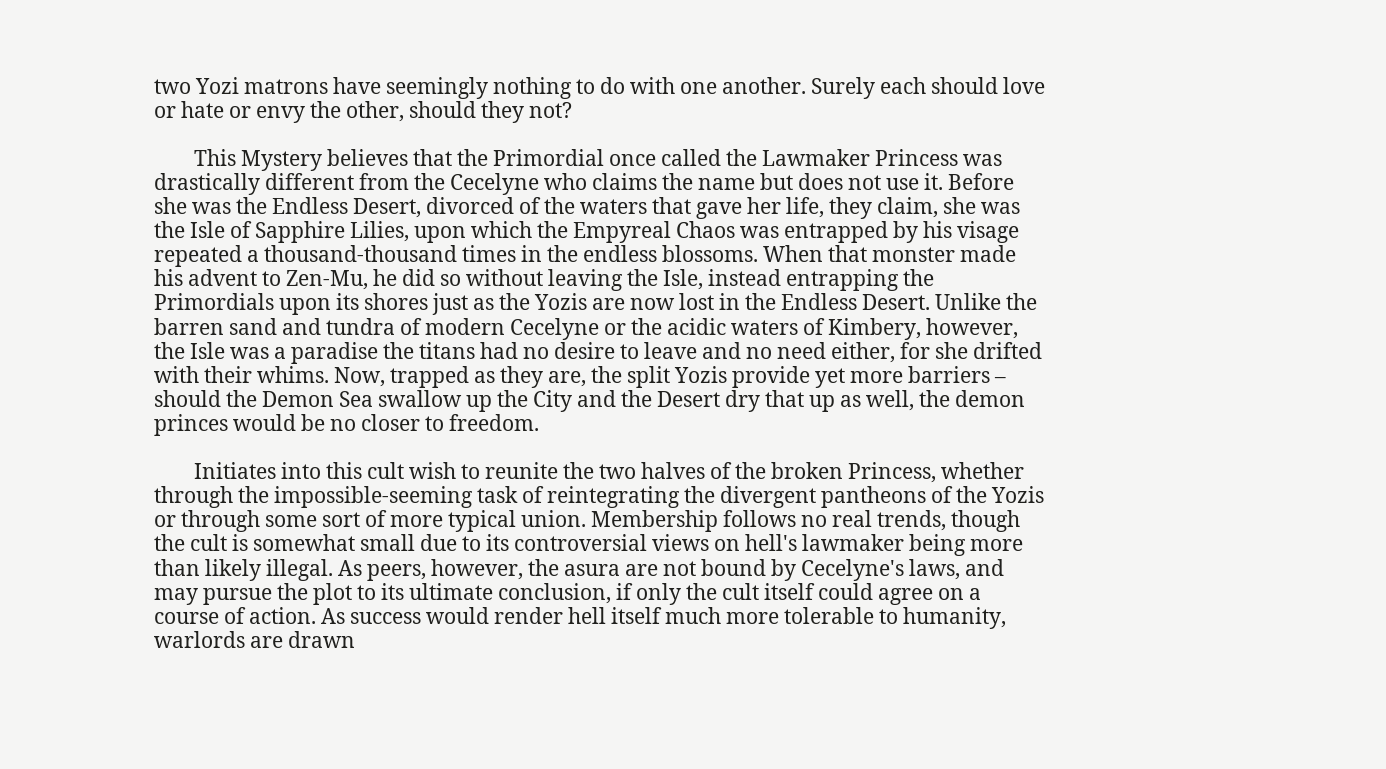two Yozi matrons have seemingly nothing to do with one another. Surely each should love or hate or envy the other, should they not?

        This Mystery believes that the Primordial once called the Lawmaker Princess was drastically different from the Cecelyne who claims the name but does not use it. Before she was the Endless Desert, divorced of the waters that gave her life, they claim, she was the Isle of Sapphire Lilies, upon which the Empyreal Chaos was entrapped by his visage repeated a thousand-thousand times in the endless blossoms. When that monster made his advent to Zen-Mu, he did so without leaving the Isle, instead entrapping the Primordials upon its shores just as the Yozis are now lost in the Endless Desert. Unlike the barren sand and tundra of modern Cecelyne or the acidic waters of Kimbery, however, the Isle was a paradise the titans had no desire to leave and no need either, for she drifted with their whims. Now, trapped as they are, the split Yozis provide yet more barriers – should the Demon Sea swallow up the City and the Desert dry that up as well, the demon princes would be no closer to freedom.

        Initiates into this cult wish to reunite the two halves of the broken Princess, whether through the impossible-seeming task of reintegrating the divergent pantheons of the Yozis or through some sort of more typical union. Membership follows no real trends, though the cult is somewhat small due to its controversial views on hell's lawmaker being more than likely illegal. As peers, however, the asura are not bound by Cecelyne's laws, and may pursue the plot to its ultimate conclusion, if only the cult itself could agree on a course of action. As success would render hell itself much more tolerable to humanity, warlords are drawn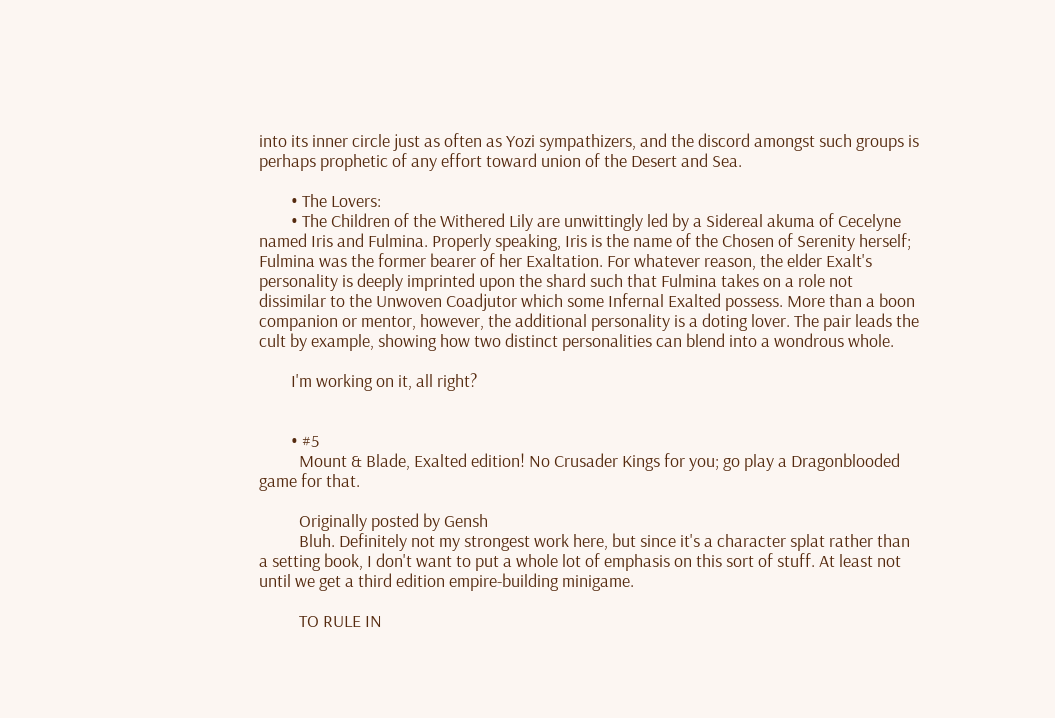into its inner circle just as often as Yozi sympathizers, and the discord amongst such groups is perhaps prophetic of any effort toward union of the Desert and Sea.

        • The Lovers:
        • The Children of the Withered Lily are unwittingly led by a Sidereal akuma of Cecelyne named Iris and Fulmina. Properly speaking, Iris is the name of the Chosen of Serenity herself; Fulmina was the former bearer of her Exaltation. For whatever reason, the elder Exalt's personality is deeply imprinted upon the shard such that Fulmina takes on a role not dissimilar to the Unwoven Coadjutor which some Infernal Exalted possess. More than a boon companion or mentor, however, the additional personality is a doting lover. The pair leads the cult by example, showing how two distinct personalities can blend into a wondrous whole.

        I'm working on it, all right?


        • #5
          Mount & Blade, Exalted edition! No Crusader Kings for you; go play a Dragonblooded game for that.

          Originally posted by Gensh
          Bluh. Definitely not my strongest work here, but since it's a character splat rather than a setting book, I don't want to put a whole lot of emphasis on this sort of stuff. At least not until we get a third edition empire-building minigame.

          TO RULE IN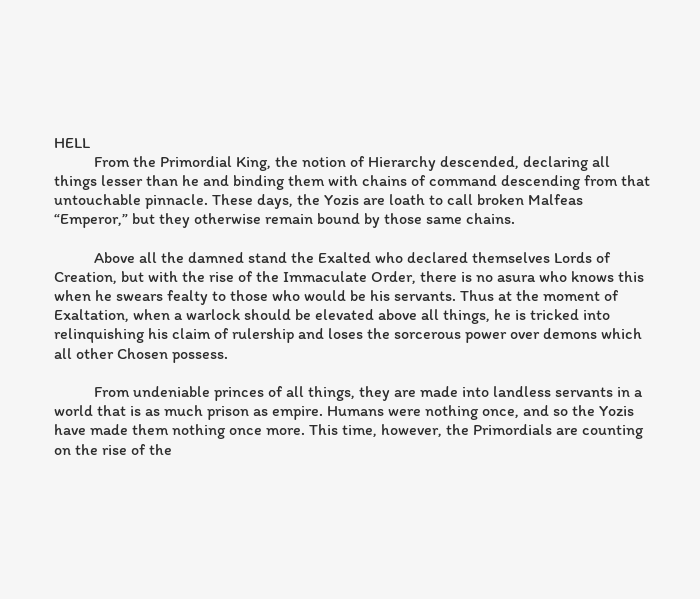HELL
          From the Primordial King, the notion of Hierarchy descended, declaring all things lesser than he and binding them with chains of command descending from that untouchable pinnacle. These days, the Yozis are loath to call broken Malfeas “Emperor,” but they otherwise remain bound by those same chains.

          Above all the damned stand the Exalted who declared themselves Lords of Creation, but with the rise of the Immaculate Order, there is no asura who knows this when he swears fealty to those who would be his servants. Thus at the moment of Exaltation, when a warlock should be elevated above all things, he is tricked into relinquishing his claim of rulership and loses the sorcerous power over demons which all other Chosen possess.

          From undeniable princes of all things, they are made into landless servants in a world that is as much prison as empire. Humans were nothing once, and so the Yozis have made them nothing once more. This time, however, the Primordials are counting on the rise of the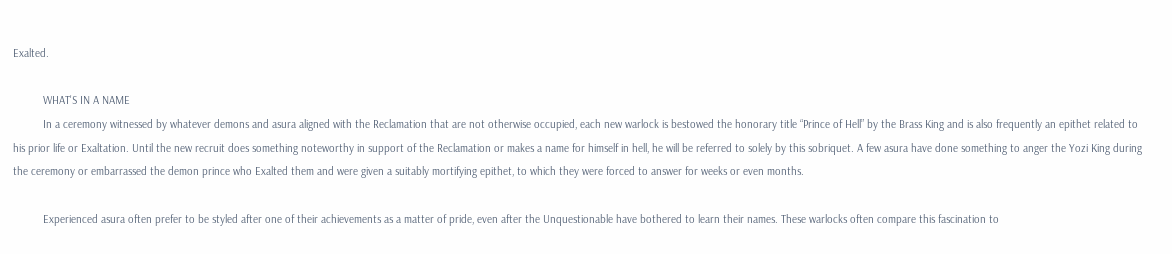Exalted.

          WHAT'S IN A NAME
          In a ceremony witnessed by whatever demons and asura aligned with the Reclamation that are not otherwise occupied, each new warlock is bestowed the honorary title “Prince of Hell” by the Brass King and is also frequently an epithet related to his prior life or Exaltation. Until the new recruit does something noteworthy in support of the Reclamation or makes a name for himself in hell, he will be referred to solely by this sobriquet. A few asura have done something to anger the Yozi King during the ceremony or embarrassed the demon prince who Exalted them and were given a suitably mortifying epithet, to which they were forced to answer for weeks or even months.

          Experienced asura often prefer to be styled after one of their achievements as a matter of pride, even after the Unquestionable have bothered to learn their names. These warlocks often compare this fascination to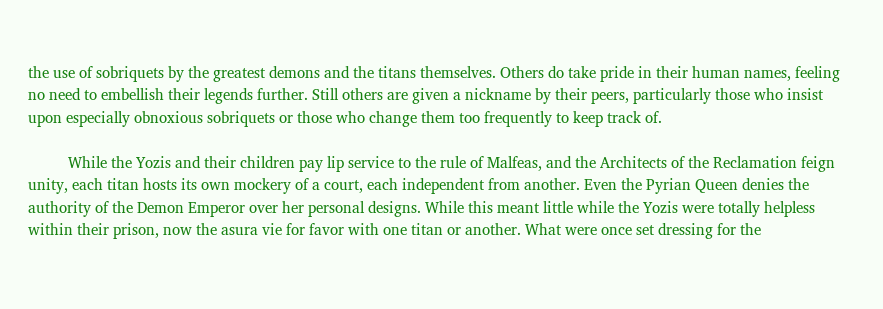the use of sobriquets by the greatest demons and the titans themselves. Others do take pride in their human names, feeling no need to embellish their legends further. Still others are given a nickname by their peers, particularly those who insist upon especially obnoxious sobriquets or those who change them too frequently to keep track of.

          While the Yozis and their children pay lip service to the rule of Malfeas, and the Architects of the Reclamation feign unity, each titan hosts its own mockery of a court, each independent from another. Even the Pyrian Queen denies the authority of the Demon Emperor over her personal designs. While this meant little while the Yozis were totally helpless within their prison, now the asura vie for favor with one titan or another. What were once set dressing for the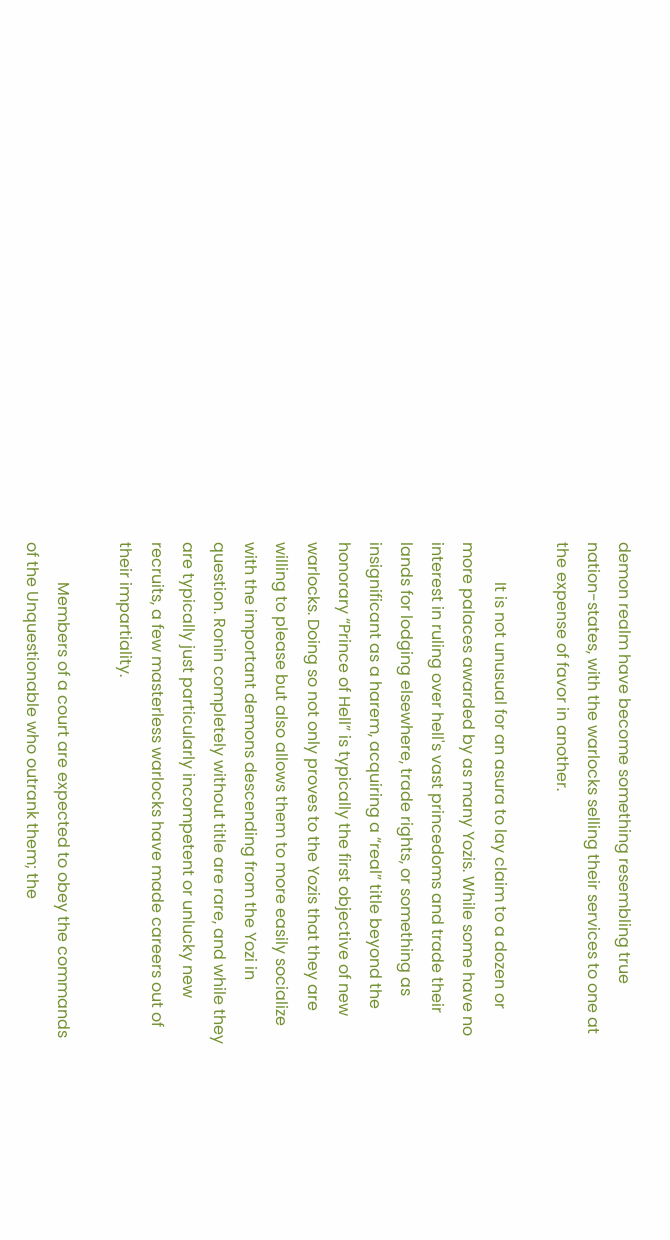demon realm have become something resembling true nation-states, with the warlocks selling their services to one at the expense of favor in another.

          It is not unusual for an asura to lay claim to a dozen or more palaces awarded by as many Yozis. While some have no interest in ruling over hell's vast princedoms and trade their lands for lodging elsewhere, trade rights, or something as insignificant as a harem, acquiring a “real” title beyond the honorary “Prince of Hell” is typically the first objective of new warlocks. Doing so not only proves to the Yozis that they are willing to please but also allows them to more easily socialize with the important demons descending from the Yozi in question. Ronin completely without title are rare, and while they are typically just particularly incompetent or unlucky new recruits, a few masterless warlocks have made careers out of their impartiality.

          Members of a court are expected to obey the commands of the Unquestionable who outrank them; the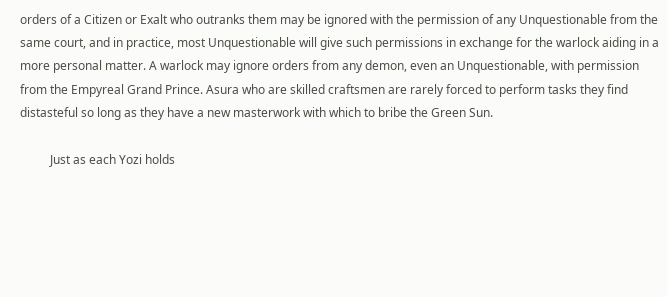orders of a Citizen or Exalt who outranks them may be ignored with the permission of any Unquestionable from the same court, and in practice, most Unquestionable will give such permissions in exchange for the warlock aiding in a more personal matter. A warlock may ignore orders from any demon, even an Unquestionable, with permission from the Empyreal Grand Prince. Asura who are skilled craftsmen are rarely forced to perform tasks they find distasteful so long as they have a new masterwork with which to bribe the Green Sun.

          Just as each Yozi holds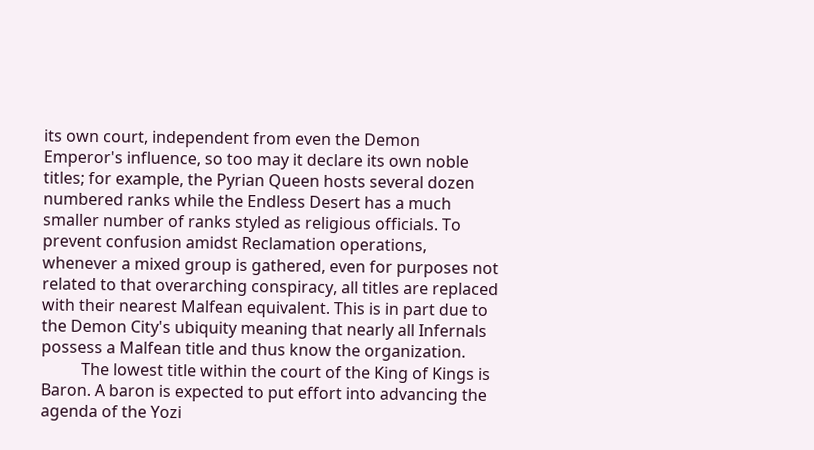its own court, independent from even the Demon Emperor's influence, so too may it declare its own noble titles; for example, the Pyrian Queen hosts several dozen numbered ranks while the Endless Desert has a much smaller number of ranks styled as religious officials. To prevent confusion amidst Reclamation operations, whenever a mixed group is gathered, even for purposes not related to that overarching conspiracy, all titles are replaced with their nearest Malfean equivalent. This is in part due to the Demon City's ubiquity meaning that nearly all Infernals possess a Malfean title and thus know the organization.
          The lowest title within the court of the King of Kings is Baron. A baron is expected to put effort into advancing the agenda of the Yozi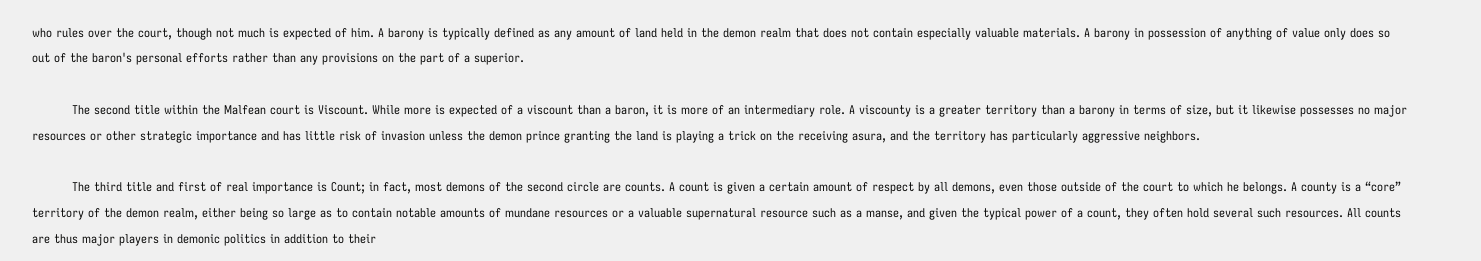who rules over the court, though not much is expected of him. A barony is typically defined as any amount of land held in the demon realm that does not contain especially valuable materials. A barony in possession of anything of value only does so out of the baron's personal efforts rather than any provisions on the part of a superior.

          The second title within the Malfean court is Viscount. While more is expected of a viscount than a baron, it is more of an intermediary role. A viscounty is a greater territory than a barony in terms of size, but it likewise possesses no major resources or other strategic importance and has little risk of invasion unless the demon prince granting the land is playing a trick on the receiving asura, and the territory has particularly aggressive neighbors.

          The third title and first of real importance is Count; in fact, most demons of the second circle are counts. A count is given a certain amount of respect by all demons, even those outside of the court to which he belongs. A county is a “core” territory of the demon realm, either being so large as to contain notable amounts of mundane resources or a valuable supernatural resource such as a manse, and given the typical power of a count, they often hold several such resources. All counts are thus major players in demonic politics in addition to their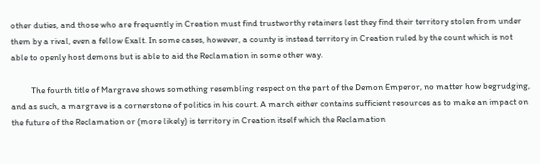other duties, and those who are frequently in Creation must find trustworthy retainers lest they find their territory stolen from under them by a rival, even a fellow Exalt. In some cases, however, a county is instead territory in Creation ruled by the count which is not able to openly host demons but is able to aid the Reclamation in some other way.

          The fourth title of Margrave shows something resembling respect on the part of the Demon Emperor, no matter how begrudging, and as such, a margrave is a cornerstone of politics in his court. A march either contains sufficient resources as to make an impact on the future of the Reclamation or (more likely) is territory in Creation itself which the Reclamation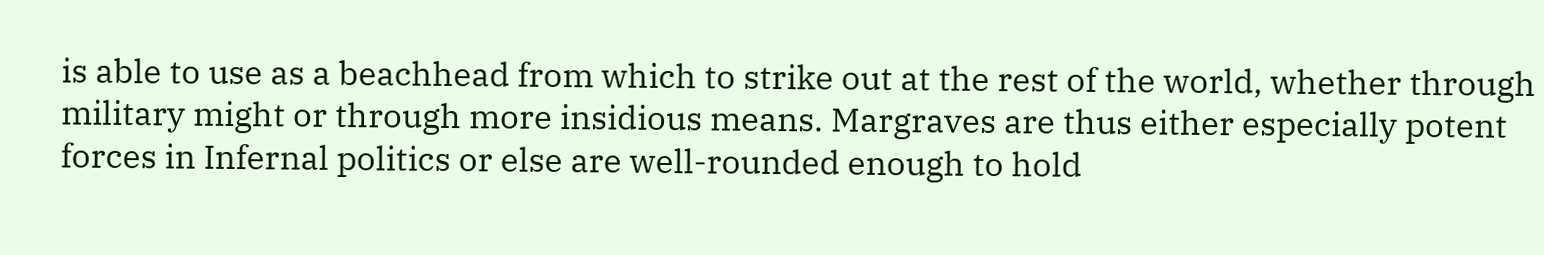is able to use as a beachhead from which to strike out at the rest of the world, whether through military might or through more insidious means. Margraves are thus either especially potent forces in Infernal politics or else are well-rounded enough to hold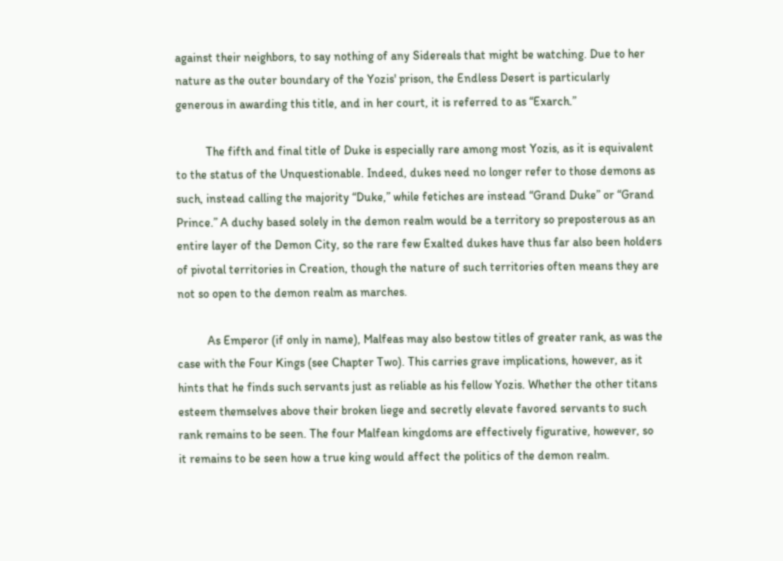against their neighbors, to say nothing of any Sidereals that might be watching. Due to her nature as the outer boundary of the Yozis' prison, the Endless Desert is particularly generous in awarding this title, and in her court, it is referred to as “Exarch.”

          The fifth and final title of Duke is especially rare among most Yozis, as it is equivalent to the status of the Unquestionable. Indeed, dukes need no longer refer to those demons as such, instead calling the majority “Duke,” while fetiches are instead “Grand Duke” or “Grand Prince.” A duchy based solely in the demon realm would be a territory so preposterous as an entire layer of the Demon City, so the rare few Exalted dukes have thus far also been holders of pivotal territories in Creation, though the nature of such territories often means they are not so open to the demon realm as marches.

          As Emperor (if only in name), Malfeas may also bestow titles of greater rank, as was the case with the Four Kings (see Chapter Two). This carries grave implications, however, as it hints that he finds such servants just as reliable as his fellow Yozis. Whether the other titans esteem themselves above their broken liege and secretly elevate favored servants to such rank remains to be seen. The four Malfean kingdoms are effectively figurative, however, so it remains to be seen how a true king would affect the politics of the demon realm.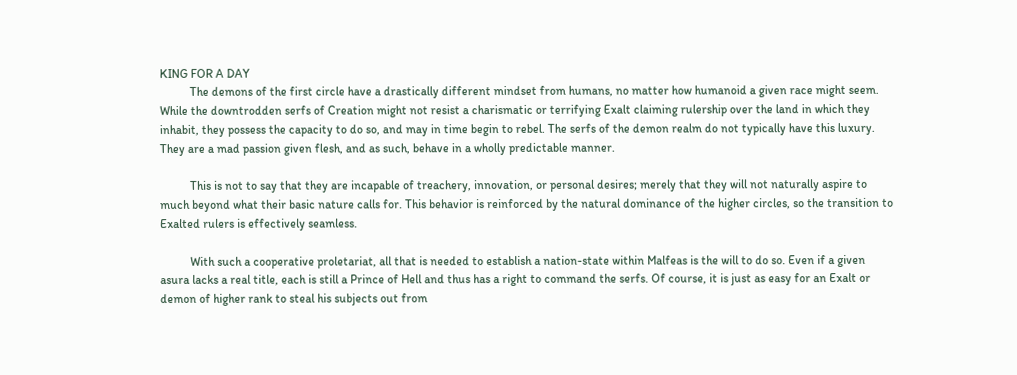KING FOR A DAY
          The demons of the first circle have a drastically different mindset from humans, no matter how humanoid a given race might seem. While the downtrodden serfs of Creation might not resist a charismatic or terrifying Exalt claiming rulership over the land in which they inhabit, they possess the capacity to do so, and may in time begin to rebel. The serfs of the demon realm do not typically have this luxury. They are a mad passion given flesh, and as such, behave in a wholly predictable manner.

          This is not to say that they are incapable of treachery, innovation, or personal desires; merely that they will not naturally aspire to much beyond what their basic nature calls for. This behavior is reinforced by the natural dominance of the higher circles, so the transition to Exalted rulers is effectively seamless.

          With such a cooperative proletariat, all that is needed to establish a nation-state within Malfeas is the will to do so. Even if a given asura lacks a real title, each is still a Prince of Hell and thus has a right to command the serfs. Of course, it is just as easy for an Exalt or demon of higher rank to steal his subjects out from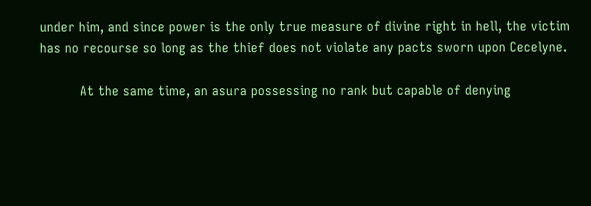under him, and since power is the only true measure of divine right in hell, the victim has no recourse so long as the thief does not violate any pacts sworn upon Cecelyne.

          At the same time, an asura possessing no rank but capable of denying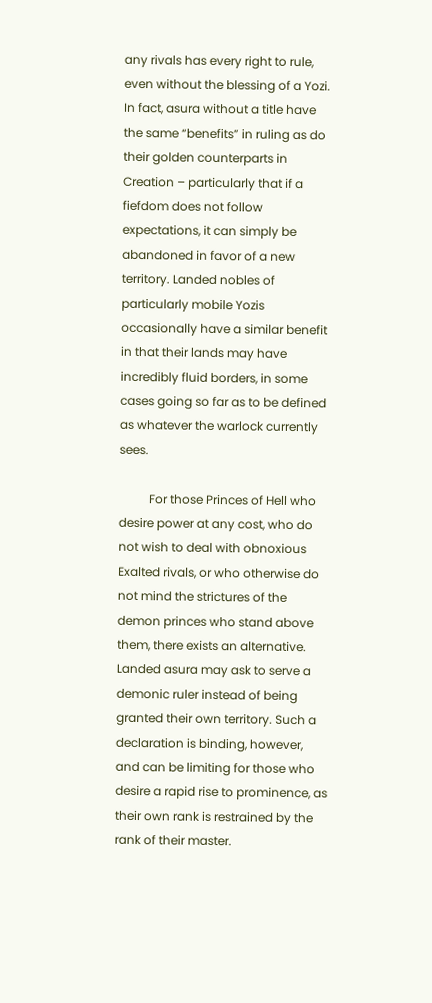any rivals has every right to rule, even without the blessing of a Yozi. In fact, asura without a title have the same “benefits” in ruling as do their golden counterparts in Creation – particularly that if a fiefdom does not follow expectations, it can simply be abandoned in favor of a new territory. Landed nobles of particularly mobile Yozis occasionally have a similar benefit in that their lands may have incredibly fluid borders, in some cases going so far as to be defined as whatever the warlock currently sees.

          For those Princes of Hell who desire power at any cost, who do not wish to deal with obnoxious Exalted rivals, or who otherwise do not mind the strictures of the demon princes who stand above them, there exists an alternative. Landed asura may ask to serve a demonic ruler instead of being granted their own territory. Such a declaration is binding, however, and can be limiting for those who desire a rapid rise to prominence, as their own rank is restrained by the rank of their master.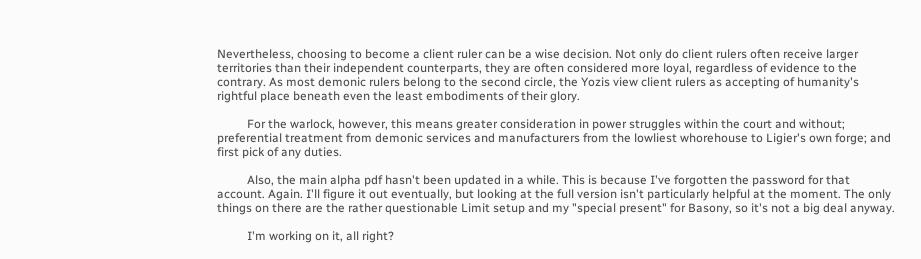Nevertheless, choosing to become a client ruler can be a wise decision. Not only do client rulers often receive larger territories than their independent counterparts, they are often considered more loyal, regardless of evidence to the contrary. As most demonic rulers belong to the second circle, the Yozis view client rulers as accepting of humanity's rightful place beneath even the least embodiments of their glory.

          For the warlock, however, this means greater consideration in power struggles within the court and without; preferential treatment from demonic services and manufacturers from the lowliest whorehouse to Ligier's own forge; and first pick of any duties.

          Also, the main alpha pdf hasn't been updated in a while. This is because I've forgotten the password for that account. Again. I'll figure it out eventually, but looking at the full version isn't particularly helpful at the moment. The only things on there are the rather questionable Limit setup and my "special present" for Basony, so it's not a big deal anyway.

          I'm working on it, all right?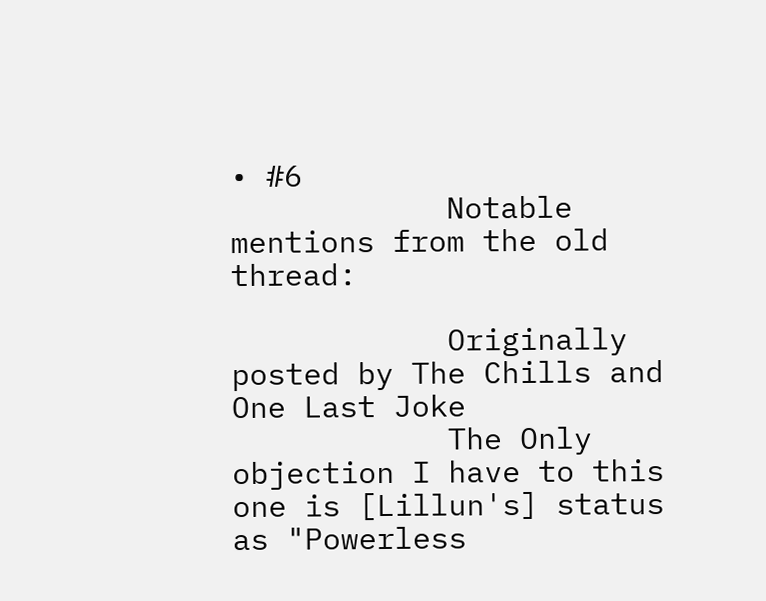• #6
            Notable mentions from the old thread:

            Originally posted by The Chills and One Last Joke
            The Only objection I have to this one is [Lillun's] status as "Powerless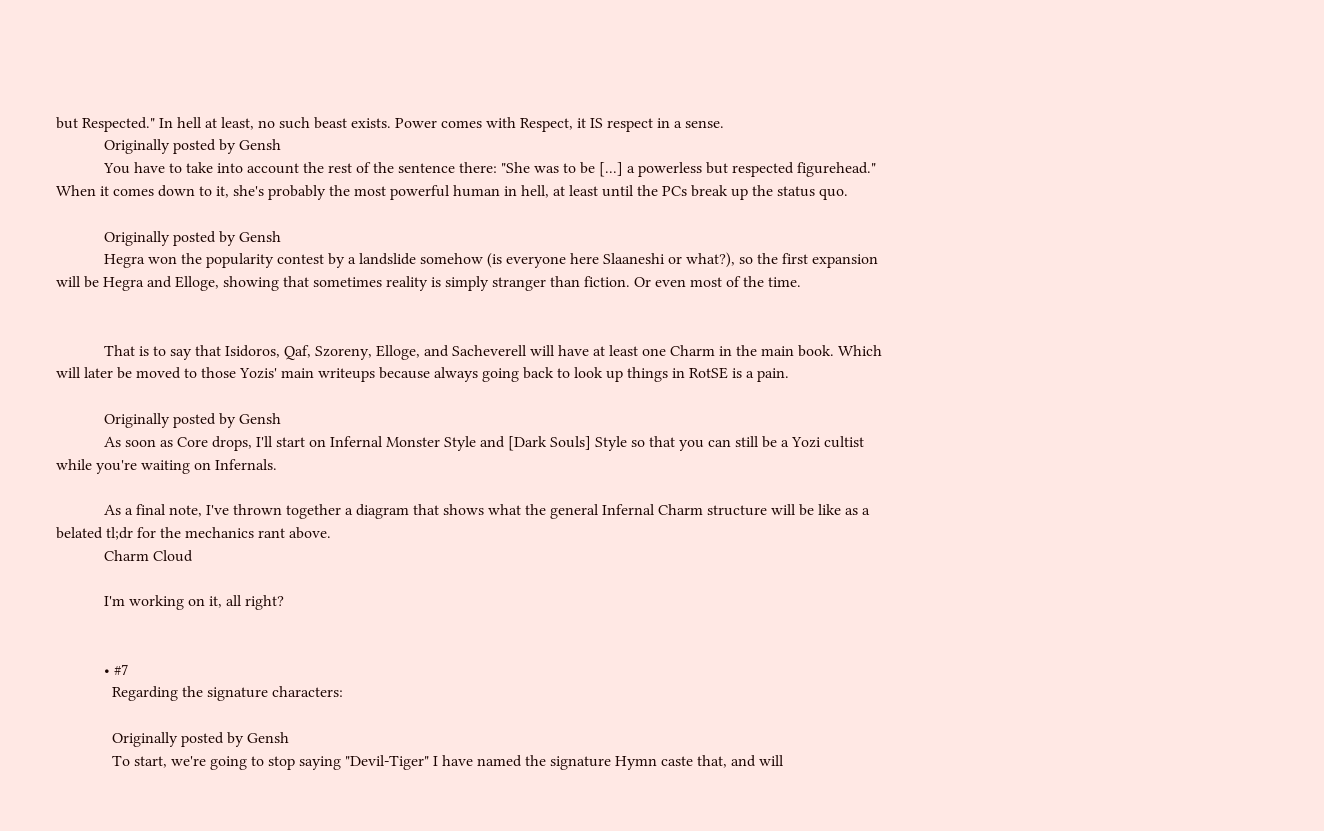but Respected." In hell at least, no such beast exists. Power comes with Respect, it IS respect in a sense.
            Originally posted by Gensh
            You have to take into account the rest of the sentence there: "She was to be [...] a powerless but respected figurehead." When it comes down to it, she's probably the most powerful human in hell, at least until the PCs break up the status quo.

            Originally posted by Gensh
            Hegra won the popularity contest by a landslide somehow (is everyone here Slaaneshi or what?), so the first expansion will be Hegra and Elloge, showing that sometimes reality is simply stranger than fiction. Or even most of the time.


            That is to say that Isidoros, Qaf, Szoreny, Elloge, and Sacheverell will have at least one Charm in the main book. Which will later be moved to those Yozis' main writeups because always going back to look up things in RotSE is a pain.

            Originally posted by Gensh
            As soon as Core drops, I'll start on Infernal Monster Style and [Dark Souls] Style so that you can still be a Yozi cultist while you're waiting on Infernals.

            As a final note, I've thrown together a diagram that shows what the general Infernal Charm structure will be like as a belated tl;dr for the mechanics rant above.
            Charm Cloud

            I'm working on it, all right?


            • #7
              Regarding the signature characters:

              Originally posted by Gensh
              To start, we're going to stop saying "Devil-Tiger" I have named the signature Hymn caste that, and will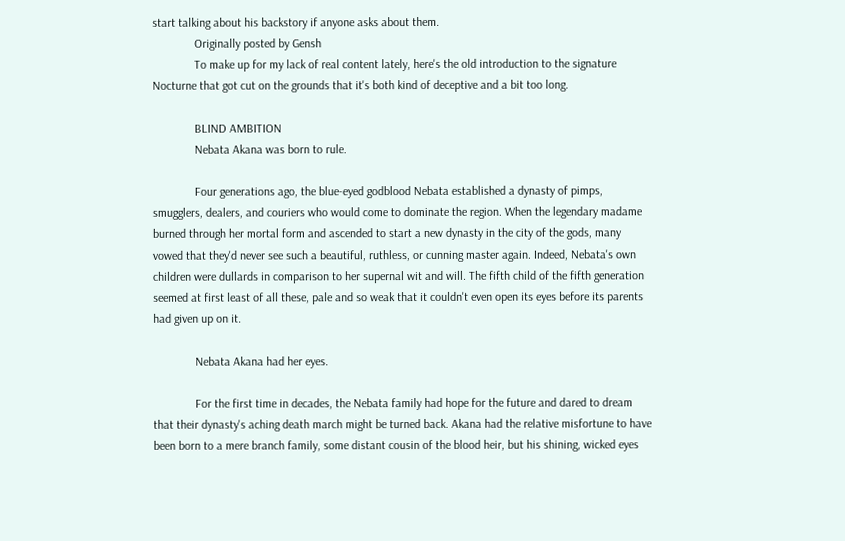start talking about his backstory if anyone asks about them.
              Originally posted by Gensh
              To make up for my lack of real content lately, here's the old introduction to the signature Nocturne that got cut on the grounds that it's both kind of deceptive and a bit too long.

              BLIND AMBITION
              Nebata Akana was born to rule.

              Four generations ago, the blue-eyed godblood Nebata established a dynasty of pimps, smugglers, dealers, and couriers who would come to dominate the region. When the legendary madame burned through her mortal form and ascended to start a new dynasty in the city of the gods, many vowed that they'd never see such a beautiful, ruthless, or cunning master again. Indeed, Nebata's own children were dullards in comparison to her supernal wit and will. The fifth child of the fifth generation seemed at first least of all these, pale and so weak that it couldn't even open its eyes before its parents had given up on it.

              Nebata Akana had her eyes.

              For the first time in decades, the Nebata family had hope for the future and dared to dream that their dynasty's aching death march might be turned back. Akana had the relative misfortune to have been born to a mere branch family, some distant cousin of the blood heir, but his shining, wicked eyes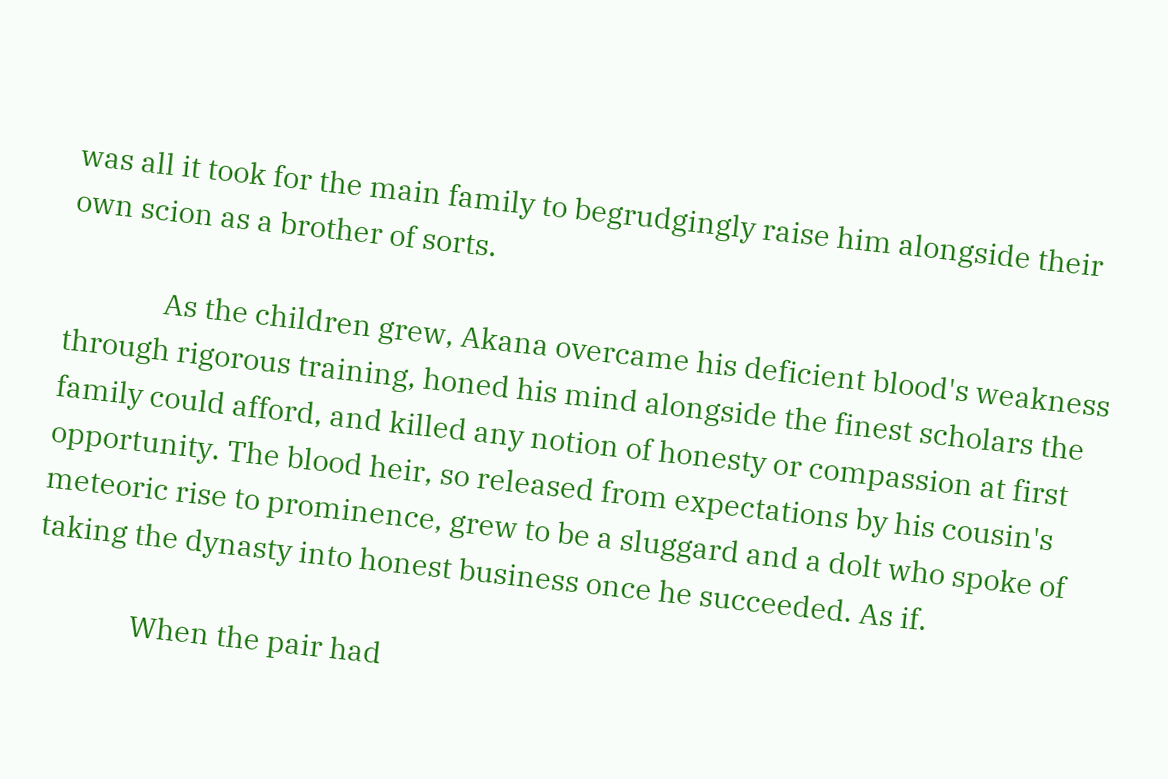was all it took for the main family to begrudgingly raise him alongside their own scion as a brother of sorts.

              As the children grew, Akana overcame his deficient blood's weakness through rigorous training, honed his mind alongside the finest scholars the family could afford, and killed any notion of honesty or compassion at first opportunity. The blood heir, so released from expectations by his cousin's meteoric rise to prominence, grew to be a sluggard and a dolt who spoke of taking the dynasty into honest business once he succeeded. As if.

              When the pair had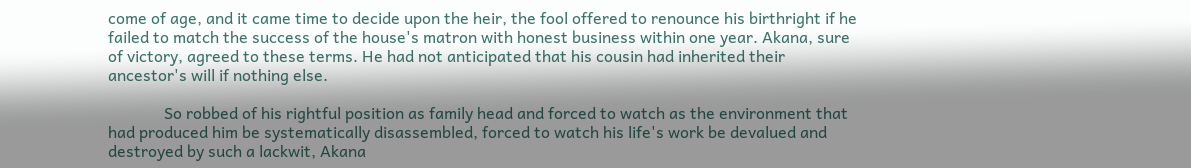come of age, and it came time to decide upon the heir, the fool offered to renounce his birthright if he failed to match the success of the house's matron with honest business within one year. Akana, sure of victory, agreed to these terms. He had not anticipated that his cousin had inherited their ancestor's will if nothing else.

              So robbed of his rightful position as family head and forced to watch as the environment that had produced him be systematically disassembled, forced to watch his life's work be devalued and destroyed by such a lackwit, Akana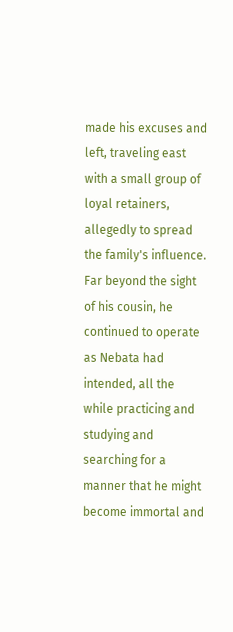made his excuses and left, traveling east with a small group of loyal retainers, allegedly to spread the family's influence. Far beyond the sight of his cousin, he continued to operate as Nebata had intended, all the while practicing and studying and searching for a manner that he might become immortal and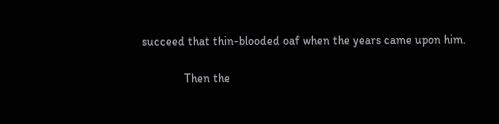succeed that thin-blooded oaf when the years came upon him.

              Then the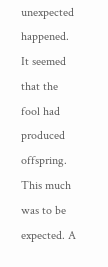unexpected happened. It seemed that the fool had produced offspring. This much was to be expected. A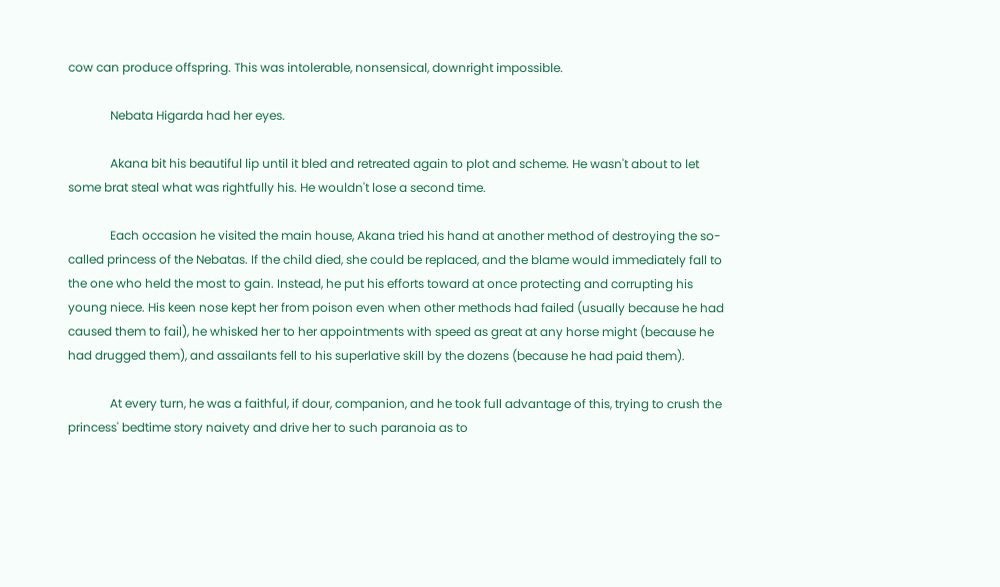cow can produce offspring. This was intolerable, nonsensical, downright impossible.

              Nebata Higarda had her eyes.

              Akana bit his beautiful lip until it bled and retreated again to plot and scheme. He wasn't about to let some brat steal what was rightfully his. He wouldn't lose a second time.

              Each occasion he visited the main house, Akana tried his hand at another method of destroying the so-called princess of the Nebatas. If the child died, she could be replaced, and the blame would immediately fall to the one who held the most to gain. Instead, he put his efforts toward at once protecting and corrupting his young niece. His keen nose kept her from poison even when other methods had failed (usually because he had caused them to fail), he whisked her to her appointments with speed as great at any horse might (because he had drugged them), and assailants fell to his superlative skill by the dozens (because he had paid them).

              At every turn, he was a faithful, if dour, companion, and he took full advantage of this, trying to crush the princess' bedtime story naivety and drive her to such paranoia as to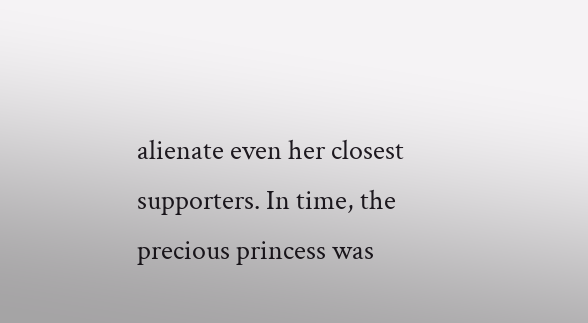alienate even her closest supporters. In time, the precious princess was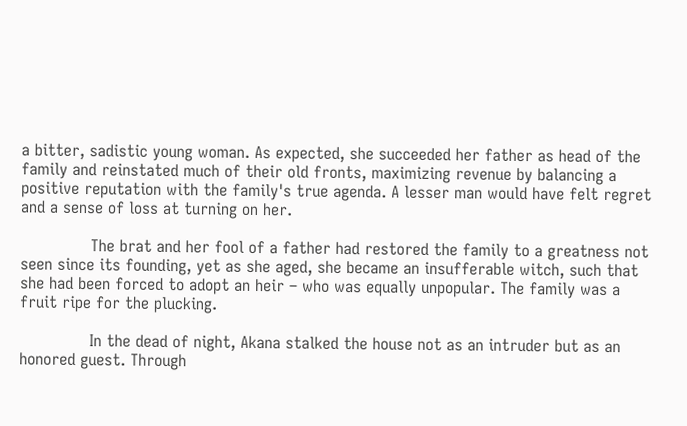a bitter, sadistic young woman. As expected, she succeeded her father as head of the family and reinstated much of their old fronts, maximizing revenue by balancing a positive reputation with the family's true agenda. A lesser man would have felt regret and a sense of loss at turning on her.

              The brat and her fool of a father had restored the family to a greatness not seen since its founding, yet as she aged, she became an insufferable witch, such that she had been forced to adopt an heir – who was equally unpopular. The family was a fruit ripe for the plucking.

              In the dead of night, Akana stalked the house not as an intruder but as an honored guest. Through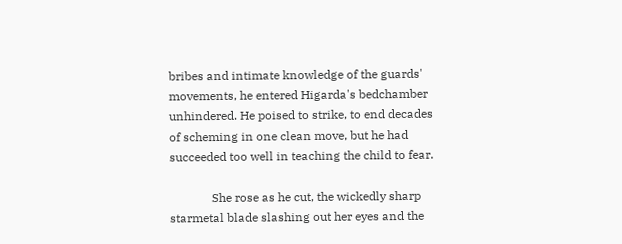bribes and intimate knowledge of the guards' movements, he entered Higarda's bedchamber unhindered. He poised to strike, to end decades of scheming in one clean move, but he had succeeded too well in teaching the child to fear.

              She rose as he cut, the wickedly sharp starmetal blade slashing out her eyes and the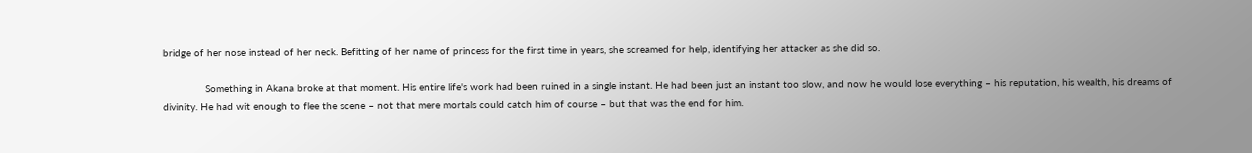bridge of her nose instead of her neck. Befitting of her name of princess for the first time in years, she screamed for help, identifying her attacker as she did so.

              Something in Akana broke at that moment. His entire life's work had been ruined in a single instant. He had been just an instant too slow, and now he would lose everything – his reputation, his wealth, his dreams of divinity. He had wit enough to flee the scene – not that mere mortals could catch him of course – but that was the end for him.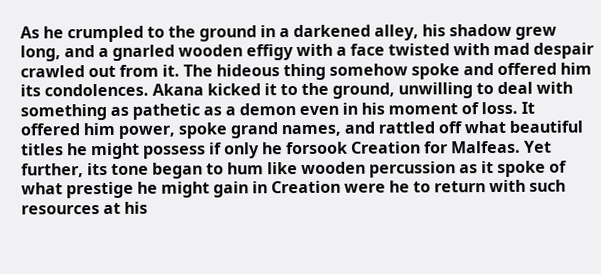As he crumpled to the ground in a darkened alley, his shadow grew long, and a gnarled wooden effigy with a face twisted with mad despair crawled out from it. The hideous thing somehow spoke and offered him its condolences. Akana kicked it to the ground, unwilling to deal with something as pathetic as a demon even in his moment of loss. It offered him power, spoke grand names, and rattled off what beautiful titles he might possess if only he forsook Creation for Malfeas. Yet further, its tone began to hum like wooden percussion as it spoke of what prestige he might gain in Creation were he to return with such resources at his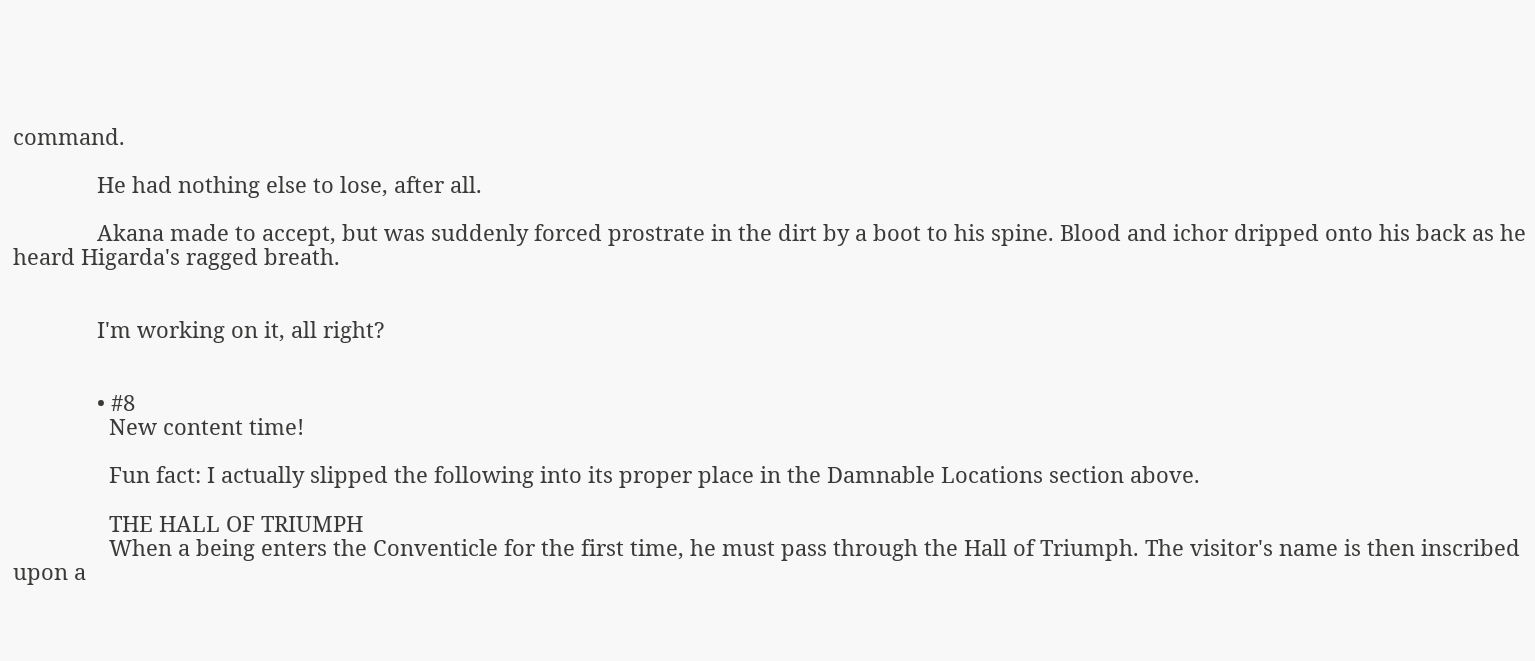command.

              He had nothing else to lose, after all.

              Akana made to accept, but was suddenly forced prostrate in the dirt by a boot to his spine. Blood and ichor dripped onto his back as he heard Higarda's ragged breath.


              I'm working on it, all right?


              • #8
                New content time!

                Fun fact: I actually slipped the following into its proper place in the Damnable Locations section above.

                THE HALL OF TRIUMPH
                When a being enters the Conventicle for the first time, he must pass through the Hall of Triumph. The visitor's name is then inscribed upon a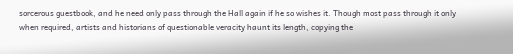sorcerous guestbook, and he need only pass through the Hall again if he so wishes it. Though most pass through it only when required, artists and historians of questionable veracity haunt its length, copying the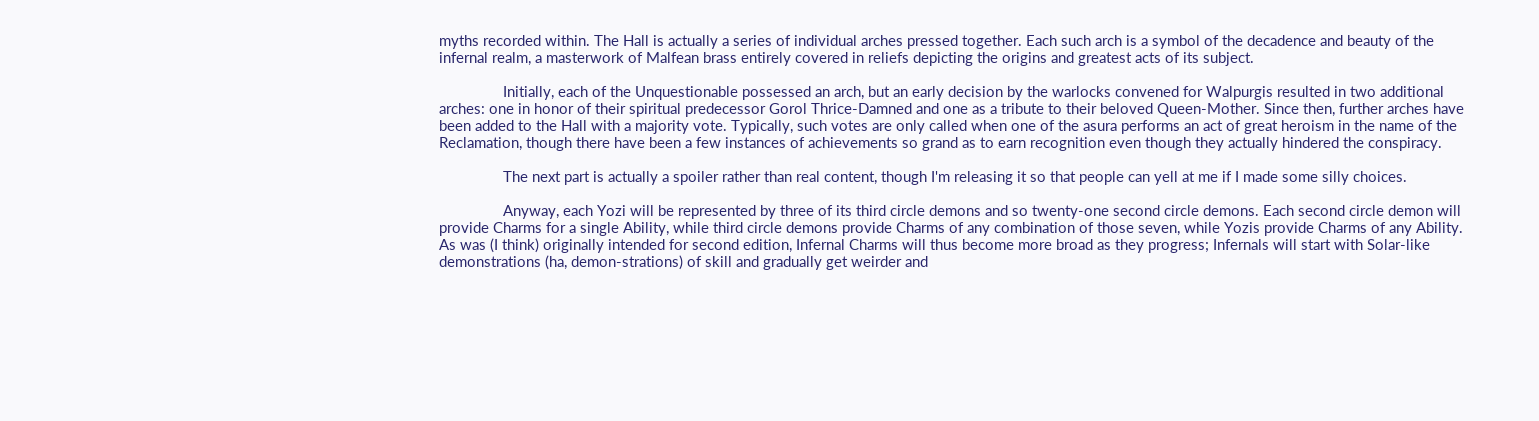myths recorded within. The Hall is actually a series of individual arches pressed together. Each such arch is a symbol of the decadence and beauty of the infernal realm, a masterwork of Malfean brass entirely covered in reliefs depicting the origins and greatest acts of its subject.

                Initially, each of the Unquestionable possessed an arch, but an early decision by the warlocks convened for Walpurgis resulted in two additional arches: one in honor of their spiritual predecessor Gorol Thrice-Damned and one as a tribute to their beloved Queen-Mother. Since then, further arches have been added to the Hall with a majority vote. Typically, such votes are only called when one of the asura performs an act of great heroism in the name of the Reclamation, though there have been a few instances of achievements so grand as to earn recognition even though they actually hindered the conspiracy.

                The next part is actually a spoiler rather than real content, though I'm releasing it so that people can yell at me if I made some silly choices.

                Anyway, each Yozi will be represented by three of its third circle demons and so twenty-one second circle demons. Each second circle demon will provide Charms for a single Ability, while third circle demons provide Charms of any combination of those seven, while Yozis provide Charms of any Ability. As was (I think) originally intended for second edition, Infernal Charms will thus become more broad as they progress; Infernals will start with Solar-like demonstrations (ha, demon-strations) of skill and gradually get weirder and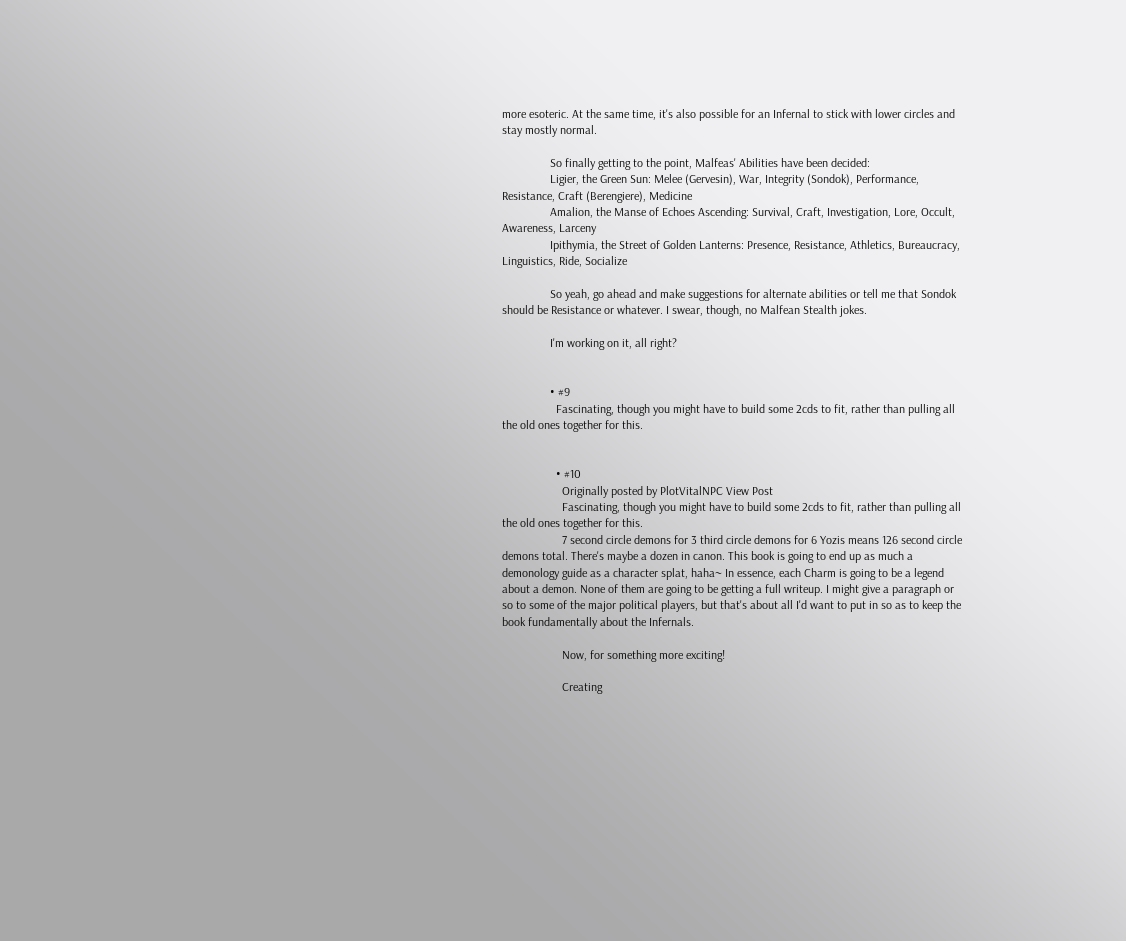more esoteric. At the same time, it's also possible for an Infernal to stick with lower circles and stay mostly normal.

                So finally getting to the point, Malfeas' Abilities have been decided:
                Ligier, the Green Sun: Melee (Gervesin), War, Integrity (Sondok), Performance, Resistance, Craft (Berengiere), Medicine
                Amalion, the Manse of Echoes Ascending: Survival, Craft, Investigation, Lore, Occult, Awareness, Larceny
                Ipithymia, the Street of Golden Lanterns: Presence, Resistance, Athletics, Bureaucracy, Linguistics, Ride, Socialize

                So yeah, go ahead and make suggestions for alternate abilities or tell me that Sondok should be Resistance or whatever. I swear, though, no Malfean Stealth jokes.

                I'm working on it, all right?


                • #9
                  Fascinating, though you might have to build some 2cds to fit, rather than pulling all the old ones together for this.


                  • #10
                    Originally posted by PlotVitalNPC View Post
                    Fascinating, though you might have to build some 2cds to fit, rather than pulling all the old ones together for this.
                    7 second circle demons for 3 third circle demons for 6 Yozis means 126 second circle demons total. There's maybe a dozen in canon. This book is going to end up as much a demonology guide as a character splat, haha~ In essence, each Charm is going to be a legend about a demon. None of them are going to be getting a full writeup. I might give a paragraph or so to some of the major political players, but that's about all I'd want to put in so as to keep the book fundamentally about the Infernals.

                    Now, for something more exciting!

                    Creating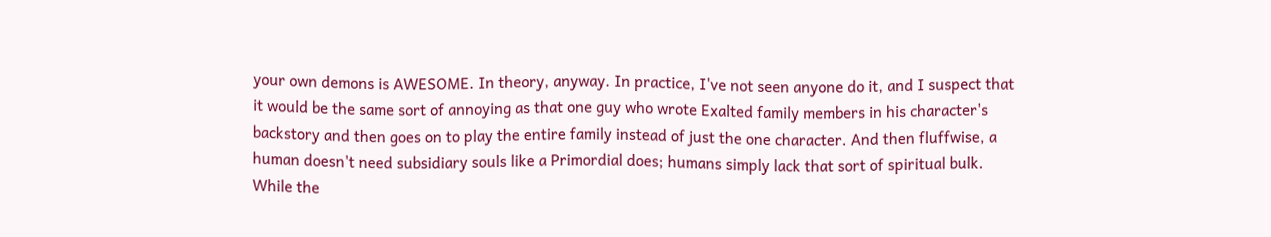your own demons is AWESOME. In theory, anyway. In practice, I've not seen anyone do it, and I suspect that it would be the same sort of annoying as that one guy who wrote Exalted family members in his character's backstory and then goes on to play the entire family instead of just the one character. And then fluffwise, a human doesn't need subsidiary souls like a Primordial does; humans simply lack that sort of spiritual bulk. While the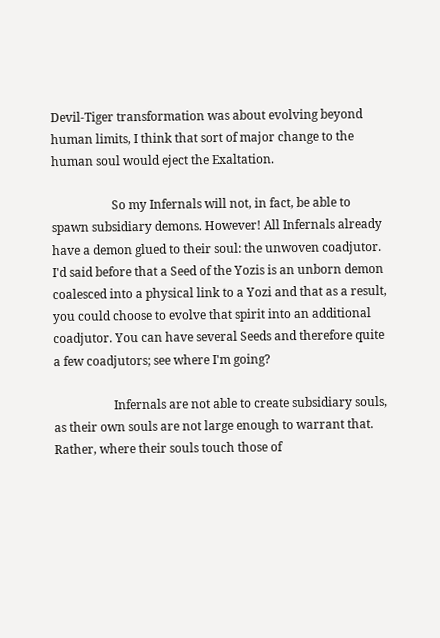Devil-Tiger transformation was about evolving beyond human limits, I think that sort of major change to the human soul would eject the Exaltation.

                    So my Infernals will not, in fact, be able to spawn subsidiary demons. However! All Infernals already have a demon glued to their soul: the unwoven coadjutor. I'd said before that a Seed of the Yozis is an unborn demon coalesced into a physical link to a Yozi and that as a result, you could choose to evolve that spirit into an additional coadjutor. You can have several Seeds and therefore quite a few coadjutors; see where I'm going?

                    Infernals are not able to create subsidiary souls, as their own souls are not large enough to warrant that. Rather, where their souls touch those of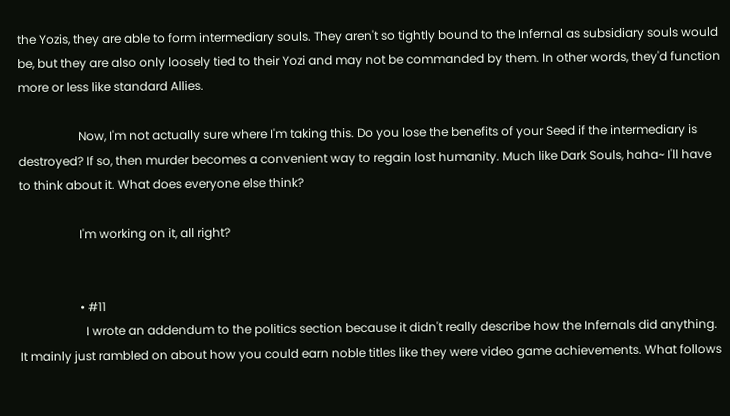the Yozis, they are able to form intermediary souls. They aren't so tightly bound to the Infernal as subsidiary souls would be, but they are also only loosely tied to their Yozi and may not be commanded by them. In other words, they'd function more or less like standard Allies.

                    Now, I'm not actually sure where I'm taking this. Do you lose the benefits of your Seed if the intermediary is destroyed? If so, then murder becomes a convenient way to regain lost humanity. Much like Dark Souls, haha~ I'll have to think about it. What does everyone else think?

                    I'm working on it, all right?


                    • #11
                      I wrote an addendum to the politics section because it didn't really describe how the Infernals did anything. It mainly just rambled on about how you could earn noble titles like they were video game achievements. What follows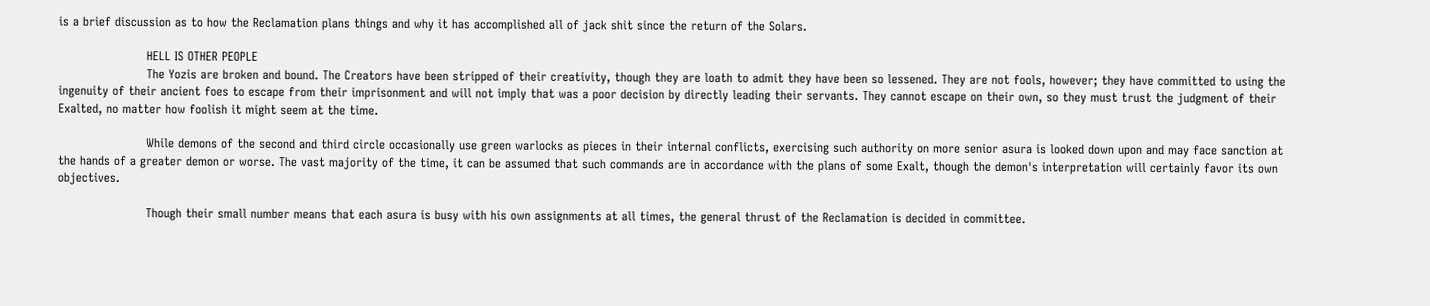is a brief discussion as to how the Reclamation plans things and why it has accomplished all of jack shit since the return of the Solars.

                      HELL IS OTHER PEOPLE
                      The Yozis are broken and bound. The Creators have been stripped of their creativity, though they are loath to admit they have been so lessened. They are not fools, however; they have committed to using the ingenuity of their ancient foes to escape from their imprisonment and will not imply that was a poor decision by directly leading their servants. They cannot escape on their own, so they must trust the judgment of their Exalted, no matter how foolish it might seem at the time.

                      While demons of the second and third circle occasionally use green warlocks as pieces in their internal conflicts, exercising such authority on more senior asura is looked down upon and may face sanction at the hands of a greater demon or worse. The vast majority of the time, it can be assumed that such commands are in accordance with the plans of some Exalt, though the demon's interpretation will certainly favor its own objectives.

                      Though their small number means that each asura is busy with his own assignments at all times, the general thrust of the Reclamation is decided in committee.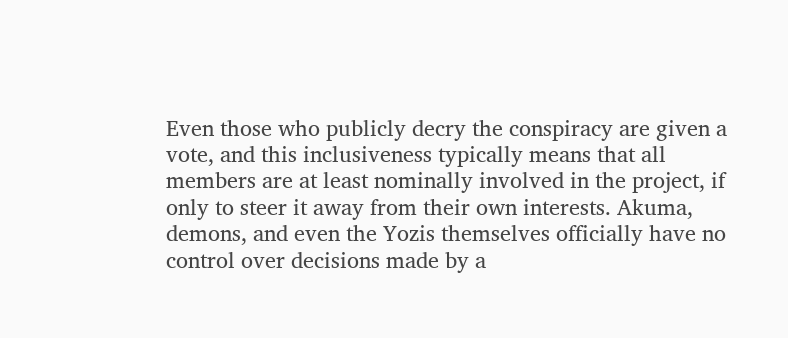Even those who publicly decry the conspiracy are given a vote, and this inclusiveness typically means that all members are at least nominally involved in the project, if only to steer it away from their own interests. Akuma, demons, and even the Yozis themselves officially have no control over decisions made by a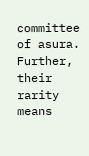committee of asura. Further, their rarity means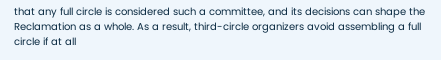that any full circle is considered such a committee, and its decisions can shape the Reclamation as a whole. As a result, third-circle organizers avoid assembling a full circle if at all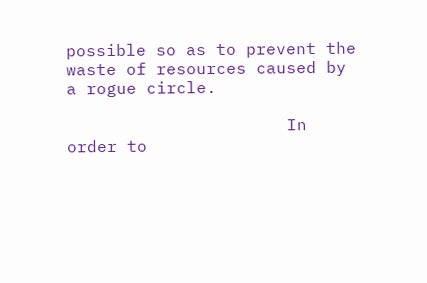possible so as to prevent the waste of resources caused by a rogue circle.

                      In order to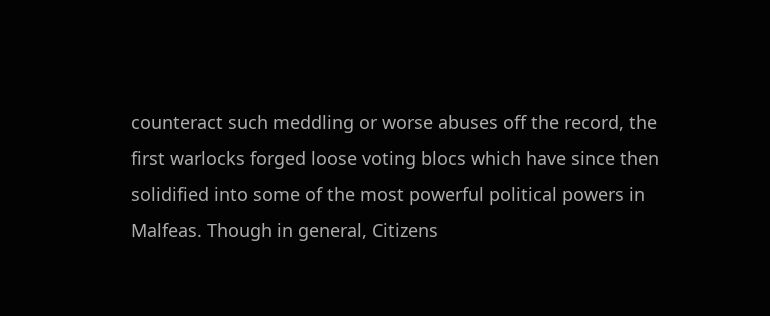counteract such meddling or worse abuses off the record, the first warlocks forged loose voting blocs which have since then solidified into some of the most powerful political powers in Malfeas. Though in general, Citizens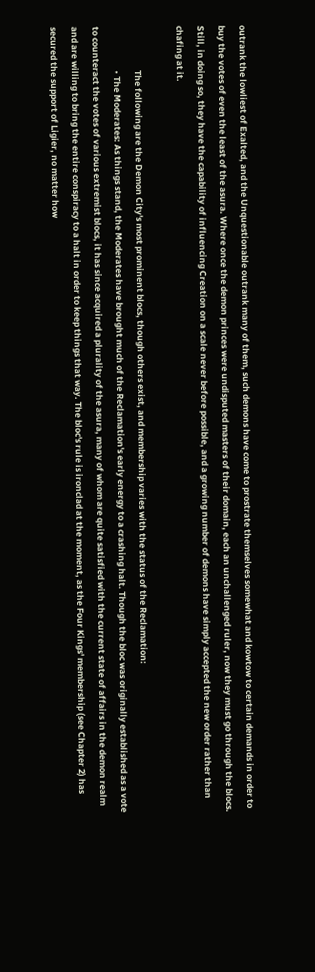outrank the lowliest of Exalted, and the Unquestionable outrank many of them, such demons have come to prostrate themselves somewhat and kowtow to certain demands in order to buy the votes of even the least of the asura. Where once the demon princes were undisputed masters of their domain, each an unchallenged ruler, now they must go through the blocs. Still, in doing so, they have the capability of influencing Creation on a scale never before possible, and a growing number of demons have simply accepted the new order rather than chafing at it.

                      The following are the Demon City's most prominent blocs, though others exist, and membership varies with the status of the Reclamation:
                      • The Moderates: As things stand, the Moderates have brought much of the Reclamation's early energy to a crashing halt. Though the bloc was originally established as a vote to counteract the votes of various extremist blocs, it has since acquired a plurality of the asura, many of whom are quite satisfied with the current state of affairs in the demon realm and are willing to bring the entire conspiracy to a halt in order to keep things that way. The bloc's rule is ironclad at the moment, as the Four Kings' membership (see Chapter 2) has secured the support of Ligier, no matter how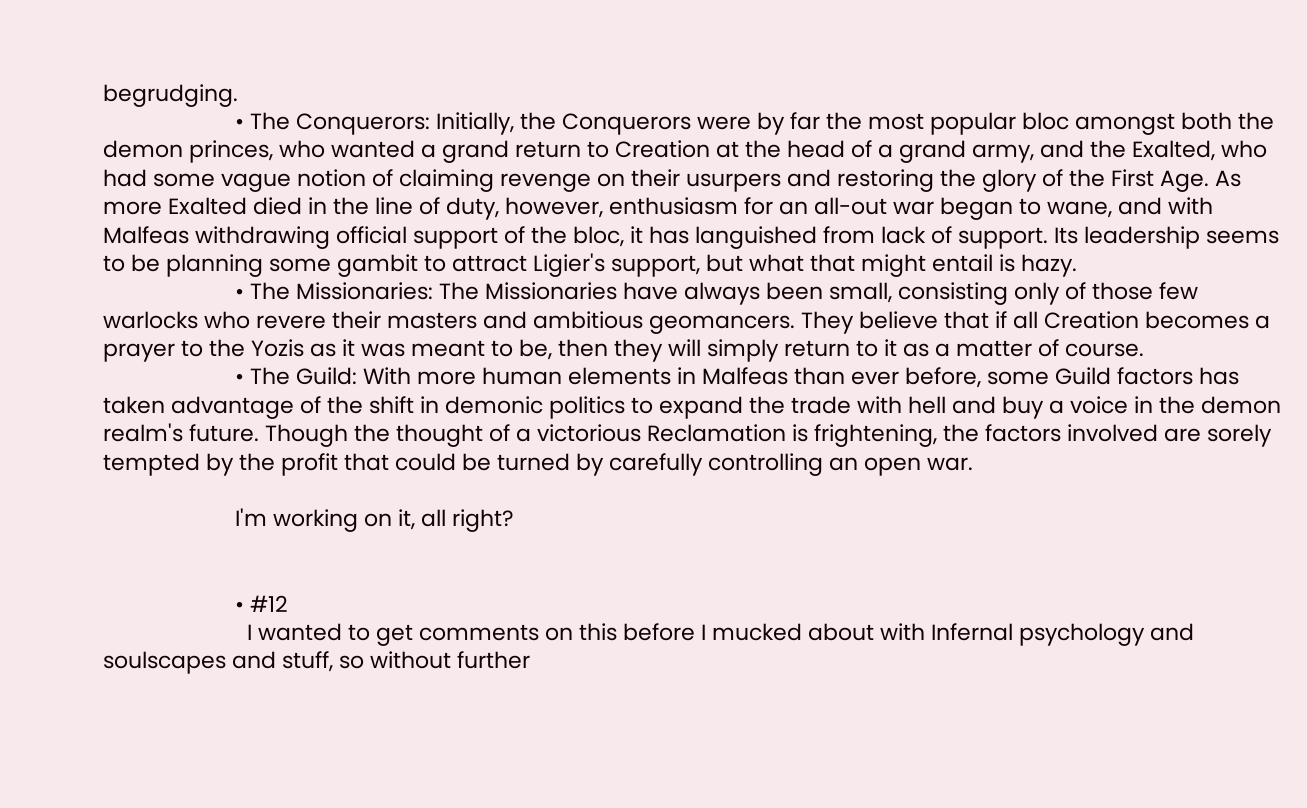begrudging.
                      • The Conquerors: Initially, the Conquerors were by far the most popular bloc amongst both the demon princes, who wanted a grand return to Creation at the head of a grand army, and the Exalted, who had some vague notion of claiming revenge on their usurpers and restoring the glory of the First Age. As more Exalted died in the line of duty, however, enthusiasm for an all-out war began to wane, and with Malfeas withdrawing official support of the bloc, it has languished from lack of support. Its leadership seems to be planning some gambit to attract Ligier's support, but what that might entail is hazy.
                      • The Missionaries: The Missionaries have always been small, consisting only of those few warlocks who revere their masters and ambitious geomancers. They believe that if all Creation becomes a prayer to the Yozis as it was meant to be, then they will simply return to it as a matter of course.
                      • The Guild: With more human elements in Malfeas than ever before, some Guild factors has taken advantage of the shift in demonic politics to expand the trade with hell and buy a voice in the demon realm's future. Though the thought of a victorious Reclamation is frightening, the factors involved are sorely tempted by the profit that could be turned by carefully controlling an open war.

                      I'm working on it, all right?


                      • #12
                        I wanted to get comments on this before I mucked about with Infernal psychology and soulscapes and stuff, so without further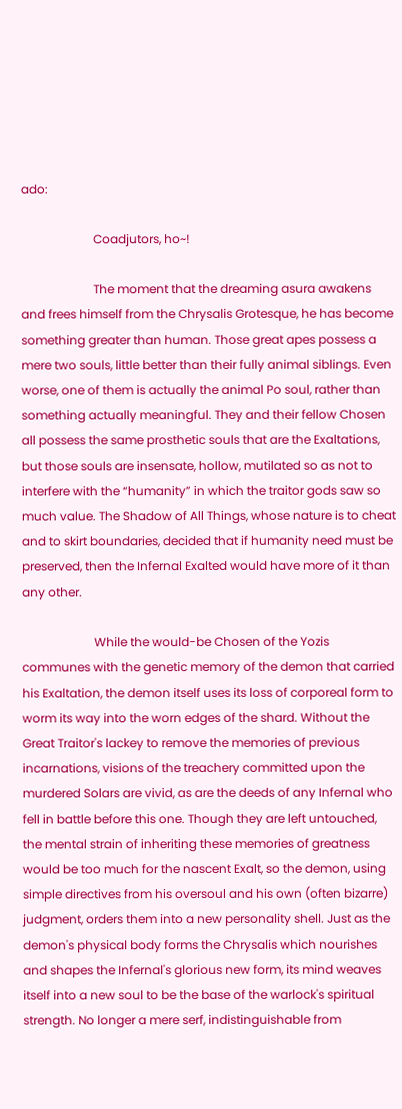ado:

                        Coadjutors, ho~!

                        The moment that the dreaming asura awakens and frees himself from the Chrysalis Grotesque, he has become something greater than human. Those great apes possess a mere two souls, little better than their fully animal siblings. Even worse, one of them is actually the animal Po soul, rather than something actually meaningful. They and their fellow Chosen all possess the same prosthetic souls that are the Exaltations, but those souls are insensate, hollow, mutilated so as not to interfere with the “humanity” in which the traitor gods saw so much value. The Shadow of All Things, whose nature is to cheat and to skirt boundaries, decided that if humanity need must be preserved, then the Infernal Exalted would have more of it than any other.

                        While the would-be Chosen of the Yozis communes with the genetic memory of the demon that carried his Exaltation, the demon itself uses its loss of corporeal form to worm its way into the worn edges of the shard. Without the Great Traitor's lackey to remove the memories of previous incarnations, visions of the treachery committed upon the murdered Solars are vivid, as are the deeds of any Infernal who fell in battle before this one. Though they are left untouched, the mental strain of inheriting these memories of greatness would be too much for the nascent Exalt, so the demon, using simple directives from his oversoul and his own (often bizarre) judgment, orders them into a new personality shell. Just as the demon's physical body forms the Chrysalis which nourishes and shapes the Infernal's glorious new form, its mind weaves itself into a new soul to be the base of the warlock's spiritual strength. No longer a mere serf, indistinguishable from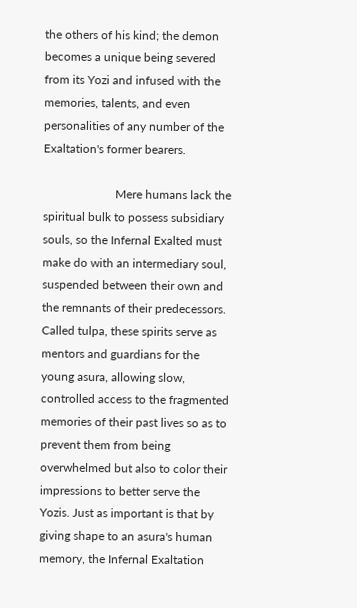the others of his kind; the demon becomes a unique being severed from its Yozi and infused with the memories, talents, and even personalities of any number of the Exaltation's former bearers.

                        Mere humans lack the spiritual bulk to possess subsidiary souls, so the Infernal Exalted must make do with an intermediary soul, suspended between their own and the remnants of their predecessors. Called tulpa, these spirits serve as mentors and guardians for the young asura, allowing slow, controlled access to the fragmented memories of their past lives so as to prevent them from being overwhelmed but also to color their impressions to better serve the Yozis. Just as important is that by giving shape to an asura's human memory, the Infernal Exaltation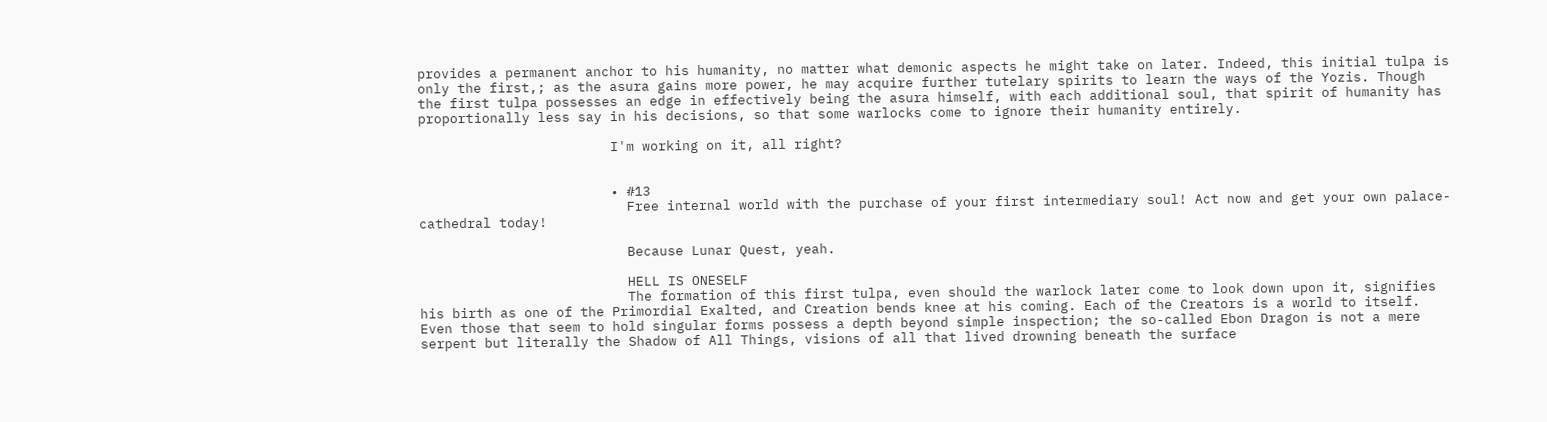provides a permanent anchor to his humanity, no matter what demonic aspects he might take on later. Indeed, this initial tulpa is only the first,; as the asura gains more power, he may acquire further tutelary spirits to learn the ways of the Yozis. Though the first tulpa possesses an edge in effectively being the asura himself, with each additional soul, that spirit of humanity has proportionally less say in his decisions, so that some warlocks come to ignore their humanity entirely.

                        I'm working on it, all right?


                        • #13
                          Free internal world with the purchase of your first intermediary soul! Act now and get your own palace-cathedral today!

                          Because Lunar Quest, yeah.

                          HELL IS ONESELF
                          The formation of this first tulpa, even should the warlock later come to look down upon it, signifies his birth as one of the Primordial Exalted, and Creation bends knee at his coming. Each of the Creators is a world to itself. Even those that seem to hold singular forms possess a depth beyond simple inspection; the so-called Ebon Dragon is not a mere serpent but literally the Shadow of All Things, visions of all that lived drowning beneath the surface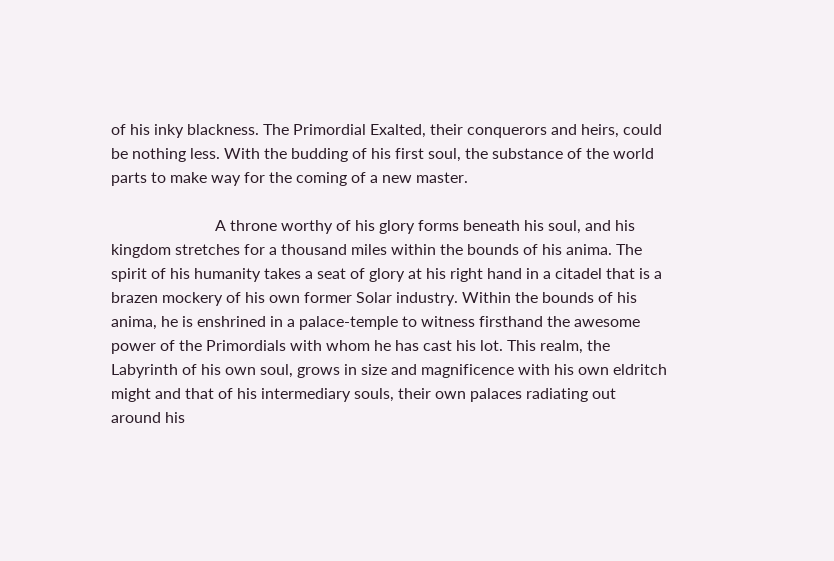of his inky blackness. The Primordial Exalted, their conquerors and heirs, could be nothing less. With the budding of his first soul, the substance of the world parts to make way for the coming of a new master.

                          A throne worthy of his glory forms beneath his soul, and his kingdom stretches for a thousand miles within the bounds of his anima. The spirit of his humanity takes a seat of glory at his right hand in a citadel that is a brazen mockery of his own former Solar industry. Within the bounds of his anima, he is enshrined in a palace-temple to witness firsthand the awesome power of the Primordials with whom he has cast his lot. This realm, the Labyrinth of his own soul, grows in size and magnificence with his own eldritch might and that of his intermediary souls, their own palaces radiating out around his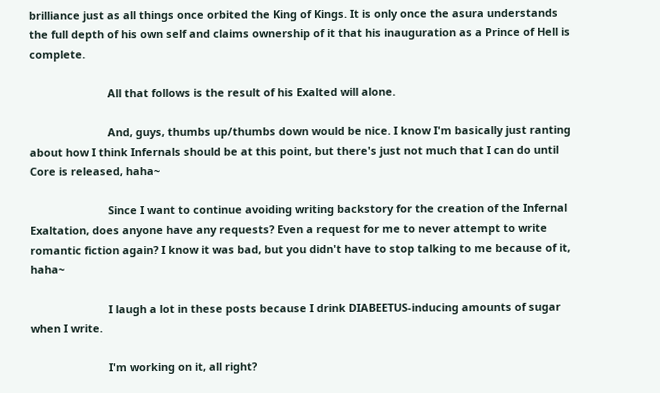brilliance just as all things once orbited the King of Kings. It is only once the asura understands the full depth of his own self and claims ownership of it that his inauguration as a Prince of Hell is complete.

                          All that follows is the result of his Exalted will alone.

                          And, guys, thumbs up/thumbs down would be nice. I know I'm basically just ranting about how I think Infernals should be at this point, but there's just not much that I can do until Core is released, haha~

                          Since I want to continue avoiding writing backstory for the creation of the Infernal Exaltation, does anyone have any requests? Even a request for me to never attempt to write romantic fiction again? I know it was bad, but you didn't have to stop talking to me because of it, haha~

                          I laugh a lot in these posts because I drink DIABEETUS-inducing amounts of sugar when I write.

                          I'm working on it, all right?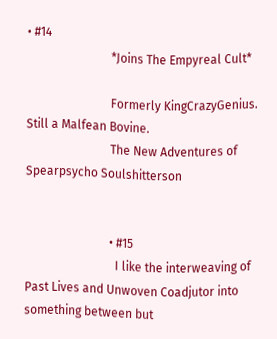• #14
                            *Joins The Empyreal Cult*

                            Formerly KingCrazyGenius. Still a Malfean Bovine.
                            The New Adventures of Spearpsycho Soulshitterson


                            • #15
                              I like the interweaving of Past Lives and Unwoven Coadjutor into something between but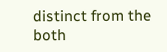distinct from the both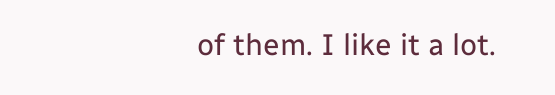of them. I like it a lot.